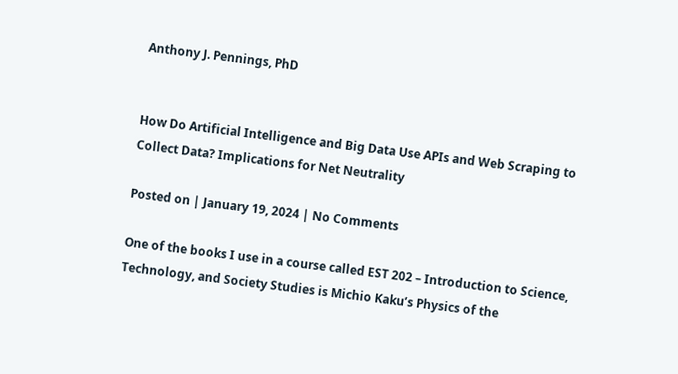Anthony J. Pennings, PhD


How Do Artificial Intelligence and Big Data Use APIs and Web Scraping to Collect Data? Implications for Net Neutrality

Posted on | January 19, 2024 | No Comments

One of the books I use in a course called EST 202 – Introduction to Science, Technology, and Society Studies is Michio Kaku’s Physics of the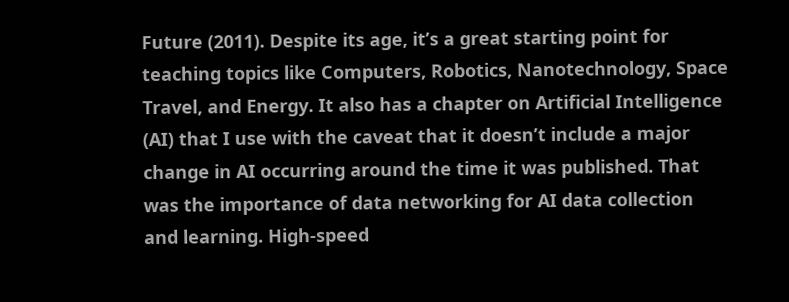Future (2011). Despite its age, it’s a great starting point for teaching topics like Computers, Robotics, Nanotechnology, Space Travel, and Energy. It also has a chapter on Artificial Intelligence (AI) that I use with the caveat that it doesn’t include a major change in AI occurring around the time it was published. That was the importance of data networking for AI data collection and learning. High-speed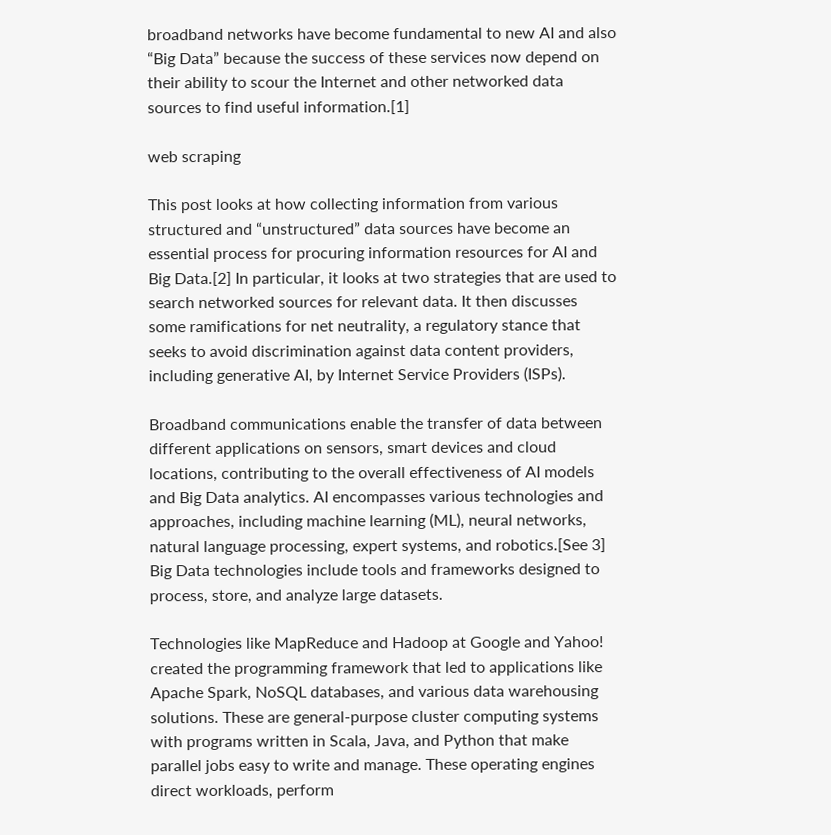broadband networks have become fundamental to new AI and also “Big Data” because the success of these services now depend on their ability to scour the Internet and other networked data sources to find useful information.[1]

web scraping

This post looks at how collecting information from various structured and “unstructured” data sources have become an essential process for procuring information resources for AI and Big Data.[2] In particular, it looks at two strategies that are used to search networked sources for relevant data. It then discusses some ramifications for net neutrality, a regulatory stance that seeks to avoid discrimination against data content providers, including generative AI, by Internet Service Providers (ISPs).

Broadband communications enable the transfer of data between different applications on sensors, smart devices and cloud locations, contributing to the overall effectiveness of AI models and Big Data analytics. AI encompasses various technologies and approaches, including machine learning (ML), neural networks, natural language processing, expert systems, and robotics.[See 3] Big Data technologies include tools and frameworks designed to process, store, and analyze large datasets.

Technologies like MapReduce and Hadoop at Google and Yahoo! created the programming framework that led to applications like Apache Spark, NoSQL databases, and various data warehousing solutions. These are general-purpose cluster computing systems with programs written in Scala, Java, and Python that make parallel jobs easy to write and manage. These operating engines direct workloads, perform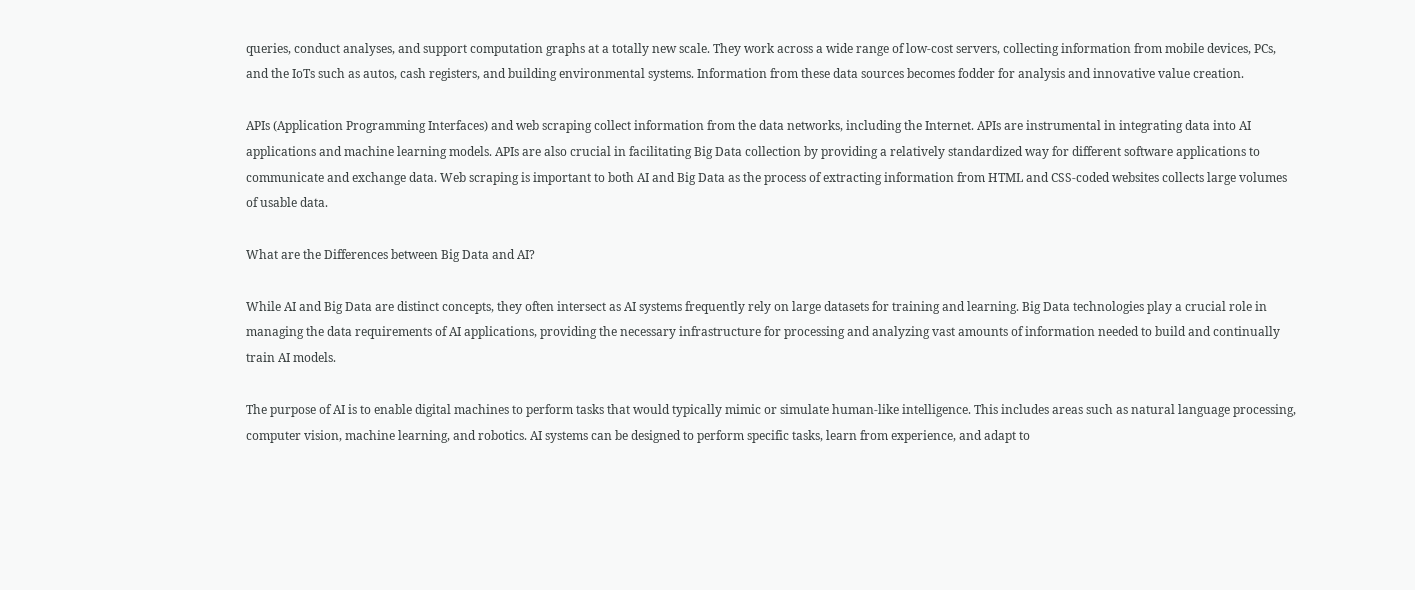queries, conduct analyses, and support computation graphs at a totally new scale. They work across a wide range of low-cost servers, collecting information from mobile devices, PCs, and the IoTs such as autos, cash registers, and building environmental systems. Information from these data sources becomes fodder for analysis and innovative value creation.

APIs (Application Programming Interfaces) and web scraping collect information from the data networks, including the Internet. APIs are instrumental in integrating data into AI applications and machine learning models. APIs are also crucial in facilitating Big Data collection by providing a relatively standardized way for different software applications to communicate and exchange data. Web scraping is important to both AI and Big Data as the process of extracting information from HTML and CSS-coded websites collects large volumes of usable data.

What are the Differences between Big Data and AI?

While AI and Big Data are distinct concepts, they often intersect as AI systems frequently rely on large datasets for training and learning. Big Data technologies play a crucial role in managing the data requirements of AI applications, providing the necessary infrastructure for processing and analyzing vast amounts of information needed to build and continually train AI models.

The purpose of AI is to enable digital machines to perform tasks that would typically mimic or simulate human-like intelligence. This includes areas such as natural language processing, computer vision, machine learning, and robotics. AI systems can be designed to perform specific tasks, learn from experience, and adapt to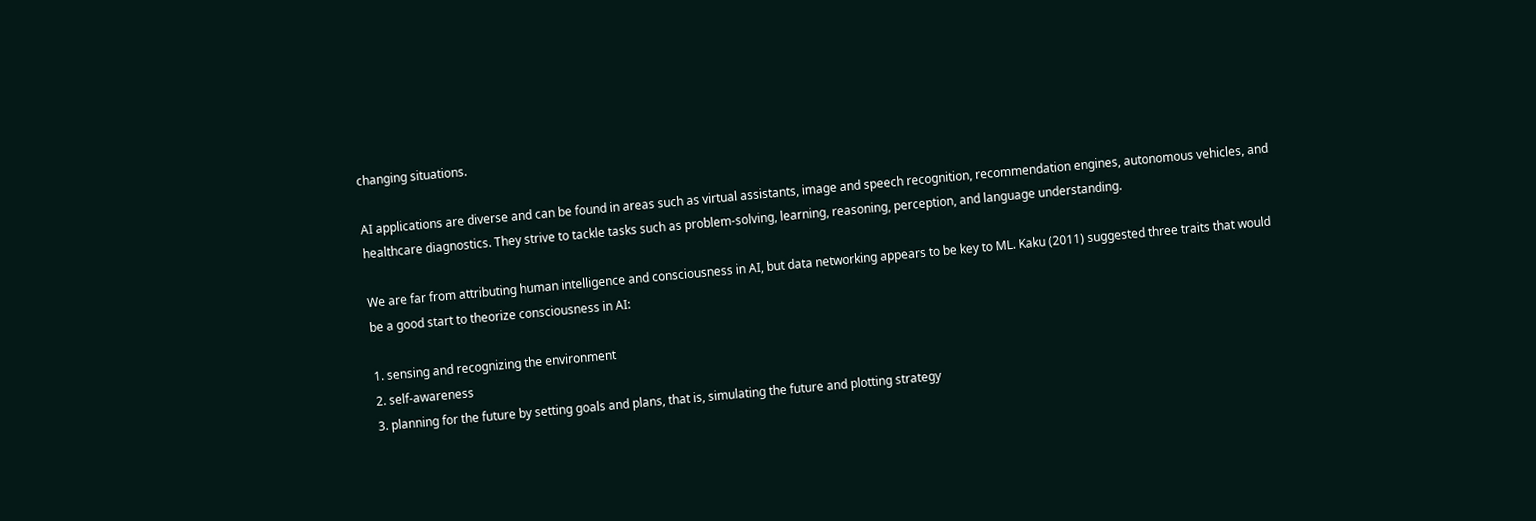changing situations.

AI applications are diverse and can be found in areas such as virtual assistants, image and speech recognition, recommendation engines, autonomous vehicles, and healthcare diagnostics. They strive to tackle tasks such as problem-solving, learning, reasoning, perception, and language understanding.

We are far from attributing human intelligence and consciousness in AI, but data networking appears to be key to ML. Kaku (2011) suggested three traits that would be a good start to theorize consciousness in AI:

1. sensing and recognizing the environment
2. self-awareness
3. planning for the future by setting goals and plans, that is, simulating the future and plotting strategy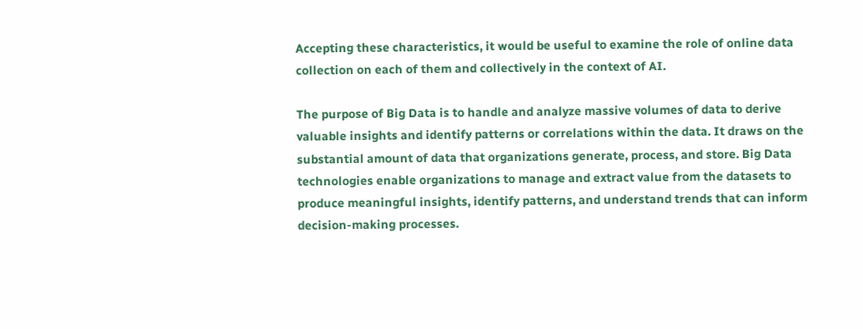Accepting these characteristics, it would be useful to examine the role of online data collection on each of them and collectively in the context of AI.

The purpose of Big Data is to handle and analyze massive volumes of data to derive valuable insights and identify patterns or correlations within the data. It draws on the substantial amount of data that organizations generate, process, and store. Big Data technologies enable organizations to manage and extract value from the datasets to produce meaningful insights, identify patterns, and understand trends that can inform decision-making processes.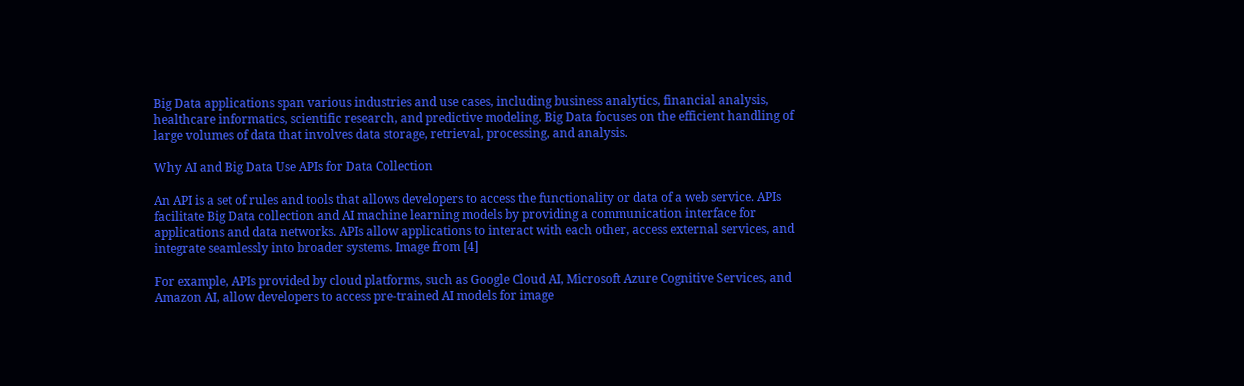Big Data applications span various industries and use cases, including business analytics, financial analysis, healthcare informatics, scientific research, and predictive modeling. Big Data focuses on the efficient handling of large volumes of data that involves data storage, retrieval, processing, and analysis.

Why AI and Big Data Use APIs for Data Collection

An API is a set of rules and tools that allows developers to access the functionality or data of a web service. APIs facilitate Big Data collection and AI machine learning models by providing a communication interface for applications and data networks. APIs allow applications to interact with each other, access external services, and integrate seamlessly into broader systems. Image from [4]

For example, APIs provided by cloud platforms, such as Google Cloud AI, Microsoft Azure Cognitive Services, and Amazon AI, allow developers to access pre-trained AI models for image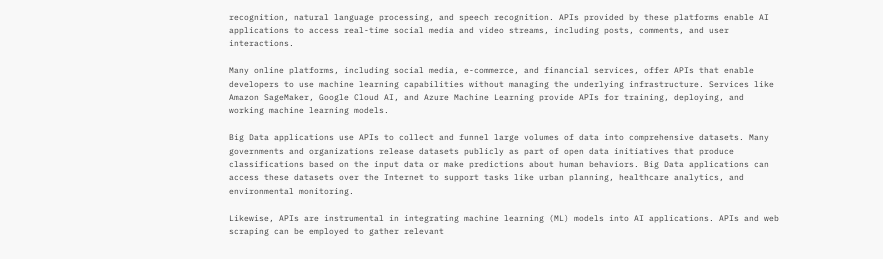recognition, natural language processing, and speech recognition. APIs provided by these platforms enable AI applications to access real-time social media and video streams, including posts, comments, and user interactions.

Many online platforms, including social media, e-commerce, and financial services, offer APIs that enable developers to use machine learning capabilities without managing the underlying infrastructure. Services like Amazon SageMaker, Google Cloud AI, and Azure Machine Learning provide APIs for training, deploying, and working machine learning models.

Big Data applications use APIs to collect and funnel large volumes of data into comprehensive datasets. Many governments and organizations release datasets publicly as part of open data initiatives that produce classifications based on the input data or make predictions about human behaviors. Big Data applications can access these datasets over the Internet to support tasks like urban planning, healthcare analytics, and environmental monitoring.

Likewise, APIs are instrumental in integrating machine learning (ML) models into AI applications. APIs and web scraping can be employed to gather relevant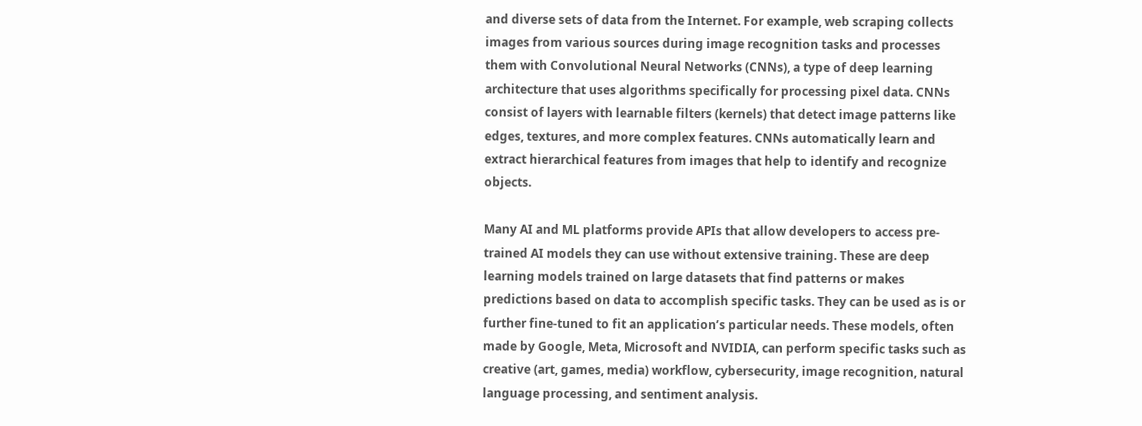and diverse sets of data from the Internet. For example, web scraping collects images from various sources during image recognition tasks and processes them with Convolutional Neural Networks (CNNs), a type of deep learning architecture that uses algorithms specifically for processing pixel data. CNNs consist of layers with learnable filters (kernels) that detect image patterns like edges, textures, and more complex features. CNNs automatically learn and extract hierarchical features from images that help to identify and recognize objects.

Many AI and ML platforms provide APIs that allow developers to access pre-trained AI models they can use without extensive training. These are deep learning models trained on large datasets that find patterns or makes predictions based on data to accomplish specific tasks. They can be used as is or further fine-tuned to fit an application’s particular needs. These models, often made by Google, Meta, Microsoft and NVIDIA, can perform specific tasks such as creative (art, games, media) workflow, cybersecurity, image recognition, natural language processing, and sentiment analysis.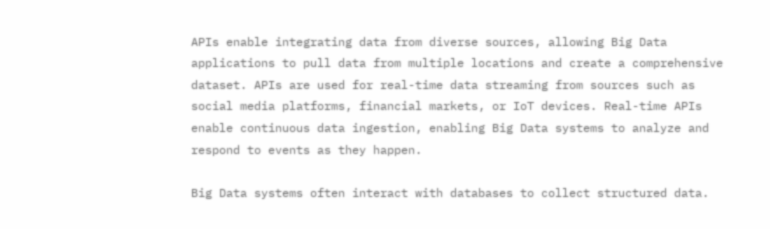APIs enable integrating data from diverse sources, allowing Big Data applications to pull data from multiple locations and create a comprehensive dataset. APIs are used for real-time data streaming from sources such as social media platforms, financial markets, or IoT devices. Real-time APIs enable continuous data ingestion, enabling Big Data systems to analyze and respond to events as they happen.

Big Data systems often interact with databases to collect structured data.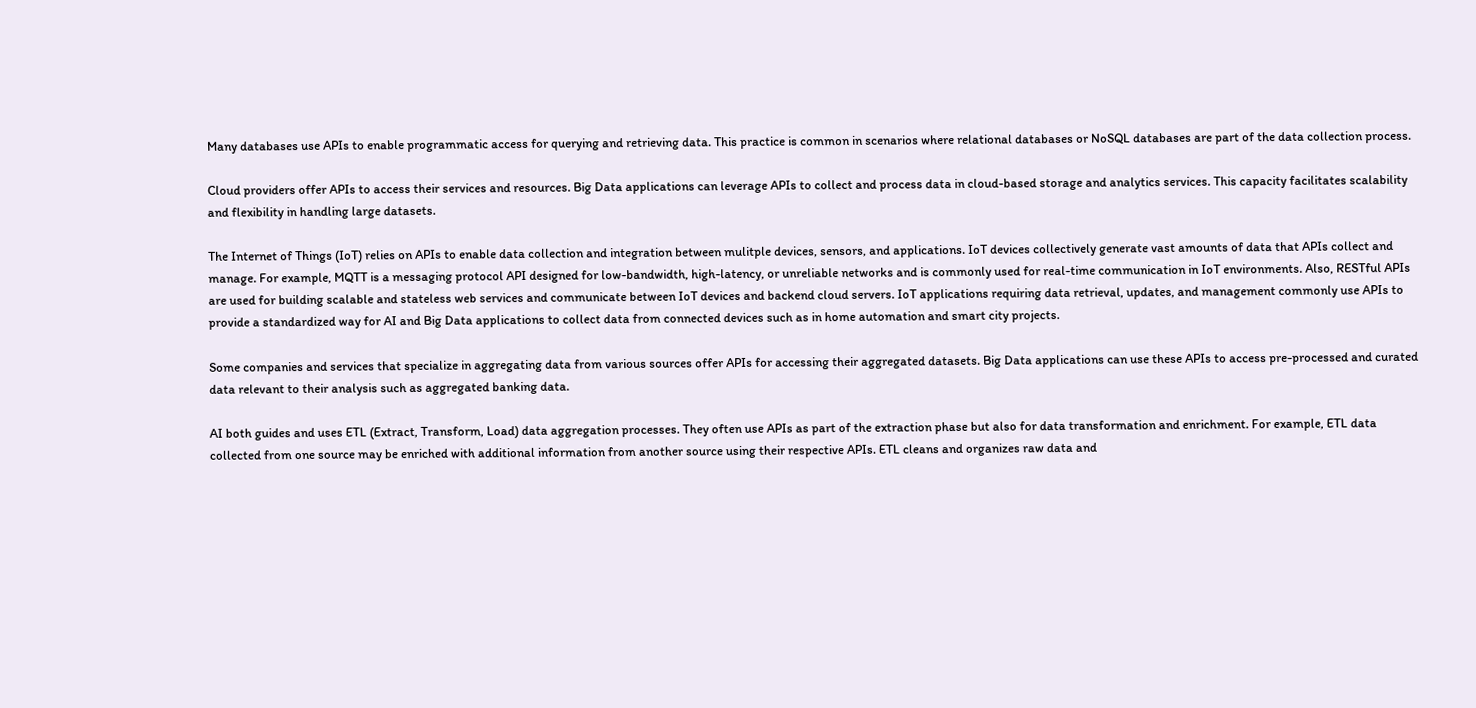Many databases use APIs to enable programmatic access for querying and retrieving data. This practice is common in scenarios where relational databases or NoSQL databases are part of the data collection process.

Cloud providers offer APIs to access their services and resources. Big Data applications can leverage APIs to collect and process data in cloud-based storage and analytics services. This capacity facilitates scalability and flexibility in handling large datasets.

The Internet of Things (IoT) relies on APIs to enable data collection and integration between mulitple devices, sensors, and applications. IoT devices collectively generate vast amounts of data that APIs collect and manage. For example, MQTT is a messaging protocol API designed for low-bandwidth, high-latency, or unreliable networks and is commonly used for real-time communication in IoT environments. Also, RESTful APIs are used for building scalable and stateless web services and communicate between IoT devices and backend cloud servers. IoT applications requiring data retrieval, updates, and management commonly use APIs to provide a standardized way for AI and Big Data applications to collect data from connected devices such as in home automation and smart city projects.

Some companies and services that specialize in aggregating data from various sources offer APIs for accessing their aggregated datasets. Big Data applications can use these APIs to access pre-processed and curated data relevant to their analysis such as aggregated banking data.

AI both guides and uses ETL (Extract, Transform, Load) data aggregation processes. They often use APIs as part of the extraction phase but also for data transformation and enrichment. For example, ETL data collected from one source may be enriched with additional information from another source using their respective APIs. ETL cleans and organizes raw data and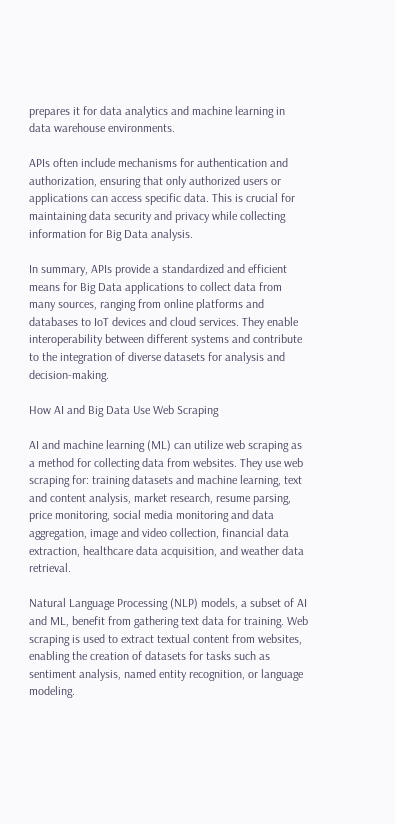prepares it for data analytics and machine learning in data warehouse environments.

APIs often include mechanisms for authentication and authorization, ensuring that only authorized users or applications can access specific data. This is crucial for maintaining data security and privacy while collecting information for Big Data analysis.

In summary, APIs provide a standardized and efficient means for Big Data applications to collect data from many sources, ranging from online platforms and databases to IoT devices and cloud services. They enable interoperability between different systems and contribute to the integration of diverse datasets for analysis and decision-making.

How AI and Big Data Use Web Scraping

AI and machine learning (ML) can utilize web scraping as a method for collecting data from websites. They use web scraping for: training datasets and machine learning, text and content analysis, market research, resume parsing, price monitoring, social media monitoring and data aggregation, image and video collection, financial data extraction, healthcare data acquisition, and weather data retrieval.

Natural Language Processing (NLP) models, a subset of AI and ML, benefit from gathering text data for training. Web scraping is used to extract textual content from websites, enabling the creation of datasets for tasks such as sentiment analysis, named entity recognition, or language modeling.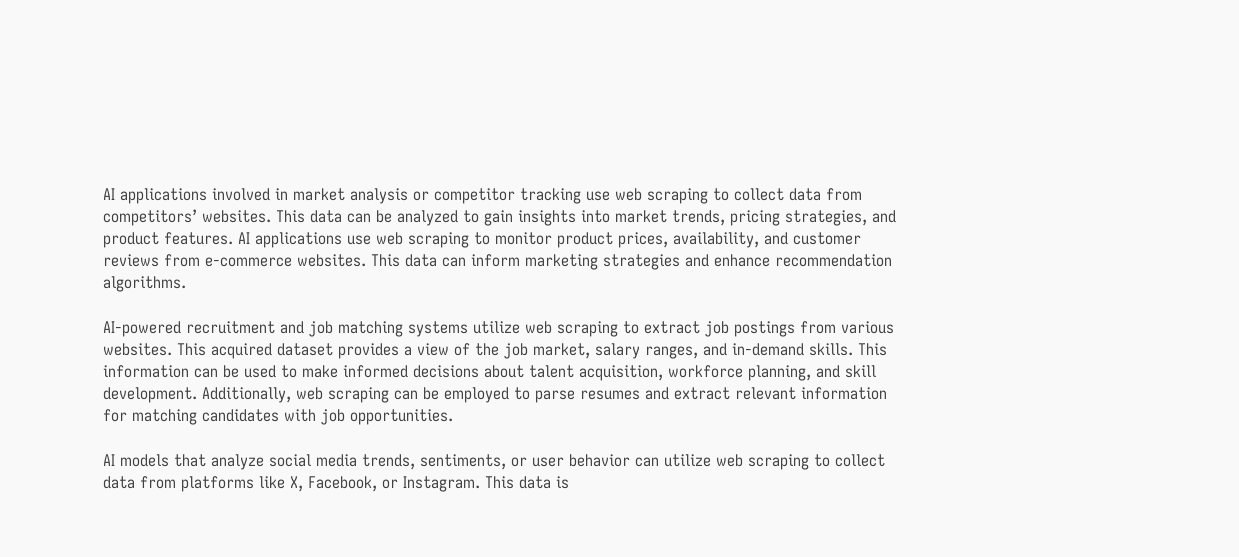AI applications involved in market analysis or competitor tracking use web scraping to collect data from competitors’ websites. This data can be analyzed to gain insights into market trends, pricing strategies, and product features. AI applications use web scraping to monitor product prices, availability, and customer reviews from e-commerce websites. This data can inform marketing strategies and enhance recommendation algorithms.

AI-powered recruitment and job matching systems utilize web scraping to extract job postings from various websites. This acquired dataset provides a view of the job market, salary ranges, and in-demand skills. This information can be used to make informed decisions about talent acquisition, workforce planning, and skill development. Additionally, web scraping can be employed to parse resumes and extract relevant information for matching candidates with job opportunities.

AI models that analyze social media trends, sentiments, or user behavior can utilize web scraping to collect data from platforms like X, Facebook, or Instagram. This data is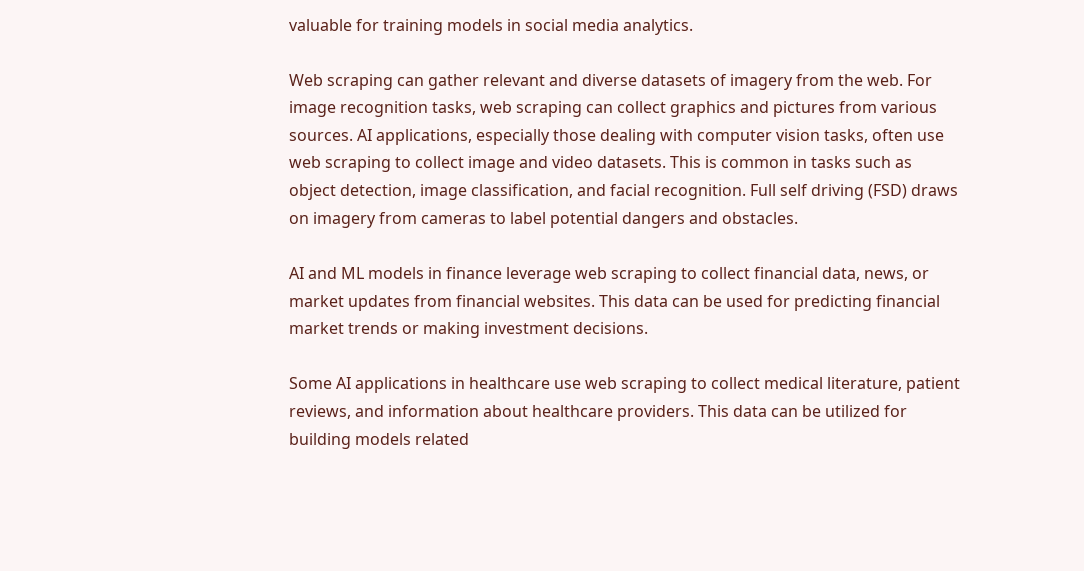valuable for training models in social media analytics.

Web scraping can gather relevant and diverse datasets of imagery from the web. For image recognition tasks, web scraping can collect graphics and pictures from various sources. AI applications, especially those dealing with computer vision tasks, often use web scraping to collect image and video datasets. This is common in tasks such as object detection, image classification, and facial recognition. Full self driving (FSD) draws on imagery from cameras to label potential dangers and obstacles.

AI and ML models in finance leverage web scraping to collect financial data, news, or market updates from financial websites. This data can be used for predicting financial market trends or making investment decisions.

Some AI applications in healthcare use web scraping to collect medical literature, patient reviews, and information about healthcare providers. This data can be utilized for building models related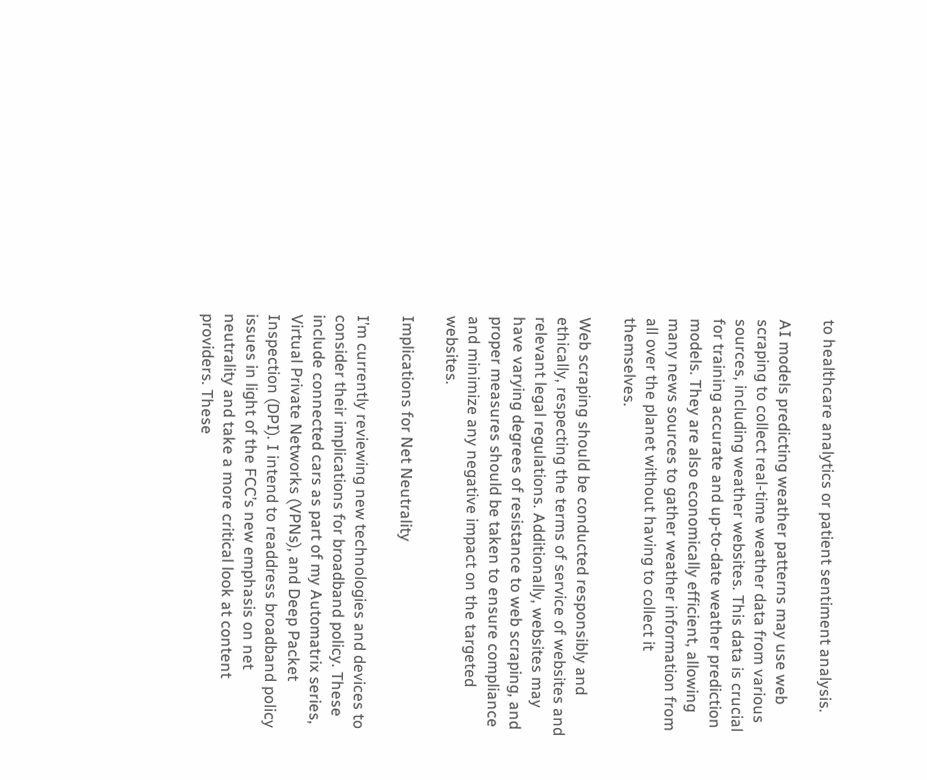to healthcare analytics or patient sentiment analysis.

AI models predicting weather patterns may use web scraping to collect real-time weather data from various sources, including weather websites. This data is crucial for training accurate and up-to-date weather prediction models. They are also economically efficient, allowing many news sources to gather weather information from all over the planet without having to collect it themselves.

Web scraping should be conducted responsibly and ethically, respecting the terms of service of websites and relevant legal regulations. Additionally, websites may have varying degrees of resistance to web scraping, and proper measures should be taken to ensure compliance and minimize any negative impact on the targeted websites.

Implications for Net Neutrality

I’m currently reviewing new technologies and devices to consider their implications for broadband policy. These include connected cars as part of my Automatrix series, Virtual Private Networks (VPNs), and Deep Packet Inspection (DPI). I intend to readdress broadband policy issues in light of the FCC’s new emphasis on net neutrality and take a more critical look at content providers. These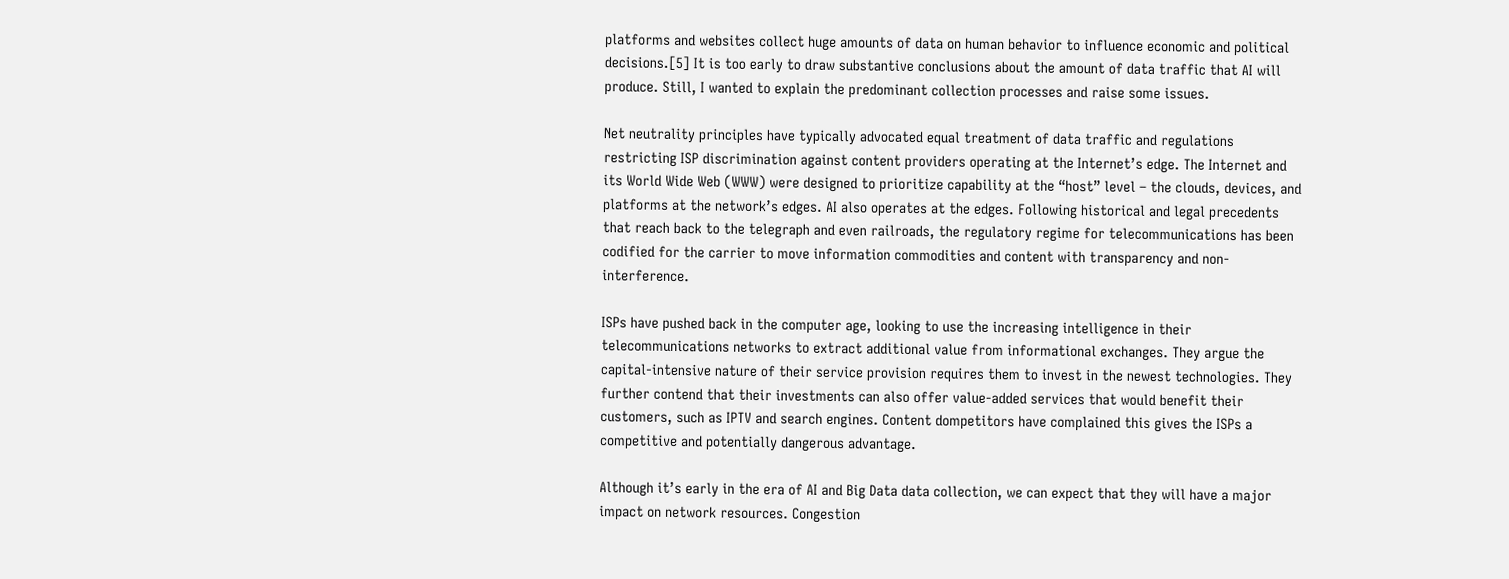platforms and websites collect huge amounts of data on human behavior to influence economic and political decisions.[5] It is too early to draw substantive conclusions about the amount of data traffic that AI will produce. Still, I wanted to explain the predominant collection processes and raise some issues.

Net neutrality principles have typically advocated equal treatment of data traffic and regulations restricting ISP discrimination against content providers operating at the Internet’s edge. The Internet and its World Wide Web (WWW) were designed to prioritize capability at the “host” level – the clouds, devices, and platforms at the network’s edges. AI also operates at the edges. Following historical and legal precedents that reach back to the telegraph and even railroads, the regulatory regime for telecommunications has been codified for the carrier to move information commodities and content with transparency and non-interference.

ISPs have pushed back in the computer age, looking to use the increasing intelligence in their telecommunications networks to extract additional value from informational exchanges. They argue the capital-intensive nature of their service provision requires them to invest in the newest technologies. They further contend that their investments can also offer value-added services that would benefit their customers, such as IPTV and search engines. Content dompetitors have complained this gives the ISPs a competitive and potentially dangerous advantage.

Although it’s early in the era of AI and Big Data data collection, we can expect that they will have a major impact on network resources. Congestion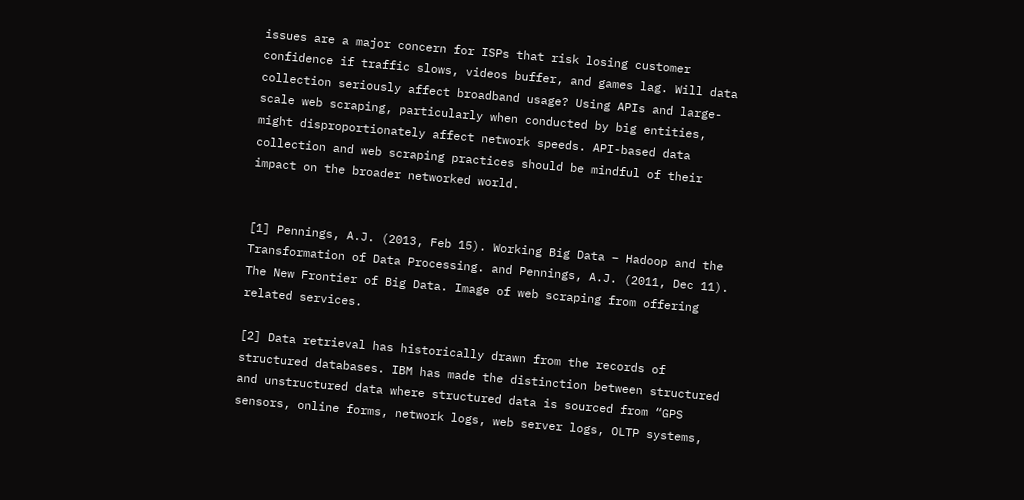issues are a major concern for ISPs that risk losing customer confidence if traffic slows, videos buffer, and games lag. Will data collection seriously affect broadband usage? Using APIs and large-scale web scraping, particularly when conducted by big entities, might disproportionately affect network speeds. API-based data collection and web scraping practices should be mindful of their impact on the broader networked world.


[1] Pennings, A.J. (2013, Feb 15). Working Big Data – Hadoop and the Transformation of Data Processing. and Pennings, A.J. (2011, Dec 11). The New Frontier of Big Data. Image of web scraping from offering related services.

[2] Data retrieval has historically drawn from the records of structured databases. IBM has made the distinction between structured and unstructured data where structured data is sourced from “GPS sensors, online forms, network logs, web server logs, OLTP systems,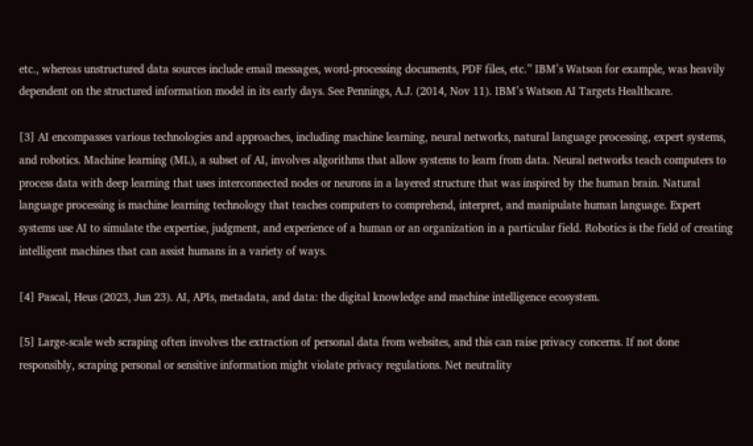etc., whereas unstructured data sources include email messages, word-processing documents, PDF files, etc.” IBM’s Watson for example, was heavily dependent on the structured information model in its early days. See Pennings, A.J. (2014, Nov 11). IBM’s Watson AI Targets Healthcare.

[3] AI encompasses various technologies and approaches, including machine learning, neural networks, natural language processing, expert systems, and robotics. Machine learning (ML), a subset of AI, involves algorithms that allow systems to learn from data. Neural networks teach computers to process data with deep learning that uses interconnected nodes or neurons in a layered structure that was inspired by the human brain. Natural language processing is machine learning technology that teaches computers to comprehend, interpret, and manipulate human language. Expert systems use AI to simulate the expertise, judgment, and experience of a human or an organization in a particular field. Robotics is the field of creating intelligent machines that can assist humans in a variety of ways.

[4] Pascal, Heus (2023, Jun 23). AI, APIs, metadata, and data: the digital knowledge and machine intelligence ecosystem.

[5] Large-scale web scraping often involves the extraction of personal data from websites, and this can raise privacy concerns. If not done responsibly, scraping personal or sensitive information might violate privacy regulations. Net neutrality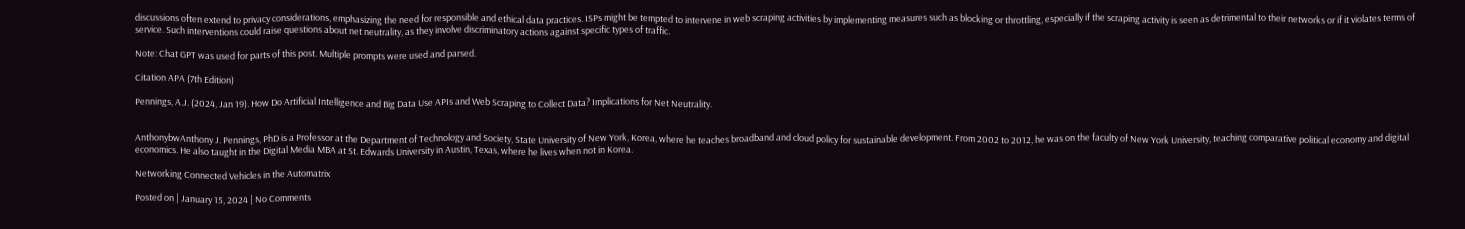discussions often extend to privacy considerations, emphasizing the need for responsible and ethical data practices. ISPs might be tempted to intervene in web scraping activities by implementing measures such as blocking or throttling, especially if the scraping activity is seen as detrimental to their networks or if it violates terms of service. Such interventions could raise questions about net neutrality, as they involve discriminatory actions against specific types of traffic.

Note: Chat GPT was used for parts of this post. Multiple prompts were used and parsed.

Citation APA (7th Edition)

Pennings, A.J. (2024, Jan 19). How Do Artificial Intelligence and Big Data Use APIs and Web Scraping to Collect Data? Implications for Net Neutrality.


AnthonybwAnthony J. Pennings, PhD is a Professor at the Department of Technology and Society, State University of New York, Korea, where he teaches broadband and cloud policy for sustainable development. From 2002 to 2012, he was on the faculty of New York University, teaching comparative political economy and digital economics. He also taught in the Digital Media MBA at St. Edwards University in Austin, Texas, where he lives when not in Korea.

Networking Connected Vehicles in the Automatrix

Posted on | January 15, 2024 | No Comments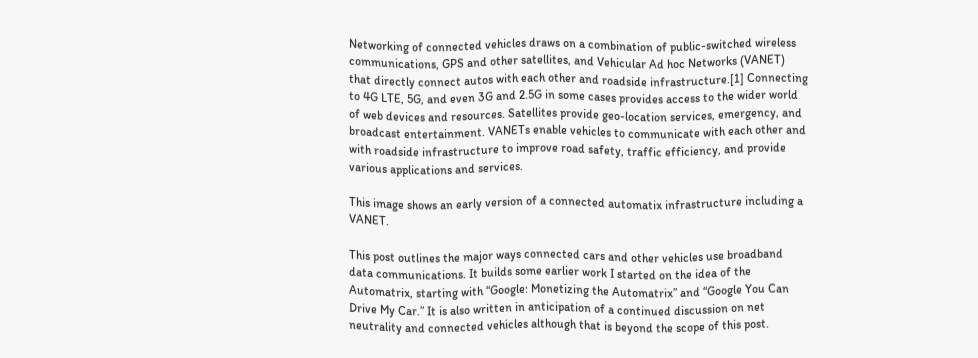Networking of connected vehicles draws on a combination of public-switched wireless communications, GPS and other satellites, and Vehicular Ad hoc Networks (VANET) that directly connect autos with each other and roadside infrastructure.[1] Connecting to 4G LTE, 5G, and even 3G and 2.5G in some cases provides access to the wider world of web devices and resources. Satellites provide geo-location services, emergency, and broadcast entertainment. VANETs enable vehicles to communicate with each other and with roadside infrastructure to improve road safety, traffic efficiency, and provide various applications and services.

This image shows an early version of a connected automatix infrastructure including a VANET.

This post outlines the major ways connected cars and other vehicles use broadband data communications. It builds some earlier work I started on the idea of the Automatrix, starting with “Google: Monetizing the Automatrix” and “Google You Can Drive My Car.” It is also written in anticipation of a continued discussion on net neutrality and connected vehicles although that is beyond the scope of this post.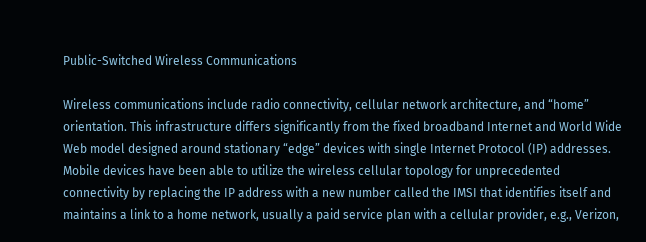Public-Switched Wireless Communications

Wireless communications include radio connectivity, cellular network architecture, and “home” orientation. This infrastructure differs significantly from the fixed broadband Internet and World Wide Web model designed around stationary “edge” devices with single Internet Protocol (IP) addresses. Mobile devices have been able to utilize the wireless cellular topology for unprecedented connectivity by replacing the IP address with a new number called the IMSI that identifies itself and maintains a link to a home network, usually a paid service plan with a cellular provider, e.g., Verizon,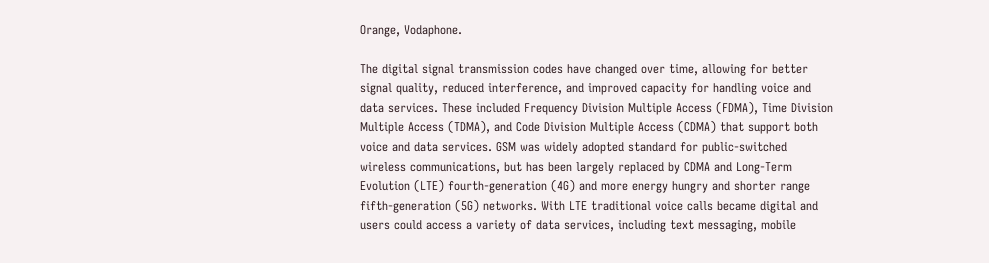Orange, Vodaphone.

The digital signal transmission codes have changed over time, allowing for better signal quality, reduced interference, and improved capacity for handling voice and data services. These included Frequency Division Multiple Access (FDMA), Time Division Multiple Access (TDMA), and Code Division Multiple Access (CDMA) that support both voice and data services. GSM was widely adopted standard for public-switched wireless communications, but has been largely replaced by CDMA and Long-Term Evolution (LTE) fourth-generation (4G) and more energy hungry and shorter range fifth-generation (5G) networks. With LTE traditional voice calls became digital and users could access a variety of data services, including text messaging, mobile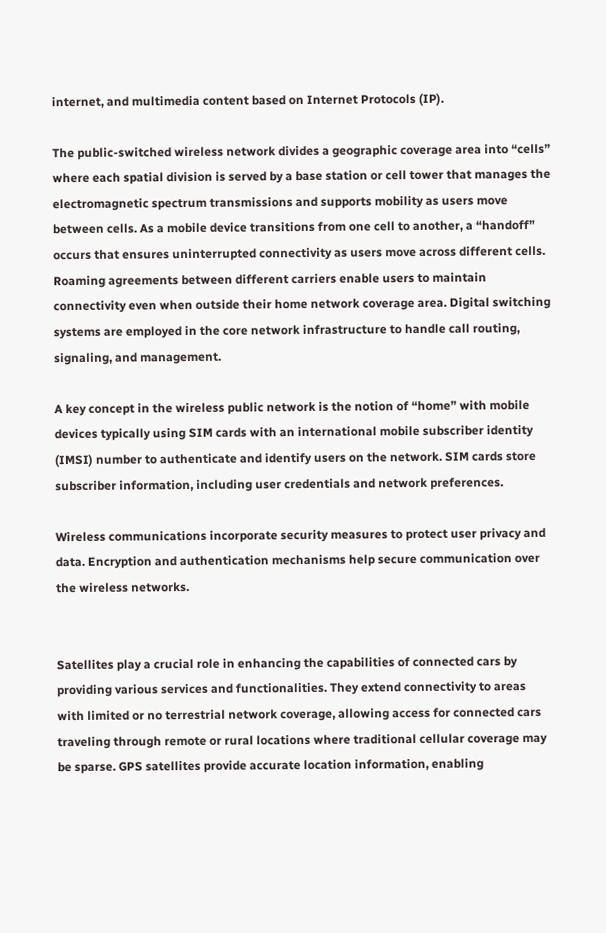internet, and multimedia content based on Internet Protocols (IP).

The public-switched wireless network divides a geographic coverage area into “cells” where each spatial division is served by a base station or cell tower that manages the electromagnetic spectrum transmissions and supports mobility as users move between cells. As a mobile device transitions from one cell to another, a “handoff” occurs that ensures uninterrupted connectivity as users move across different cells. Roaming agreements between different carriers enable users to maintain connectivity even when outside their home network coverage area. Digital switching systems are employed in the core network infrastructure to handle call routing, signaling, and management.

A key concept in the wireless public network is the notion of “home” with mobile devices typically using SIM cards with an international mobile subscriber identity (IMSI) number to authenticate and identify users on the network. SIM cards store subscriber information, including user credentials and network preferences.

Wireless communications incorporate security measures to protect user privacy and data. Encryption and authentication mechanisms help secure communication over the wireless networks.


Satellites play a crucial role in enhancing the capabilities of connected cars by providing various services and functionalities. They extend connectivity to areas with limited or no terrestrial network coverage, allowing access for connected cars traveling through remote or rural locations where traditional cellular coverage may be sparse. GPS satellites provide accurate location information, enabling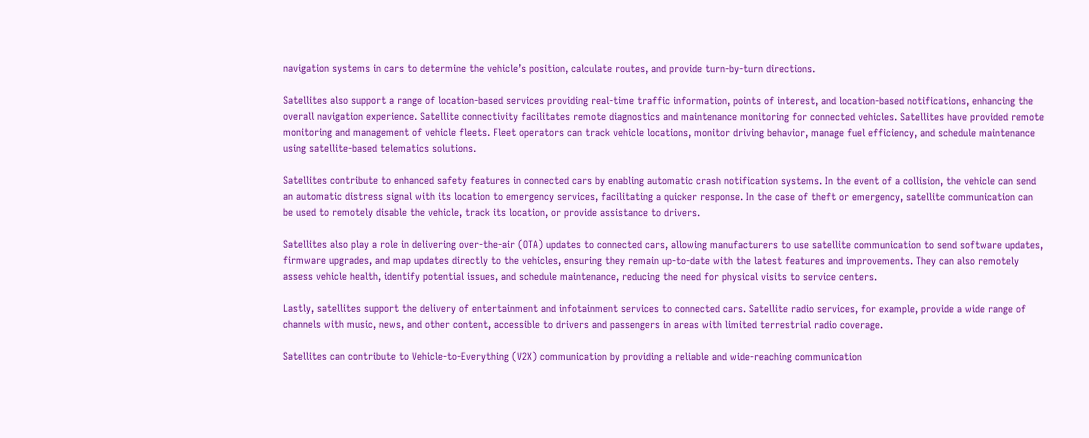navigation systems in cars to determine the vehicle’s position, calculate routes, and provide turn-by-turn directions.

Satellites also support a range of location-based services providing real-time traffic information, points of interest, and location-based notifications, enhancing the overall navigation experience. Satellite connectivity facilitates remote diagnostics and maintenance monitoring for connected vehicles. Satellites have provided remote monitoring and management of vehicle fleets. Fleet operators can track vehicle locations, monitor driving behavior, manage fuel efficiency, and schedule maintenance using satellite-based telematics solutions.

Satellites contribute to enhanced safety features in connected cars by enabling automatic crash notification systems. In the event of a collision, the vehicle can send an automatic distress signal with its location to emergency services, facilitating a quicker response. In the case of theft or emergency, satellite communication can be used to remotely disable the vehicle, track its location, or provide assistance to drivers.

Satellites also play a role in delivering over-the-air (OTA) updates to connected cars, allowing manufacturers to use satellite communication to send software updates, firmware upgrades, and map updates directly to the vehicles, ensuring they remain up-to-date with the latest features and improvements. They can also remotely assess vehicle health, identify potential issues, and schedule maintenance, reducing the need for physical visits to service centers.

Lastly, satellites support the delivery of entertainment and infotainment services to connected cars. Satellite radio services, for example, provide a wide range of channels with music, news, and other content, accessible to drivers and passengers in areas with limited terrestrial radio coverage.

Satellites can contribute to Vehicle-to-Everything (V2X) communication by providing a reliable and wide-reaching communication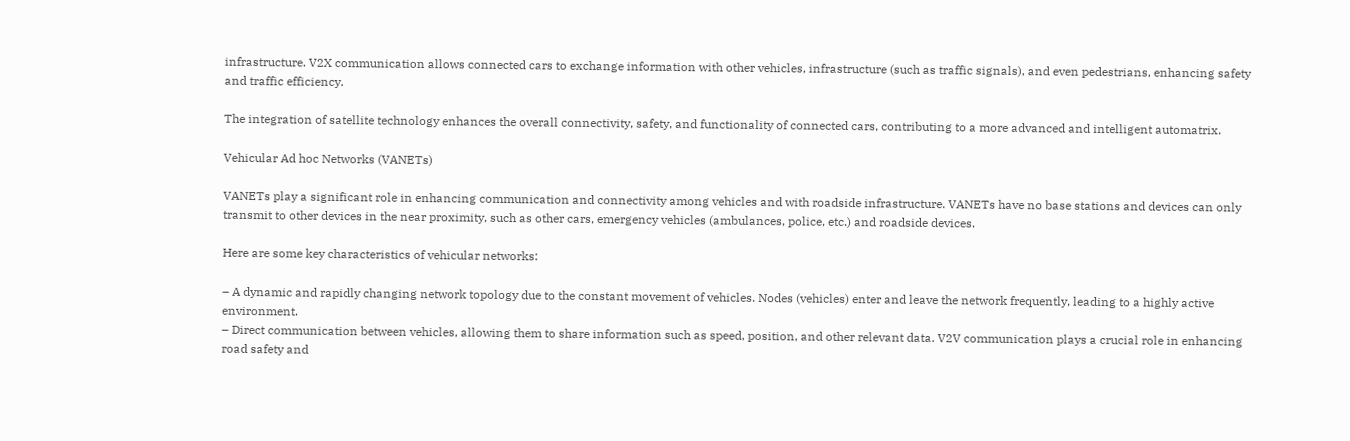infrastructure. V2X communication allows connected cars to exchange information with other vehicles, infrastructure (such as traffic signals), and even pedestrians, enhancing safety and traffic efficiency.

The integration of satellite technology enhances the overall connectivity, safety, and functionality of connected cars, contributing to a more advanced and intelligent automatrix.

Vehicular Ad hoc Networks (VANETs)

VANETs play a significant role in enhancing communication and connectivity among vehicles and with roadside infrastructure. VANETs have no base stations and devices can only transmit to other devices in the near proximity, such as other cars, emergency vehicles (ambulances, police, etc.) and roadside devices.

Here are some key characteristics of vehicular networks:

– A dynamic and rapidly changing network topology due to the constant movement of vehicles. Nodes (vehicles) enter and leave the network frequently, leading to a highly active environment.
– Direct communication between vehicles, allowing them to share information such as speed, position, and other relevant data. V2V communication plays a crucial role in enhancing road safety and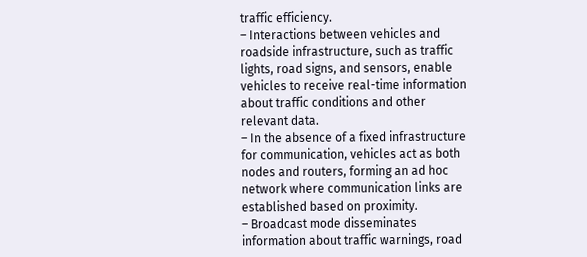traffic efficiency.
– Interactions between vehicles and roadside infrastructure, such as traffic lights, road signs, and sensors, enable vehicles to receive real-time information about traffic conditions and other relevant data.
– In the absence of a fixed infrastructure for communication, vehicles act as both nodes and routers, forming an ad hoc network where communication links are established based on proximity.
– Broadcast mode disseminates information about traffic warnings, road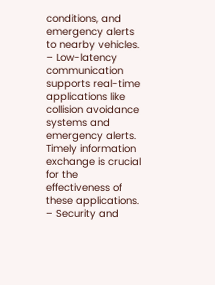conditions, and emergency alerts to nearby vehicles.
– Low-latency communication supports real-time applications like collision avoidance systems and emergency alerts. Timely information exchange is crucial for the effectiveness of these applications.
– Security and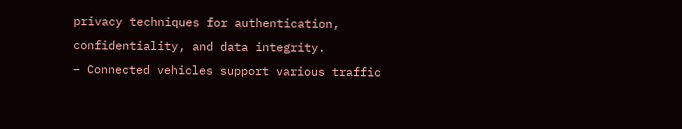privacy techniques for authentication, confidentiality, and data integrity.
– Connected vehicles support various traffic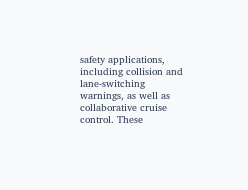safety applications, including collision and lane-switching warnings, as well as collaborative cruise control. These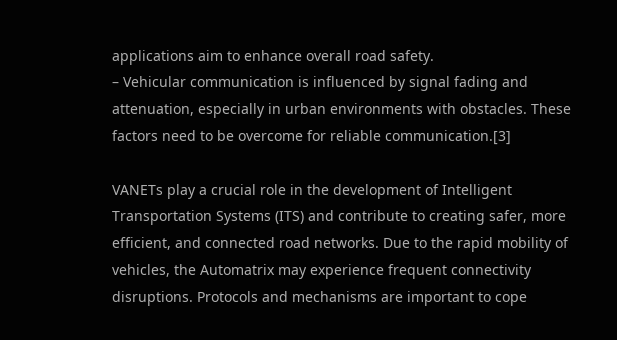applications aim to enhance overall road safety.
– Vehicular communication is influenced by signal fading and attenuation, especially in urban environments with obstacles. These factors need to be overcome for reliable communication.[3]

VANETs play a crucial role in the development of Intelligent Transportation Systems (ITS) and contribute to creating safer, more efficient, and connected road networks. Due to the rapid mobility of vehicles, the Automatrix may experience frequent connectivity disruptions. Protocols and mechanisms are important to cope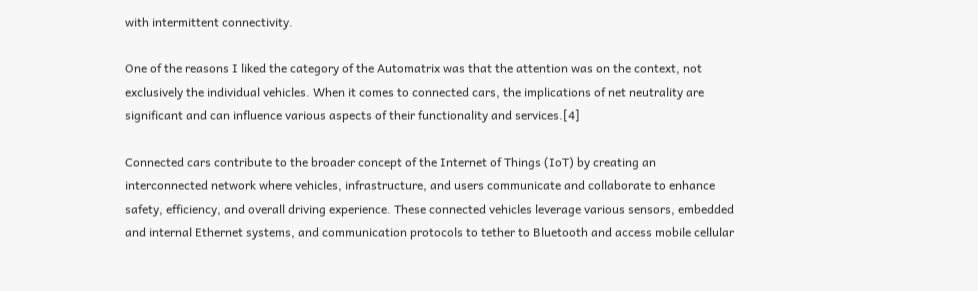with intermittent connectivity.

One of the reasons I liked the category of the Automatrix was that the attention was on the context, not exclusively the individual vehicles. When it comes to connected cars, the implications of net neutrality are significant and can influence various aspects of their functionality and services.[4]

Connected cars contribute to the broader concept of the Internet of Things (IoT) by creating an interconnected network where vehicles, infrastructure, and users communicate and collaborate to enhance safety, efficiency, and overall driving experience. These connected vehicles leverage various sensors, embedded and internal Ethernet systems, and communication protocols to tether to Bluetooth and access mobile cellular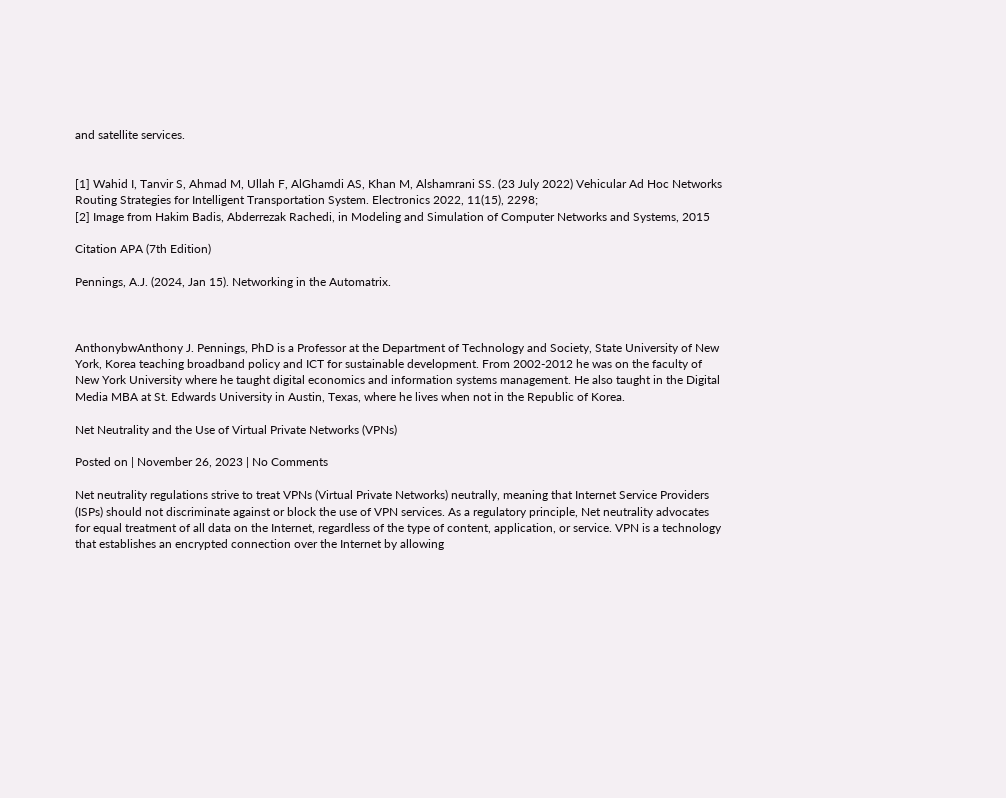and satellite services.


[1] Wahid I, Tanvir S, Ahmad M, Ullah F, AlGhamdi AS, Khan M, Alshamrani SS. (23 July 2022) Vehicular Ad Hoc Networks Routing Strategies for Intelligent Transportation System. Electronics 2022, 11(15), 2298;
[2] Image from Hakim Badis, Abderrezak Rachedi, in Modeling and Simulation of Computer Networks and Systems, 2015

Citation APA (7th Edition)

Pennings, A.J. (2024, Jan 15). Networking in the Automatrix.



AnthonybwAnthony J. Pennings, PhD is a Professor at the Department of Technology and Society, State University of New York, Korea teaching broadband policy and ICT for sustainable development. From 2002-2012 he was on the faculty of New York University where he taught digital economics and information systems management. He also taught in the Digital Media MBA at St. Edwards University in Austin, Texas, where he lives when not in the Republic of Korea.

Net Neutrality and the Use of Virtual Private Networks (VPNs)

Posted on | November 26, 2023 | No Comments

Net neutrality regulations strive to treat VPNs (Virtual Private Networks) neutrally, meaning that Internet Service Providers (ISPs) should not discriminate against or block the use of VPN services. As a regulatory principle, Net neutrality advocates for equal treatment of all data on the Internet, regardless of the type of content, application, or service. VPN is a technology that establishes an encrypted connection over the Internet by allowing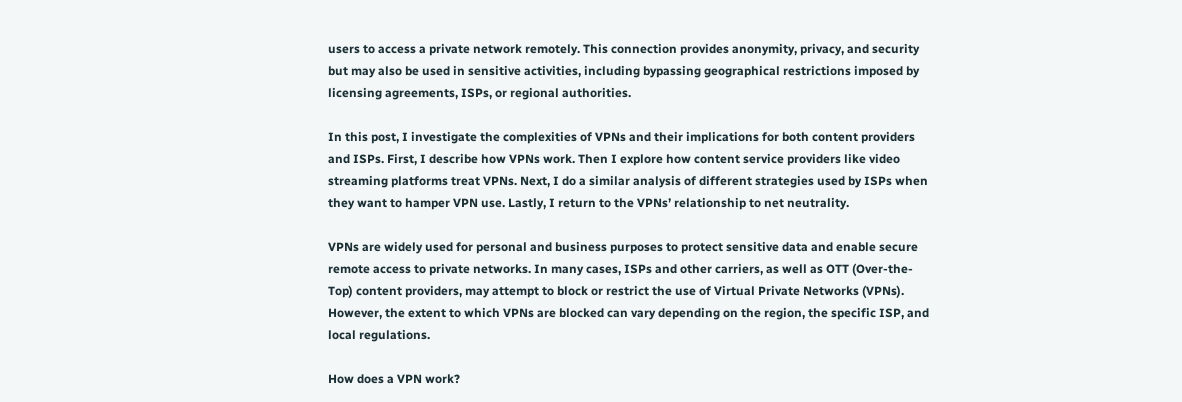users to access a private network remotely. This connection provides anonymity, privacy, and security but may also be used in sensitive activities, including bypassing geographical restrictions imposed by licensing agreements, ISPs, or regional authorities.

In this post, I investigate the complexities of VPNs and their implications for both content providers and ISPs. First, I describe how VPNs work. Then I explore how content service providers like video streaming platforms treat VPNs. Next, I do a similar analysis of different strategies used by ISPs when they want to hamper VPN use. Lastly, I return to the VPNs’ relationship to net neutrality.

VPNs are widely used for personal and business purposes to protect sensitive data and enable secure remote access to private networks. In many cases, ISPs and other carriers, as well as OTT (Over-the-Top) content providers, may attempt to block or restrict the use of Virtual Private Networks (VPNs). However, the extent to which VPNs are blocked can vary depending on the region, the specific ISP, and local regulations.

How does a VPN work?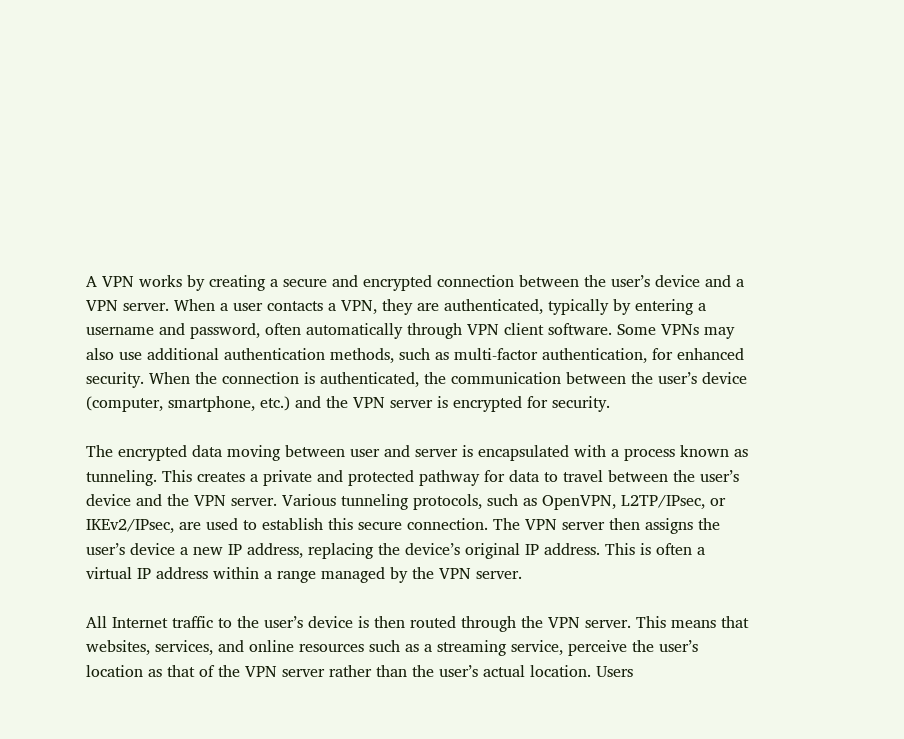A VPN works by creating a secure and encrypted connection between the user’s device and a VPN server. When a user contacts a VPN, they are authenticated, typically by entering a username and password, often automatically through VPN client software. Some VPNs may also use additional authentication methods, such as multi-factor authentication, for enhanced security. When the connection is authenticated, the communication between the user’s device (computer, smartphone, etc.) and the VPN server is encrypted for security.

The encrypted data moving between user and server is encapsulated with a process known as tunneling. This creates a private and protected pathway for data to travel between the user’s device and the VPN server. Various tunneling protocols, such as OpenVPN, L2TP/IPsec, or IKEv2/IPsec, are used to establish this secure connection. The VPN server then assigns the user’s device a new IP address, replacing the device’s original IP address. This is often a virtual IP address within a range managed by the VPN server.

All Internet traffic to the user’s device is then routed through the VPN server. This means that websites, services, and online resources such as a streaming service, perceive the user’s location as that of the VPN server rather than the user’s actual location. Users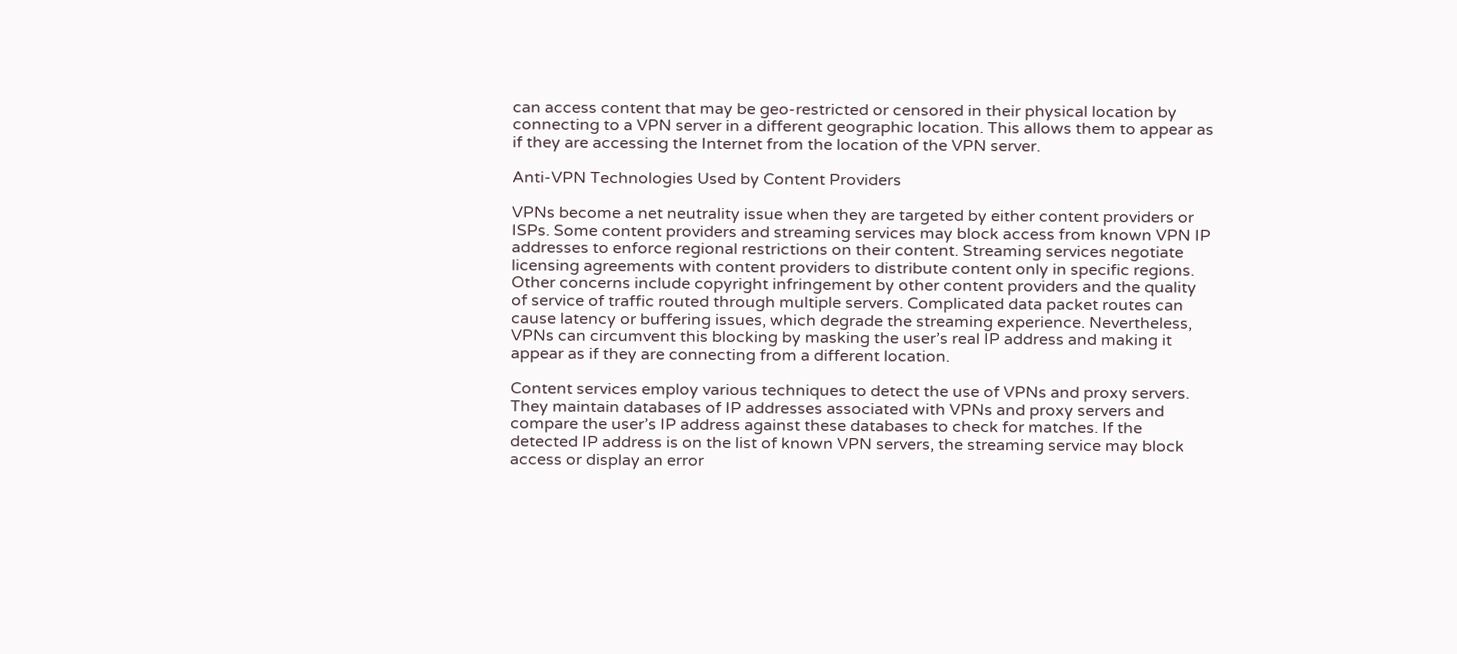can access content that may be geo-restricted or censored in their physical location by connecting to a VPN server in a different geographic location. This allows them to appear as if they are accessing the Internet from the location of the VPN server.

Anti-VPN Technologies Used by Content Providers

VPNs become a net neutrality issue when they are targeted by either content providers or ISPs. Some content providers and streaming services may block access from known VPN IP addresses to enforce regional restrictions on their content. Streaming services negotiate licensing agreements with content providers to distribute content only in specific regions. Other concerns include copyright infringement by other content providers and the quality of service of traffic routed through multiple servers. Complicated data packet routes can cause latency or buffering issues, which degrade the streaming experience. Nevertheless, VPNs can circumvent this blocking by masking the user’s real IP address and making it appear as if they are connecting from a different location.

Content services employ various techniques to detect the use of VPNs and proxy servers. They maintain databases of IP addresses associated with VPNs and proxy servers and compare the user’s IP address against these databases to check for matches. If the detected IP address is on the list of known VPN servers, the streaming service may block access or display an error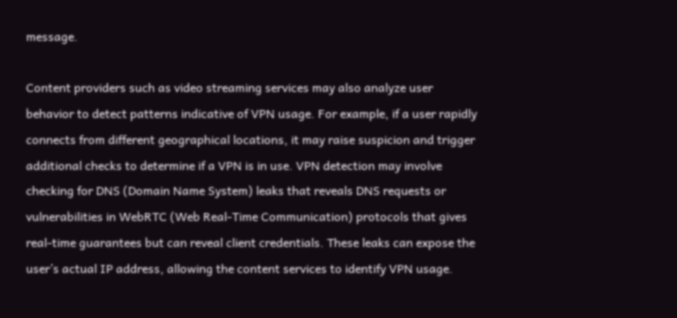message.

Content providers such as video streaming services may also analyze user behavior to detect patterns indicative of VPN usage. For example, if a user rapidly connects from different geographical locations, it may raise suspicion and trigger additional checks to determine if a VPN is in use. VPN detection may involve checking for DNS (Domain Name System) leaks that reveals DNS requests or vulnerabilities in WebRTC (Web Real-Time Communication) protocols that gives real-time guarantees but can reveal client credentials. These leaks can expose the user’s actual IP address, allowing the content services to identify VPN usage.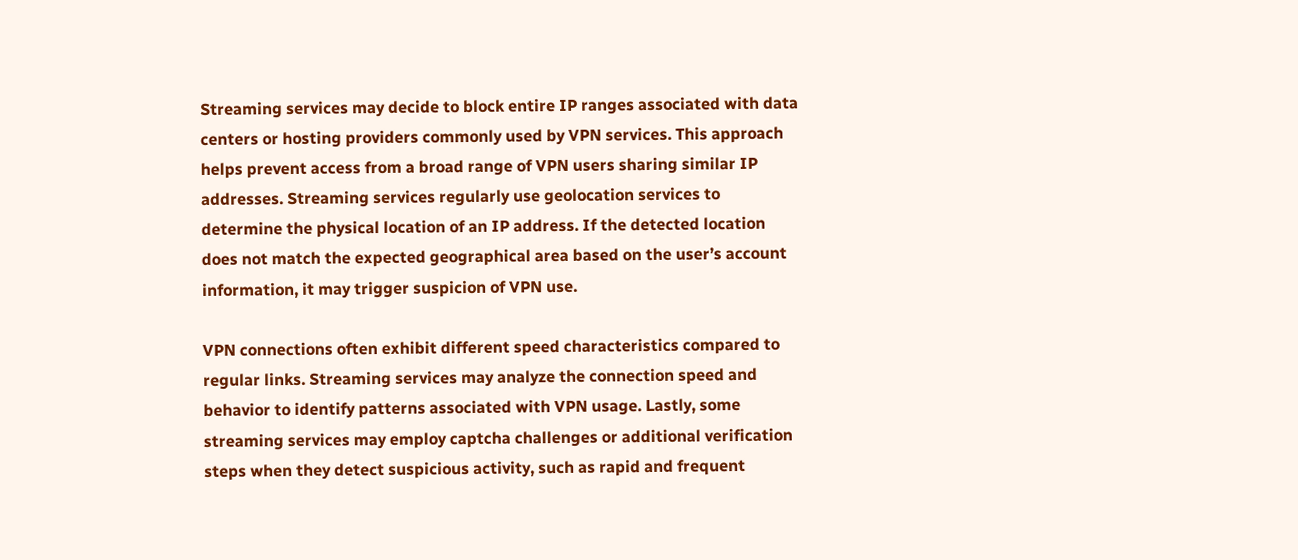Streaming services may decide to block entire IP ranges associated with data centers or hosting providers commonly used by VPN services. This approach helps prevent access from a broad range of VPN users sharing similar IP addresses. Streaming services regularly use geolocation services to determine the physical location of an IP address. If the detected location does not match the expected geographical area based on the user’s account information, it may trigger suspicion of VPN use.

VPN connections often exhibit different speed characteristics compared to regular links. Streaming services may analyze the connection speed and behavior to identify patterns associated with VPN usage. Lastly, some streaming services may employ captcha challenges or additional verification steps when they detect suspicious activity, such as rapid and frequent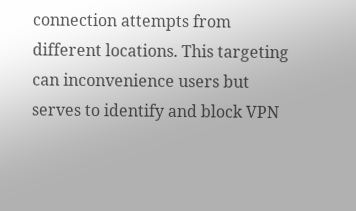connection attempts from different locations. This targeting can inconvenience users but serves to identify and block VPN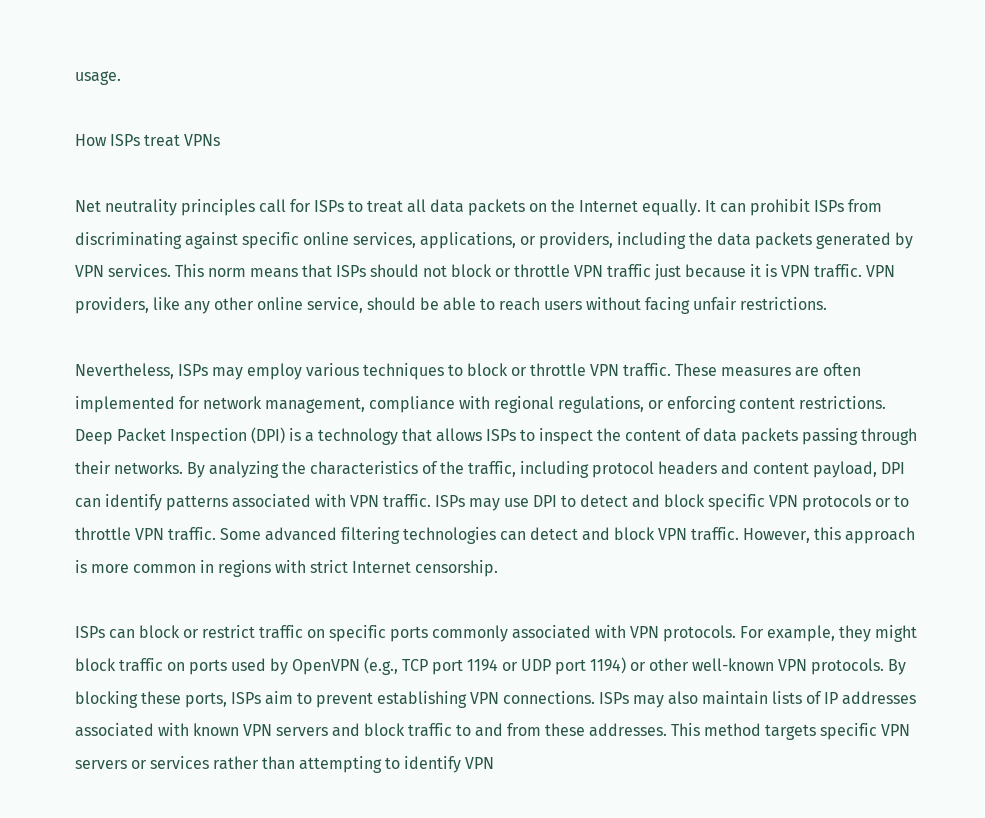usage.

How ISPs treat VPNs

Net neutrality principles call for ISPs to treat all data packets on the Internet equally. It can prohibit ISPs from discriminating against specific online services, applications, or providers, including the data packets generated by VPN services. This norm means that ISPs should not block or throttle VPN traffic just because it is VPN traffic. VPN providers, like any other online service, should be able to reach users without facing unfair restrictions.

Nevertheless, ISPs may employ various techniques to block or throttle VPN traffic. These measures are often implemented for network management, compliance with regional regulations, or enforcing content restrictions. Deep Packet Inspection (DPI) is a technology that allows ISPs to inspect the content of data packets passing through their networks. By analyzing the characteristics of the traffic, including protocol headers and content payload, DPI can identify patterns associated with VPN traffic. ISPs may use DPI to detect and block specific VPN protocols or to throttle VPN traffic. Some advanced filtering technologies can detect and block VPN traffic. However, this approach is more common in regions with strict Internet censorship.

ISPs can block or restrict traffic on specific ports commonly associated with VPN protocols. For example, they might block traffic on ports used by OpenVPN (e.g., TCP port 1194 or UDP port 1194) or other well-known VPN protocols. By blocking these ports, ISPs aim to prevent establishing VPN connections. ISPs may also maintain lists of IP addresses associated with known VPN servers and block traffic to and from these addresses. This method targets specific VPN servers or services rather than attempting to identify VPN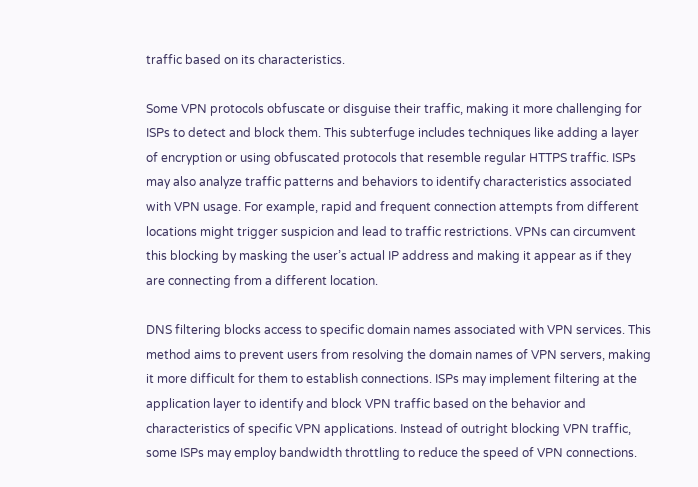traffic based on its characteristics.

Some VPN protocols obfuscate or disguise their traffic, making it more challenging for ISPs to detect and block them. This subterfuge includes techniques like adding a layer of encryption or using obfuscated protocols that resemble regular HTTPS traffic. ISPs may also analyze traffic patterns and behaviors to identify characteristics associated with VPN usage. For example, rapid and frequent connection attempts from different locations might trigger suspicion and lead to traffic restrictions. VPNs can circumvent this blocking by masking the user’s actual IP address and making it appear as if they are connecting from a different location.

DNS filtering blocks access to specific domain names associated with VPN services. This method aims to prevent users from resolving the domain names of VPN servers, making it more difficult for them to establish connections. ISPs may implement filtering at the application layer to identify and block VPN traffic based on the behavior and characteristics of specific VPN applications. Instead of outright blocking VPN traffic, some ISPs may employ bandwidth throttling to reduce the speed of VPN connections.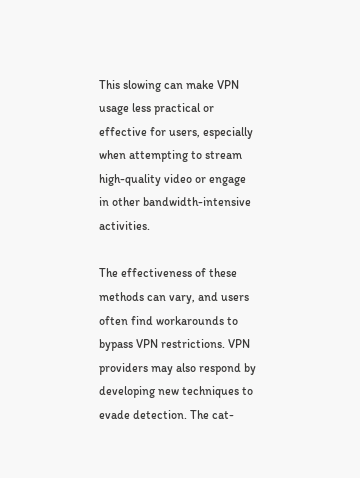This slowing can make VPN usage less practical or effective for users, especially when attempting to stream high-quality video or engage in other bandwidth-intensive activities.

The effectiveness of these methods can vary, and users often find workarounds to bypass VPN restrictions. VPN providers may also respond by developing new techniques to evade detection. The cat-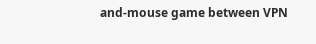and-mouse game between VPN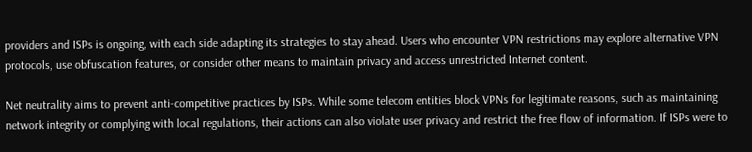providers and ISPs is ongoing, with each side adapting its strategies to stay ahead. Users who encounter VPN restrictions may explore alternative VPN protocols, use obfuscation features, or consider other means to maintain privacy and access unrestricted Internet content.

Net neutrality aims to prevent anti-competitive practices by ISPs. While some telecom entities block VPNs for legitimate reasons, such as maintaining network integrity or complying with local regulations, their actions can also violate user privacy and restrict the free flow of information. If ISPs were to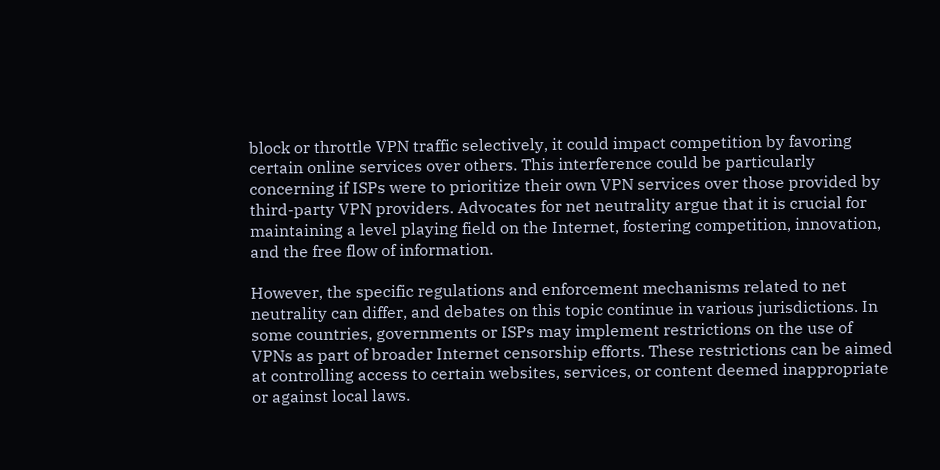block or throttle VPN traffic selectively, it could impact competition by favoring certain online services over others. This interference could be particularly concerning if ISPs were to prioritize their own VPN services over those provided by third-party VPN providers. Advocates for net neutrality argue that it is crucial for maintaining a level playing field on the Internet, fostering competition, innovation, and the free flow of information.

However, the specific regulations and enforcement mechanisms related to net neutrality can differ, and debates on this topic continue in various jurisdictions. In some countries, governments or ISPs may implement restrictions on the use of VPNs as part of broader Internet censorship efforts. These restrictions can be aimed at controlling access to certain websites, services, or content deemed inappropriate or against local laws.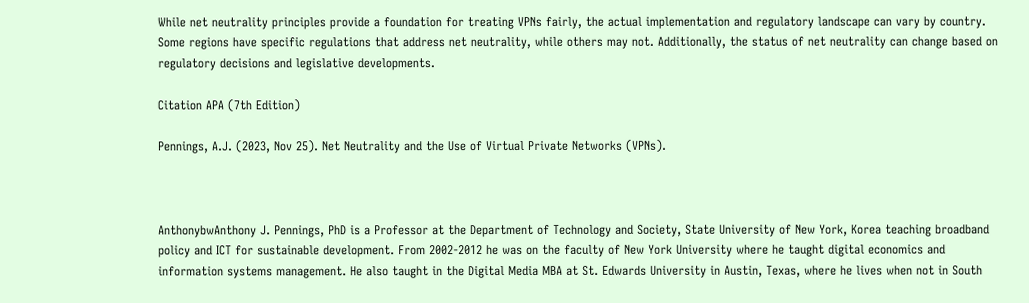While net neutrality principles provide a foundation for treating VPNs fairly, the actual implementation and regulatory landscape can vary by country. Some regions have specific regulations that address net neutrality, while others may not. Additionally, the status of net neutrality can change based on regulatory decisions and legislative developments.

Citation APA (7th Edition)

Pennings, A.J. (2023, Nov 25). Net Neutrality and the Use of Virtual Private Networks (VPNs).



AnthonybwAnthony J. Pennings, PhD is a Professor at the Department of Technology and Society, State University of New York, Korea teaching broadband policy and ICT for sustainable development. From 2002-2012 he was on the faculty of New York University where he taught digital economics and information systems management. He also taught in the Digital Media MBA at St. Edwards University in Austin, Texas, where he lives when not in South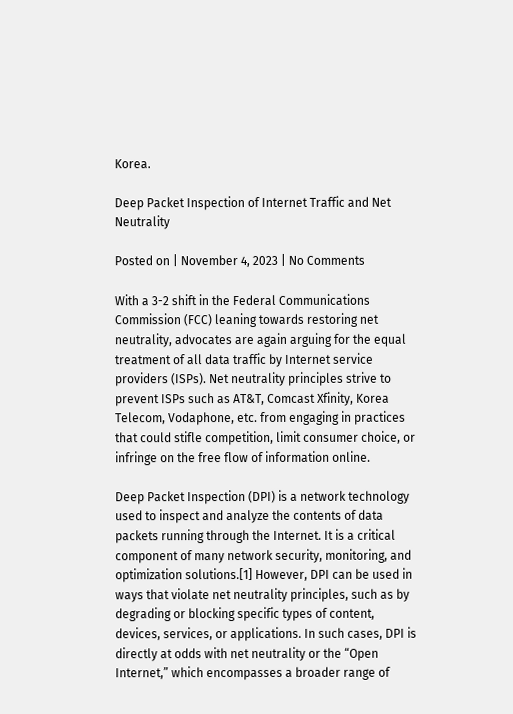Korea.

Deep Packet Inspection of Internet Traffic and Net Neutrality

Posted on | November 4, 2023 | No Comments

With a 3-2 shift in the Federal Communications Commission (FCC) leaning towards restoring net neutrality, advocates are again arguing for the equal treatment of all data traffic by Internet service providers (ISPs). Net neutrality principles strive to prevent ISPs such as AT&T, Comcast Xfinity, Korea Telecom, Vodaphone, etc. from engaging in practices that could stifle competition, limit consumer choice, or infringe on the free flow of information online.

Deep Packet Inspection (DPI) is a network technology used to inspect and analyze the contents of data packets running through the Internet. It is a critical component of many network security, monitoring, and optimization solutions.[1] However, DPI can be used in ways that violate net neutrality principles, such as by degrading or blocking specific types of content, devices, services, or applications. In such cases, DPI is directly at odds with net neutrality or the “Open Internet,” which encompasses a broader range of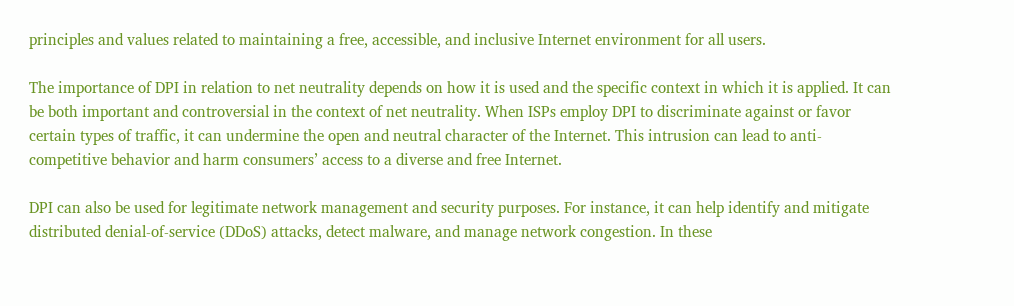principles and values related to maintaining a free, accessible, and inclusive Internet environment for all users.

The importance of DPI in relation to net neutrality depends on how it is used and the specific context in which it is applied. It can be both important and controversial in the context of net neutrality. When ISPs employ DPI to discriminate against or favor certain types of traffic, it can undermine the open and neutral character of the Internet. This intrusion can lead to anti-competitive behavior and harm consumers’ access to a diverse and free Internet.

DPI can also be used for legitimate network management and security purposes. For instance, it can help identify and mitigate distributed denial-of-service (DDoS) attacks, detect malware, and manage network congestion. In these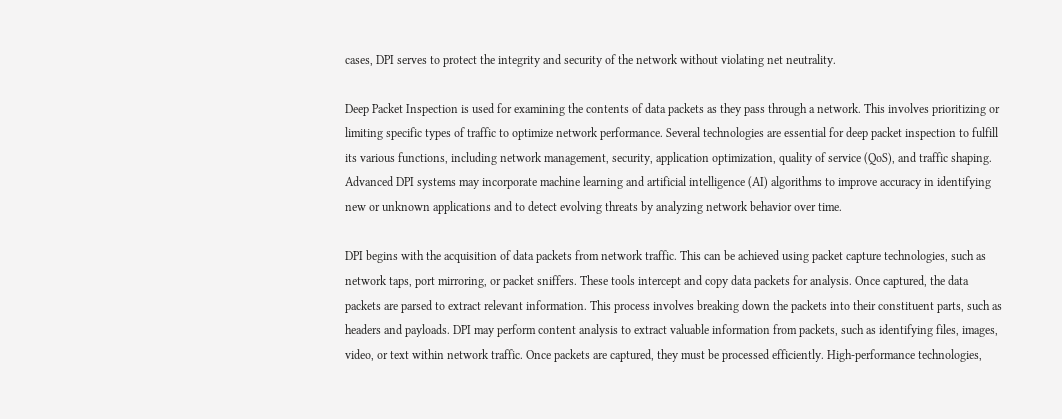cases, DPI serves to protect the integrity and security of the network without violating net neutrality.

Deep Packet Inspection is used for examining the contents of data packets as they pass through a network. This involves prioritizing or limiting specific types of traffic to optimize network performance. Several technologies are essential for deep packet inspection to fulfill its various functions, including network management, security, application optimization, quality of service (QoS), and traffic shaping. Advanced DPI systems may incorporate machine learning and artificial intelligence (AI) algorithms to improve accuracy in identifying new or unknown applications and to detect evolving threats by analyzing network behavior over time.

DPI begins with the acquisition of data packets from network traffic. This can be achieved using packet capture technologies, such as network taps, port mirroring, or packet sniffers. These tools intercept and copy data packets for analysis. Once captured, the data packets are parsed to extract relevant information. This process involves breaking down the packets into their constituent parts, such as headers and payloads. DPI may perform content analysis to extract valuable information from packets, such as identifying files, images, video, or text within network traffic. Once packets are captured, they must be processed efficiently. High-performance technologies,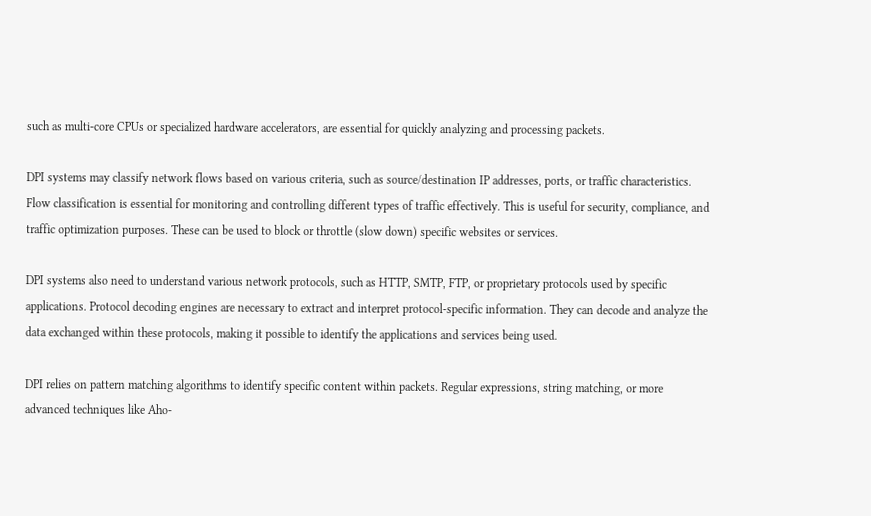such as multi-core CPUs or specialized hardware accelerators, are essential for quickly analyzing and processing packets.

DPI systems may classify network flows based on various criteria, such as source/destination IP addresses, ports, or traffic characteristics. Flow classification is essential for monitoring and controlling different types of traffic effectively. This is useful for security, compliance, and traffic optimization purposes. These can be used to block or throttle (slow down) specific websites or services.

DPI systems also need to understand various network protocols, such as HTTP, SMTP, FTP, or proprietary protocols used by specific applications. Protocol decoding engines are necessary to extract and interpret protocol-specific information. They can decode and analyze the data exchanged within these protocols, making it possible to identify the applications and services being used.

DPI relies on pattern matching algorithms to identify specific content within packets. Regular expressions, string matching, or more advanced techniques like Aho-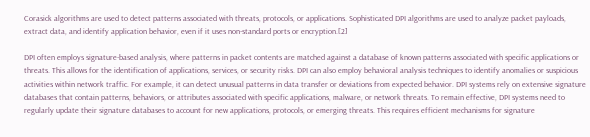Corasick algorithms are used to detect patterns associated with threats, protocols, or applications. Sophisticated DPI algorithms are used to analyze packet payloads, extract data, and identify application behavior, even if it uses non-standard ports or encryption.[2]

DPI often employs signature-based analysis, where patterns in packet contents are matched against a database of known patterns associated with specific applications or threats. This allows for the identification of applications, services, or security risks. DPI can also employ behavioral analysis techniques to identify anomalies or suspicious activities within network traffic. For example, it can detect unusual patterns in data transfer or deviations from expected behavior. DPI systems rely on extensive signature databases that contain patterns, behaviors, or attributes associated with specific applications, malware, or network threats. To remain effective, DPI systems need to regularly update their signature databases to account for new applications, protocols, or emerging threats. This requires efficient mechanisms for signature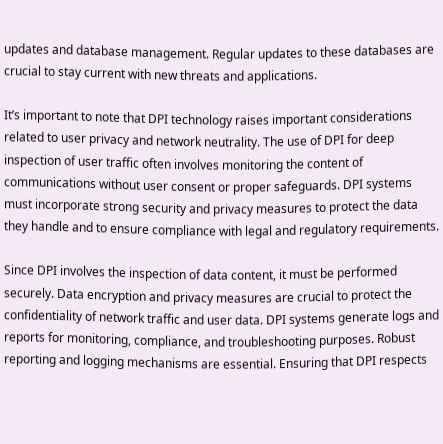updates and database management. Regular updates to these databases are crucial to stay current with new threats and applications.

It’s important to note that DPI technology raises important considerations related to user privacy and network neutrality. The use of DPI for deep inspection of user traffic often involves monitoring the content of communications without user consent or proper safeguards. DPI systems must incorporate strong security and privacy measures to protect the data they handle and to ensure compliance with legal and regulatory requirements.

Since DPI involves the inspection of data content, it must be performed securely. Data encryption and privacy measures are crucial to protect the confidentiality of network traffic and user data. DPI systems generate logs and reports for monitoring, compliance, and troubleshooting purposes. Robust reporting and logging mechanisms are essential. Ensuring that DPI respects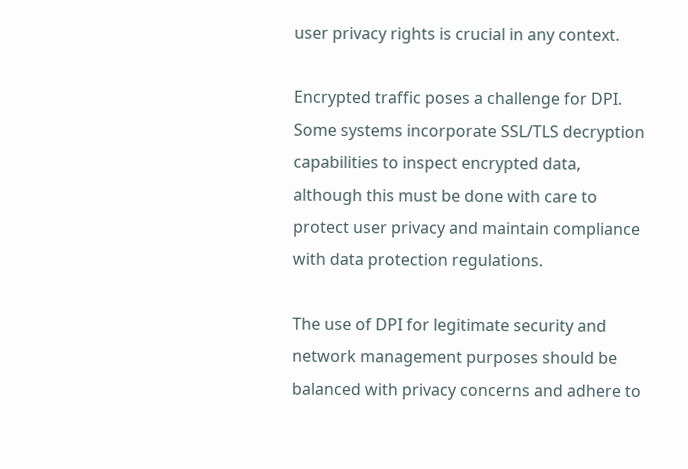user privacy rights is crucial in any context.

Encrypted traffic poses a challenge for DPI. Some systems incorporate SSL/TLS decryption capabilities to inspect encrypted data, although this must be done with care to protect user privacy and maintain compliance with data protection regulations.

The use of DPI for legitimate security and network management purposes should be balanced with privacy concerns and adhere to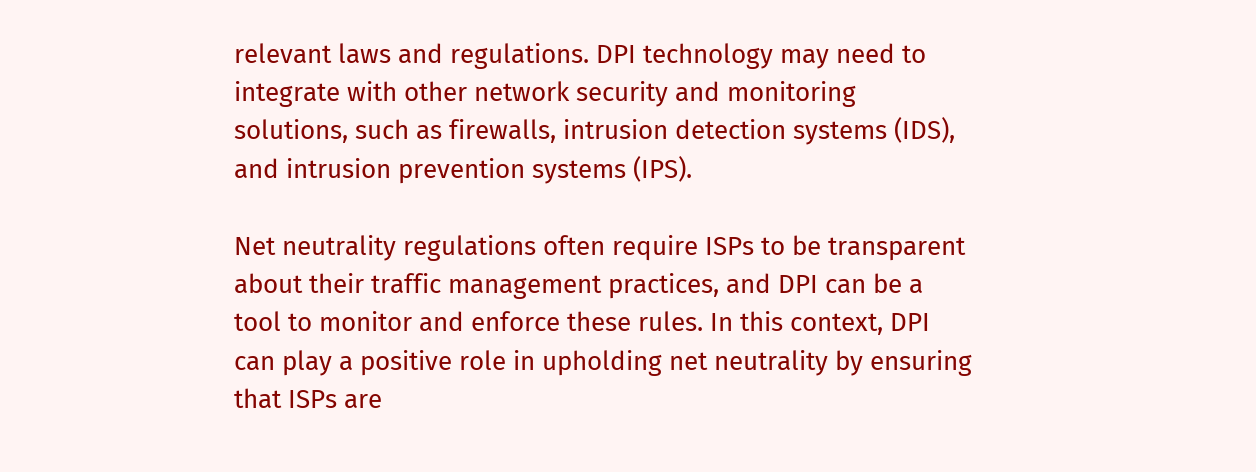relevant laws and regulations. DPI technology may need to integrate with other network security and monitoring solutions, such as firewalls, intrusion detection systems (IDS), and intrusion prevention systems (IPS).

Net neutrality regulations often require ISPs to be transparent about their traffic management practices, and DPI can be a tool to monitor and enforce these rules. In this context, DPI can play a positive role in upholding net neutrality by ensuring that ISPs are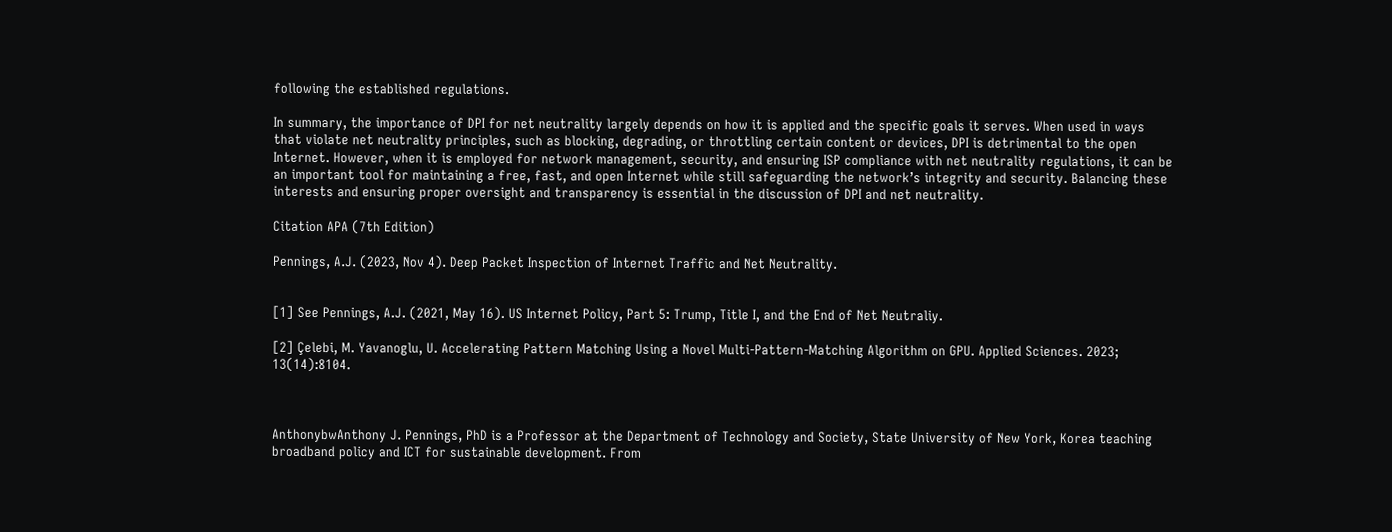following the established regulations.

In summary, the importance of DPI for net neutrality largely depends on how it is applied and the specific goals it serves. When used in ways that violate net neutrality principles, such as blocking, degrading, or throttling certain content or devices, DPI is detrimental to the open Internet. However, when it is employed for network management, security, and ensuring ISP compliance with net neutrality regulations, it can be an important tool for maintaining a free, fast, and open Internet while still safeguarding the network’s integrity and security. Balancing these interests and ensuring proper oversight and transparency is essential in the discussion of DPI and net neutrality.

Citation APA (7th Edition)

Pennings, A.J. (2023, Nov 4). Deep Packet Inspection of Internet Traffic and Net Neutrality.


[1] See Pennings, A.J. (2021, May 16). US Internet Policy, Part 5: Trump, Title I, and the End of Net Neutraliy.

[2] Çelebi, M. Yavanoglu, U. Accelerating Pattern Matching Using a Novel Multi-Pattern-Matching Algorithm on GPU. Applied Sciences. 2023; 13(14):8104.



AnthonybwAnthony J. Pennings, PhD is a Professor at the Department of Technology and Society, State University of New York, Korea teaching broadband policy and ICT for sustainable development. From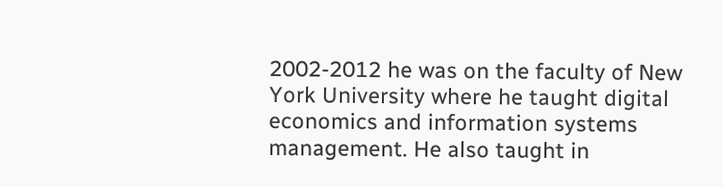2002-2012 he was on the faculty of New York University where he taught digital economics and information systems management. He also taught in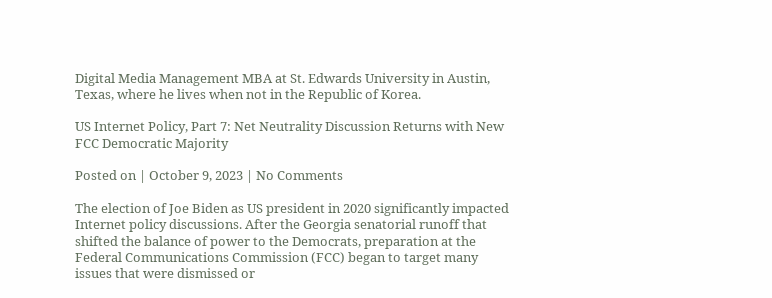Digital Media Management MBA at St. Edwards University in Austin, Texas, where he lives when not in the Republic of Korea.

US Internet Policy, Part 7: Net Neutrality Discussion Returns with New FCC Democratic Majority

Posted on | October 9, 2023 | No Comments

The election of Joe Biden as US president in 2020 significantly impacted Internet policy discussions. After the Georgia senatorial runoff that shifted the balance of power to the Democrats, preparation at the Federal Communications Commission (FCC) began to target many issues that were dismissed or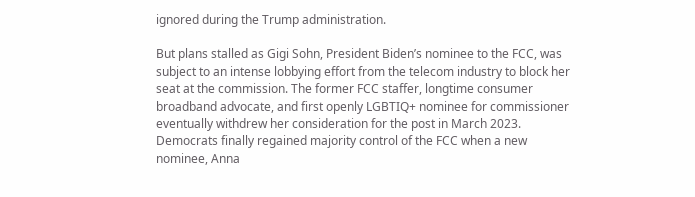ignored during the Trump administration.

But plans stalled as Gigi Sohn, President Biden’s nominee to the FCC, was subject to an intense lobbying effort from the telecom industry to block her seat at the commission. The former FCC staffer, longtime consumer broadband advocate, and first openly LGBTIQ+ nominee for commissioner eventually withdrew her consideration for the post in March 2023. Democrats finally regained majority control of the FCC when a new nominee, Anna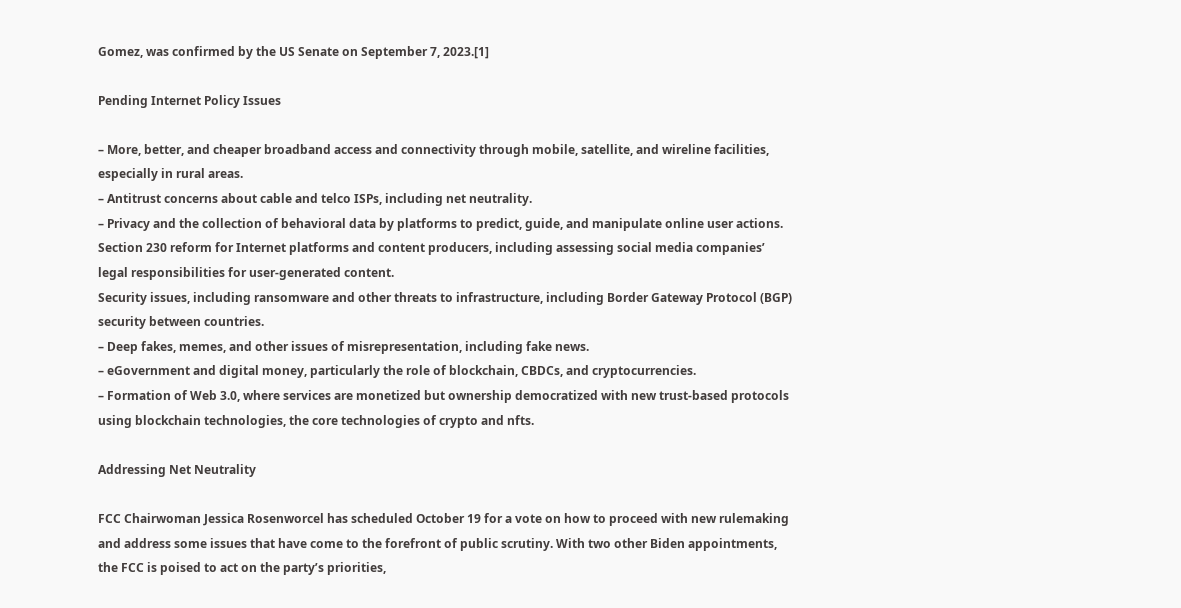Gomez, was confirmed by the US Senate on September 7, 2023.[1]

Pending Internet Policy Issues

– More, better, and cheaper broadband access and connectivity through mobile, satellite, and wireline facilities, especially in rural areas.
– Antitrust concerns about cable and telco ISPs, including net neutrality.
– Privacy and the collection of behavioral data by platforms to predict, guide, and manipulate online user actions.
Section 230 reform for Internet platforms and content producers, including assessing social media companies’ legal responsibilities for user-generated content.
Security issues, including ransomware and other threats to infrastructure, including Border Gateway Protocol (BGP) security between countries.
– Deep fakes, memes, and other issues of misrepresentation, including fake news.
– eGovernment and digital money, particularly the role of blockchain, CBDCs, and cryptocurrencies.
– Formation of Web 3.0, where services are monetized but ownership democratized with new trust-based protocols using blockchain technologies, the core technologies of crypto and nfts.

Addressing Net Neutrality

FCC Chairwoman Jessica Rosenworcel has scheduled October 19 for a vote on how to proceed with new rulemaking and address some issues that have come to the forefront of public scrutiny. With two other Biden appointments, the FCC is poised to act on the party’s priorities,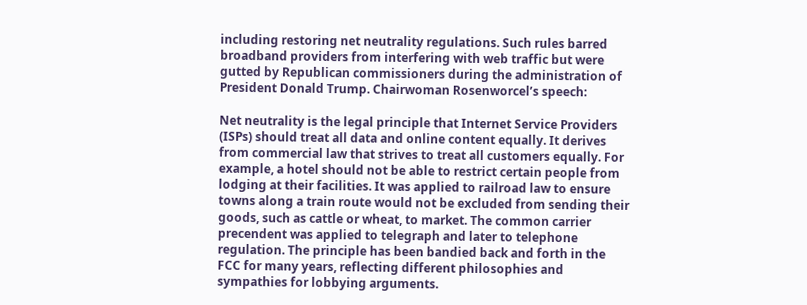including restoring net neutrality regulations. Such rules barred broadband providers from interfering with web traffic but were gutted by Republican commissioners during the administration of President Donald Trump. Chairwoman Rosenworcel’s speech:

Net neutrality is the legal principle that Internet Service Providers (ISPs) should treat all data and online content equally. It derives from commercial law that strives to treat all customers equally. For example, a hotel should not be able to restrict certain people from lodging at their facilities. It was applied to railroad law to ensure towns along a train route would not be excluded from sending their goods, such as cattle or wheat, to market. The common carrier precendent was applied to telegraph and later to telephone regulation. The principle has been bandied back and forth in the FCC for many years, reflecting different philosophies and sympathies for lobbying arguments.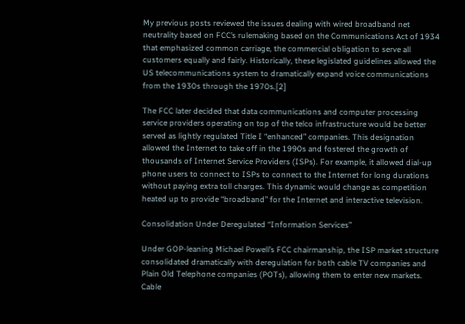My previous posts reviewed the issues dealing with wired broadband net neutrality based on FCC’s rulemaking based on the Communications Act of 1934 that emphasized common carriage, the commercial obligation to serve all customers equally and fairly. Historically, these legislated guidelines allowed the US telecommunications system to dramatically expand voice communications from the 1930s through the 1970s.[2]

The FCC later decided that data communications and computer processing service providers operating on top of the telco infrastructure would be better served as lightly regulated Title I “enhanced” companies. This designation allowed the Internet to take off in the 1990s and fostered the growth of thousands of Internet Service Providers (ISPs). For example, it allowed dial-up phone users to connect to ISPs to connect to the Internet for long durations without paying extra toll charges. This dynamic would change as competition heated up to provide “broadband” for the Internet and interactive television.

Consolidation Under Deregulated “Information Services”

Under GOP-leaning Michael Powell’s FCC chairmanship, the ISP market structure consolidated dramatically with deregulation for both cable TV companies and Plain Old Telephone companies (POTs), allowing them to enter new markets. Cable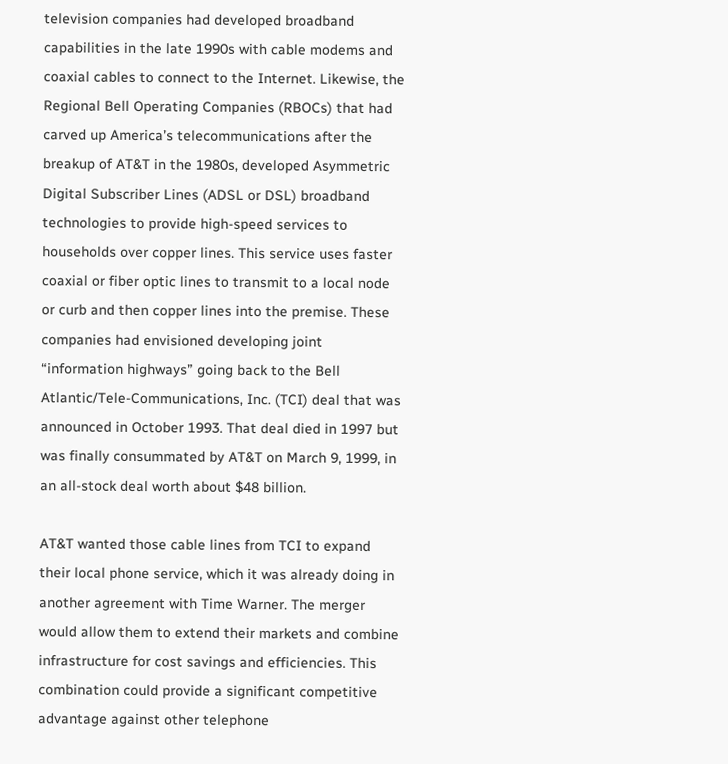television companies had developed broadband capabilities in the late 1990s with cable modems and coaxial cables to connect to the Internet. Likewise, the Regional Bell Operating Companies (RBOCs) that had carved up America’s telecommunications after the breakup of AT&T in the 1980s, developed Asymmetric Digital Subscriber Lines (ADSL or DSL) broadband technologies to provide high-speed services to households over copper lines. This service uses faster coaxial or fiber optic lines to transmit to a local node or curb and then copper lines into the premise. These companies had envisioned developing joint “information highways” going back to the Bell Atlantic/Tele-Communications, Inc. (TCI) deal that was announced in October 1993. That deal died in 1997 but was finally consummated by AT&T on March 9, 1999, in an all-stock deal worth about $48 billion.

AT&T wanted those cable lines from TCI to expand their local phone service, which it was already doing in another agreement with Time Warner. The merger would allow them to extend their markets and combine infrastructure for cost savings and efficiencies. This combination could provide a significant competitive advantage against other telephone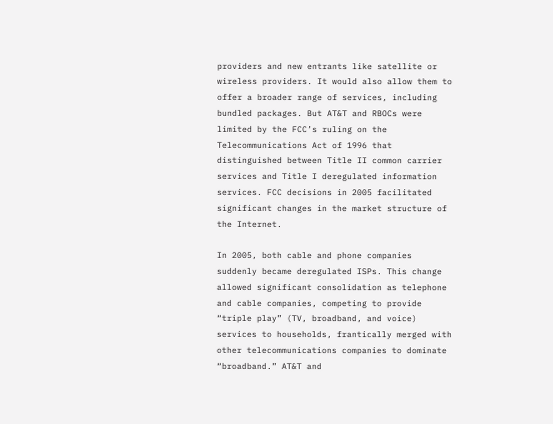providers and new entrants like satellite or wireless providers. It would also allow them to offer a broader range of services, including bundled packages. But AT&T and RBOCs were limited by the FCC’s ruling on the Telecommunications Act of 1996 that distinguished between Title II common carrier services and Title I deregulated information services. FCC decisions in 2005 facilitated significant changes in the market structure of the Internet.

In 2005, both cable and phone companies suddenly became deregulated ISPs. This change allowed significant consolidation as telephone and cable companies, competing to provide “triple play” (TV, broadband, and voice) services to households, frantically merged with other telecommunications companies to dominate “broadband.” AT&T and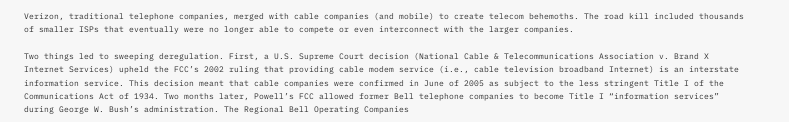Verizon, traditional telephone companies, merged with cable companies (and mobile) to create telecom behemoths. The road kill included thousands of smaller ISPs that eventually were no longer able to compete or even interconnect with the larger companies.

Two things led to sweeping deregulation. First, a U.S. Supreme Court decision (National Cable & Telecommunications Association v. Brand X Internet Services) upheld the FCC’s 2002 ruling that providing cable modem service (i.e., cable television broadband Internet) is an interstate information service. This decision meant that cable companies were confirmed in June of 2005 as subject to the less stringent Title I of the Communications Act of 1934. Two months later, Powell’s FCC allowed former Bell telephone companies to become Title I “information services” during George W. Bush’s administration. The Regional Bell Operating Companies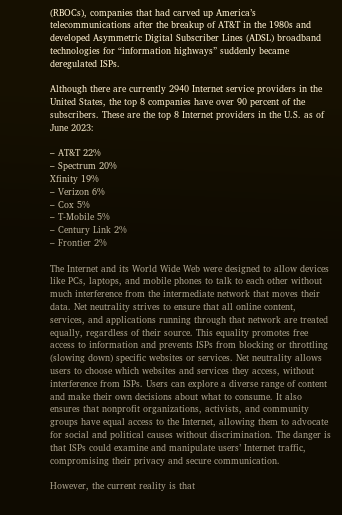(RBOCs), companies that had carved up America’s telecommunications after the breakup of AT&T in the 1980s and developed Asymmetric Digital Subscriber Lines (ADSL) broadband technologies for “information highways” suddenly became deregulated ISPs.

Although there are currently 2940 Internet service providers in the United States, the top 8 companies have over 90 percent of the subscribers. These are the top 8 Internet providers in the U.S. as of June 2023:

– AT&T 22%
– Spectrum 20%
Xfinity 19%
– Verizon 6%
– Cox 5%
– T-Mobile 5%
– Century Link 2%
– Frontier 2%

The Internet and its World Wide Web were designed to allow devices like PCs, laptops, and mobile phones to talk to each other without much interference from the intermediate network that moves their data. Net neutrality strives to ensure that all online content, services, and applications running through that network are treated equally, regardless of their source. This equality promotes free access to information and prevents ISPs from blocking or throttling (slowing down) specific websites or services. Net neutrality allows users to choose which websites and services they access, without interference from ISPs. Users can explore a diverse range of content and make their own decisions about what to consume. It also ensures that nonprofit organizations, activists, and community groups have equal access to the Internet, allowing them to advocate for social and political causes without discrimination. The danger is that ISPs could examine and manipulate users’ Internet traffic, compromising their privacy and secure communication.

However, the current reality is that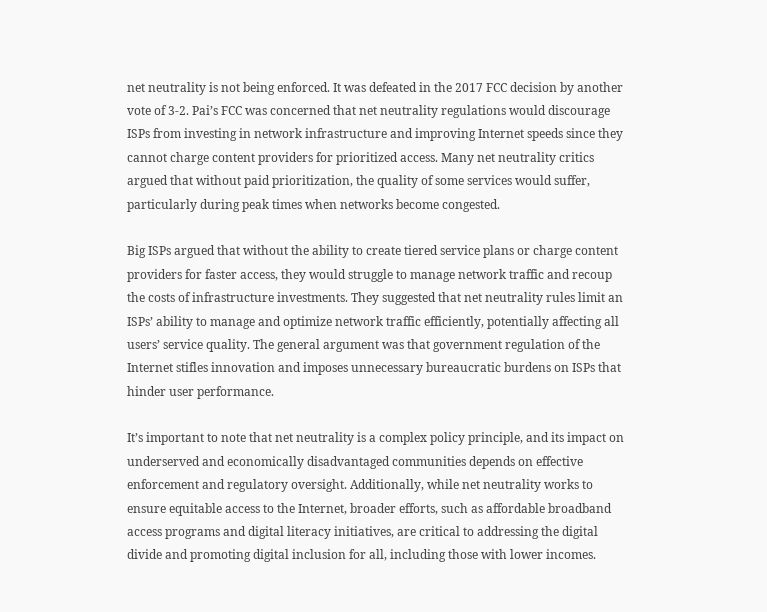net neutrality is not being enforced. It was defeated in the 2017 FCC decision by another vote of 3-2. Pai’s FCC was concerned that net neutrality regulations would discourage ISPs from investing in network infrastructure and improving Internet speeds since they cannot charge content providers for prioritized access. Many net neutrality critics argued that without paid prioritization, the quality of some services would suffer, particularly during peak times when networks become congested.

Big ISPs argued that without the ability to create tiered service plans or charge content providers for faster access, they would struggle to manage network traffic and recoup the costs of infrastructure investments. They suggested that net neutrality rules limit an ISPs’ ability to manage and optimize network traffic efficiently, potentially affecting all users’ service quality. The general argument was that government regulation of the Internet stifles innovation and imposes unnecessary bureaucratic burdens on ISPs that hinder user performance.

It’s important to note that net neutrality is a complex policy principle, and its impact on underserved and economically disadvantaged communities depends on effective enforcement and regulatory oversight. Additionally, while net neutrality works to ensure equitable access to the Internet, broader efforts, such as affordable broadband access programs and digital literacy initiatives, are critical to addressing the digital divide and promoting digital inclusion for all, including those with lower incomes.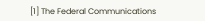[1] The Federal Communications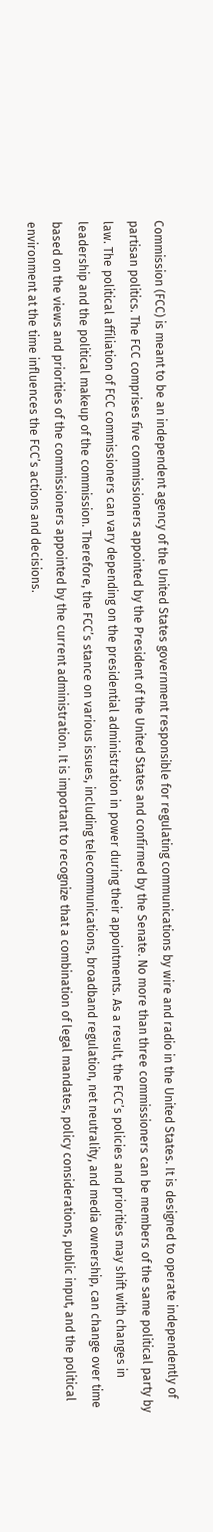Commission (FCC) is meant to be an independent agency of the United States government responsible for regulating communications by wire and radio in the United States. It is designed to operate independently of partisan politics. The FCC comprises five commissioners appointed by the President of the United States and confirmed by the Senate. No more than three commissioners can be members of the same political party by law. The political affiliation of FCC commissioners can vary depending on the presidential administration in power during their appointments. As a result, the FCC’s policies and priorities may shift with changes in leadership and the political makeup of the commission. Therefore, the FCC’s stance on various issues, including telecommunications, broadband regulation, net neutrality, and media ownership, can change over time based on the views and priorities of the commissioners appointed by the current administration. It is important to recognize that a combination of legal mandates, policy considerations, public input, and the political environment at the time influences the FCC’s actions and decisions.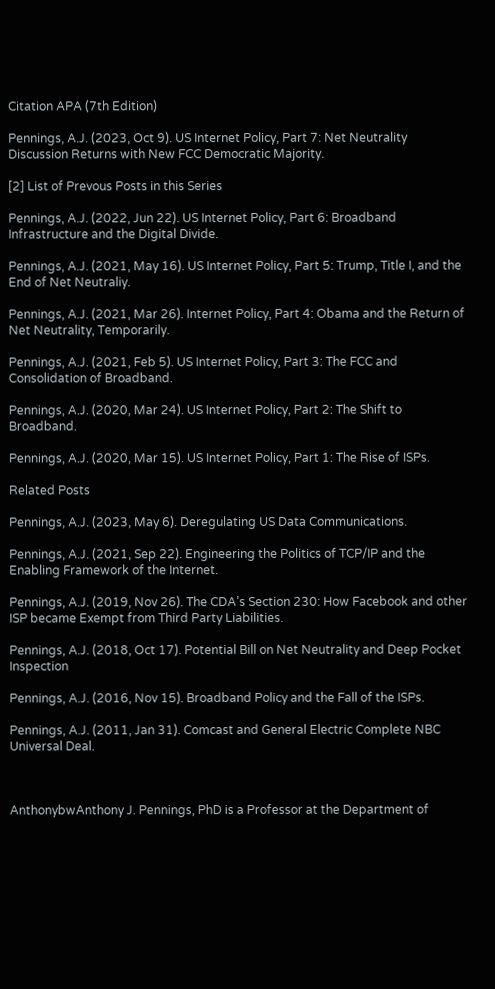Citation APA (7th Edition)

Pennings, A.J. (2023, Oct 9). US Internet Policy, Part 7: Net Neutrality Discussion Returns with New FCC Democratic Majority.

[2] List of Prevous Posts in this Series

Pennings, A.J. (2022, Jun 22). US Internet Policy, Part 6: Broadband Infrastructure and the Digital Divide.

Pennings, A.J. (2021, May 16). US Internet Policy, Part 5: Trump, Title I, and the End of Net Neutraliy.

Pennings, A.J. (2021, Mar 26). Internet Policy, Part 4: Obama and the Return of Net Neutrality, Temporarily.

Pennings, A.J. (2021, Feb 5). US Internet Policy, Part 3: The FCC and Consolidation of Broadband.

Pennings, A.J. (2020, Mar 24). US Internet Policy, Part 2: The Shift to Broadband.

Pennings, A.J. (2020, Mar 15). US Internet Policy, Part 1: The Rise of ISPs.

Related Posts

Pennings, A.J. (2023, May 6). Deregulating US Data Communications.

Pennings, A.J. (2021, Sep 22). Engineering the Politics of TCP/IP and the Enabling Framework of the Internet.

Pennings, A.J. (2019, Nov 26). The CDA’s Section 230: How Facebook and other ISP became Exempt from Third Party Liabilities.

Pennings, A.J. (2018, Oct 17). Potential Bill on Net Neutrality and Deep Pocket Inspection

Pennings, A.J. (2016, Nov 15). Broadband Policy and the Fall of the ISPs.

Pennings, A.J. (2011, Jan 31). Comcast and General Electric Complete NBC Universal Deal.



AnthonybwAnthony J. Pennings, PhD is a Professor at the Department of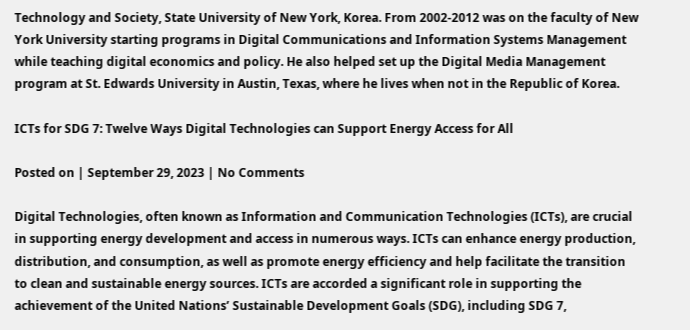Technology and Society, State University of New York, Korea. From 2002-2012 was on the faculty of New York University starting programs in Digital Communications and Information Systems Management while teaching digital economics and policy. He also helped set up the Digital Media Management program at St. Edwards University in Austin, Texas, where he lives when not in the Republic of Korea.

ICTs for SDG 7: Twelve Ways Digital Technologies can Support Energy Access for All

Posted on | September 29, 2023 | No Comments

Digital Technologies, often known as Information and Communication Technologies (ICTs), are crucial in supporting energy development and access in numerous ways. ICTs can enhance energy production, distribution, and consumption, as well as promote energy efficiency and help facilitate the transition to clean and sustainable energy sources. ICTs are accorded a significant role in supporting the achievement of the United Nations’ Sustainable Development Goals (SDG), including SDG 7,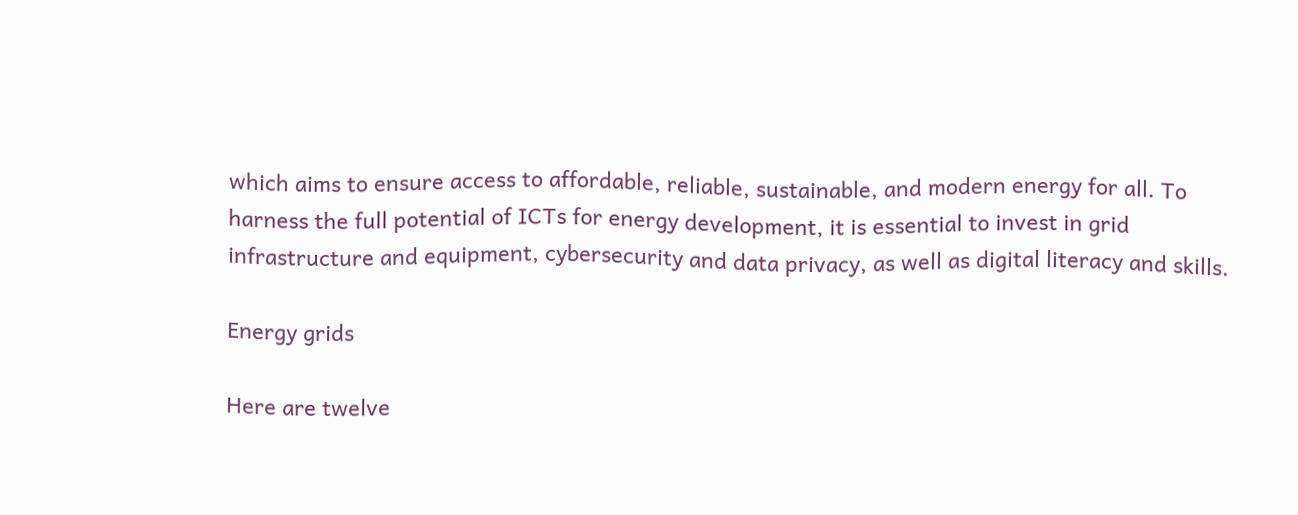which aims to ensure access to affordable, reliable, sustainable, and modern energy for all. To harness the full potential of ICTs for energy development, it is essential to invest in grid infrastructure and equipment, cybersecurity and data privacy, as well as digital literacy and skills.

Energy grids

Here are twelve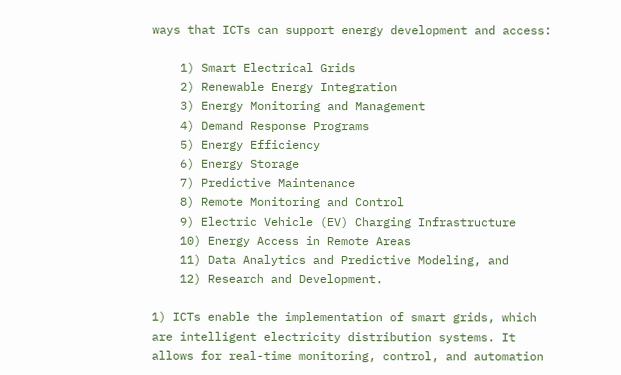ways that ICTs can support energy development and access:

    1) Smart Electrical Grids
    2) Renewable Energy Integration
    3) Energy Monitoring and Management
    4) Demand Response Programs
    5) Energy Efficiency
    6) Energy Storage
    7) Predictive Maintenance
    8) Remote Monitoring and Control
    9) Electric Vehicle (EV) Charging Infrastructure
    10) Energy Access in Remote Areas
    11) Data Analytics and Predictive Modeling, and
    12) Research and Development.

1) ICTs enable the implementation of smart grids, which are intelligent electricity distribution systems. It allows for real-time monitoring, control, and automation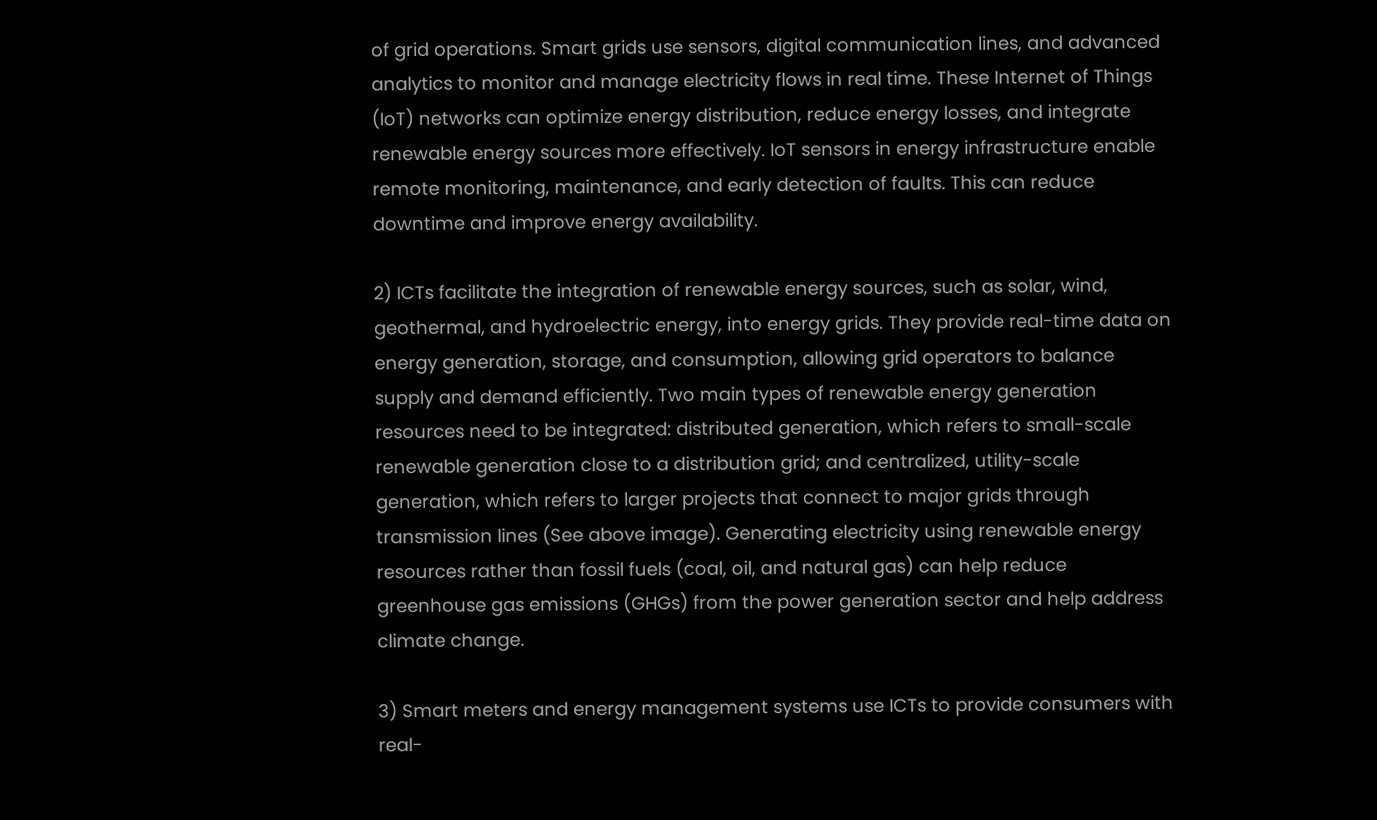of grid operations. Smart grids use sensors, digital communication lines, and advanced analytics to monitor and manage electricity flows in real time. These Internet of Things (IoT) networks can optimize energy distribution, reduce energy losses, and integrate renewable energy sources more effectively. IoT sensors in energy infrastructure enable remote monitoring, maintenance, and early detection of faults. This can reduce downtime and improve energy availability.

2) ICTs facilitate the integration of renewable energy sources, such as solar, wind, geothermal, and hydroelectric energy, into energy grids. They provide real-time data on energy generation, storage, and consumption, allowing grid operators to balance supply and demand efficiently. Two main types of renewable energy generation resources need to be integrated: distributed generation, which refers to small-scale renewable generation close to a distribution grid; and centralized, utility-scale generation, which refers to larger projects that connect to major grids through transmission lines (See above image). Generating electricity using renewable energy resources rather than fossil fuels (coal, oil, and natural gas) can help reduce greenhouse gas emissions (GHGs) from the power generation sector and help address climate change.

3) Smart meters and energy management systems use ICTs to provide consumers with real-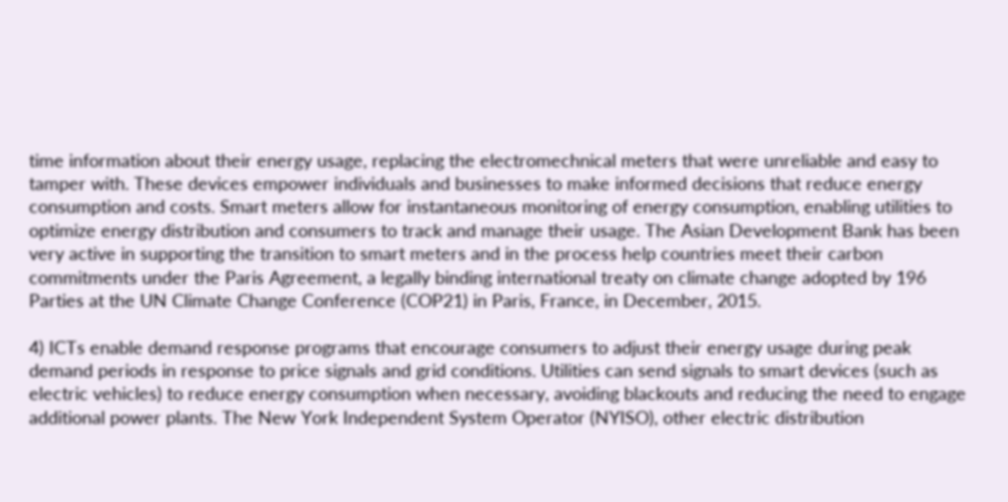time information about their energy usage, replacing the electromechnical meters that were unreliable and easy to tamper with. These devices empower individuals and businesses to make informed decisions that reduce energy consumption and costs. Smart meters allow for instantaneous monitoring of energy consumption, enabling utilities to optimize energy distribution and consumers to track and manage their usage. The Asian Development Bank has been very active in supporting the transition to smart meters and in the process help countries meet their carbon commitments under the Paris Agreement, a legally binding international treaty on climate change adopted by 196 Parties at the UN Climate Change Conference (COP21) in Paris, France, in December, 2015.

4) ICTs enable demand response programs that encourage consumers to adjust their energy usage during peak demand periods in response to price signals and grid conditions. Utilities can send signals to smart devices (such as electric vehicles) to reduce energy consumption when necessary, avoiding blackouts and reducing the need to engage additional power plants. The New York Independent System Operator (NYISO), other electric distribution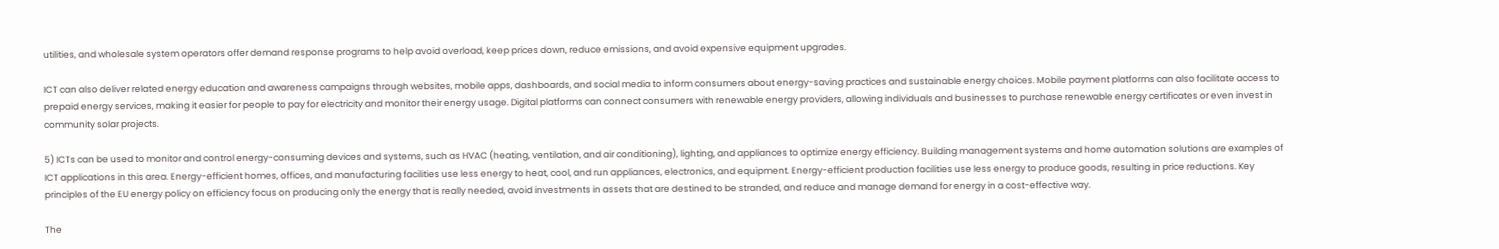utilities, and wholesale system operators offer demand response programs to help avoid overload, keep prices down, reduce emissions, and avoid expensive equipment upgrades.

ICT can also deliver related energy education and awareness campaigns through websites, mobile apps, dashboards, and social media to inform consumers about energy-saving practices and sustainable energy choices. Mobile payment platforms can also facilitate access to prepaid energy services, making it easier for people to pay for electricity and monitor their energy usage. Digital platforms can connect consumers with renewable energy providers, allowing individuals and businesses to purchase renewable energy certificates or even invest in community solar projects.

5) ICTs can be used to monitor and control energy-consuming devices and systems, such as HVAC (heating, ventilation, and air conditioning), lighting, and appliances to optimize energy efficiency. Building management systems and home automation solutions are examples of ICT applications in this area. Energy-efficient homes, offices, and manufacturing facilities use less energy to heat, cool, and run appliances, electronics, and equipment. Energy-efficient production facilities use less energy to produce goods, resulting in price reductions. Key principles of the EU energy policy on efficiency focus on producing only the energy that is really needed, avoid investments in assets that are destined to be stranded, and reduce and manage demand for energy in a cost-effective way.

The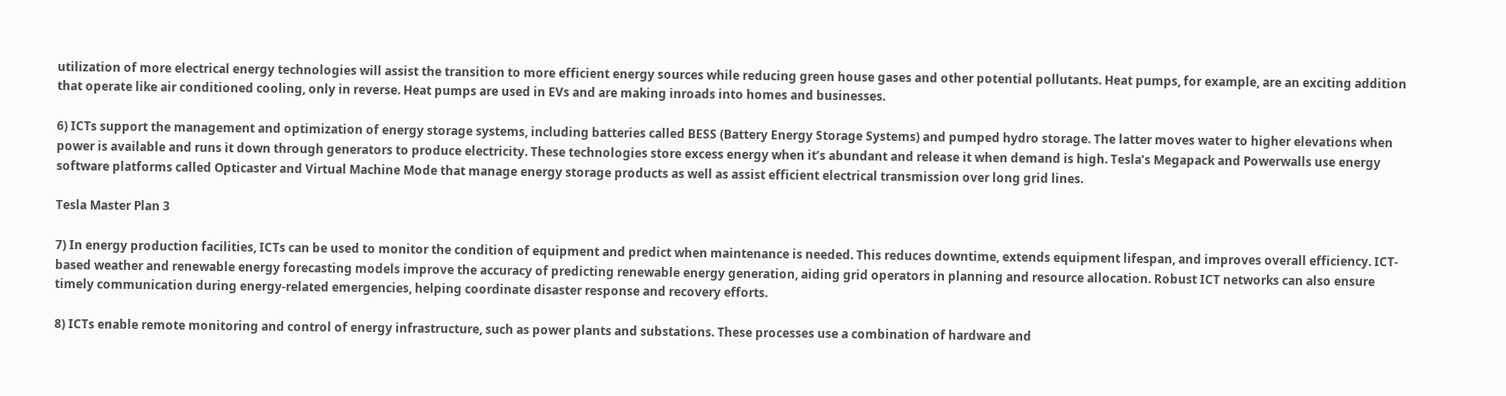utilization of more electrical energy technologies will assist the transition to more efficient energy sources while reducing green house gases and other potential pollutants. Heat pumps, for example, are an exciting addition that operate like air conditioned cooling, only in reverse. Heat pumps are used in EVs and are making inroads into homes and businesses.

6) ICTs support the management and optimization of energy storage systems, including batteries called BESS (Battery Energy Storage Systems) and pumped hydro storage. The latter moves water to higher elevations when power is available and runs it down through generators to produce electricity. These technologies store excess energy when it’s abundant and release it when demand is high. Tesla’s Megapack and Powerwalls use energy software platforms called Opticaster and Virtual Machine Mode that manage energy storage products as well as assist efficient electrical transmission over long grid lines.

Tesla Master Plan 3

7) In energy production facilities, ICTs can be used to monitor the condition of equipment and predict when maintenance is needed. This reduces downtime, extends equipment lifespan, and improves overall efficiency. ICT-based weather and renewable energy forecasting models improve the accuracy of predicting renewable energy generation, aiding grid operators in planning and resource allocation. Robust ICT networks can also ensure timely communication during energy-related emergencies, helping coordinate disaster response and recovery efforts.

8) ICTs enable remote monitoring and control of energy infrastructure, such as power plants and substations. These processes use a combination of hardware and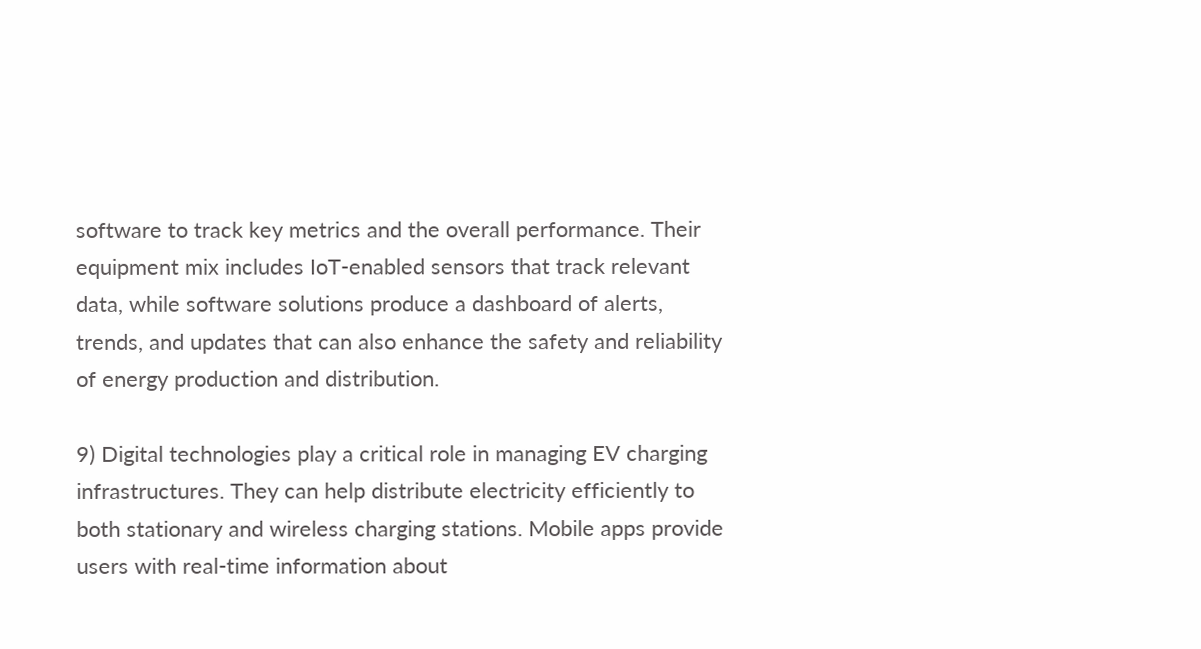software to track key metrics and the overall performance. Their equipment mix includes IoT-enabled sensors that track relevant data, while software solutions produce a dashboard of alerts, trends, and updates that can also enhance the safety and reliability of energy production and distribution.

9) Digital technologies play a critical role in managing EV charging infrastructures. They can help distribute electricity efficiently to both stationary and wireless charging stations. Mobile apps provide users with real-time information about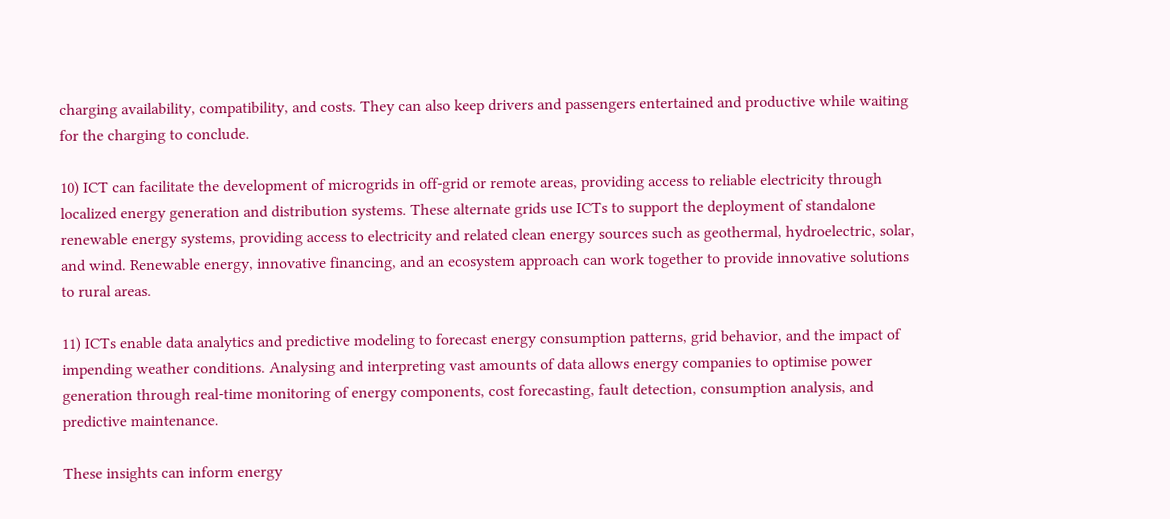charging availability, compatibility, and costs. They can also keep drivers and passengers entertained and productive while waiting for the charging to conclude.

10) ICT can facilitate the development of microgrids in off-grid or remote areas, providing access to reliable electricity through localized energy generation and distribution systems. These alternate grids use ICTs to support the deployment of standalone renewable energy systems, providing access to electricity and related clean energy sources such as geothermal, hydroelectric, solar, and wind. Renewable energy, innovative financing, and an ecosystem approach can work together to provide innovative solutions to rural areas.

11) ICTs enable data analytics and predictive modeling to forecast energy consumption patterns, grid behavior, and the impact of impending weather conditions. Analysing and interpreting vast amounts of data allows energy companies to optimise power generation through real-time monitoring of energy components, cost forecasting, fault detection, consumption analysis, and predictive maintenance.

These insights can inform energy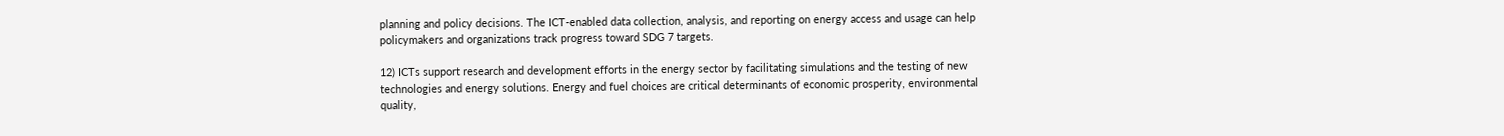planning and policy decisions. The ICT-enabled data collection, analysis, and reporting on energy access and usage can help policymakers and organizations track progress toward SDG 7 targets.

12) ICTs support research and development efforts in the energy sector by facilitating simulations and the testing of new technologies and energy solutions. Energy and fuel choices are critical determinants of economic prosperity, environmental quality,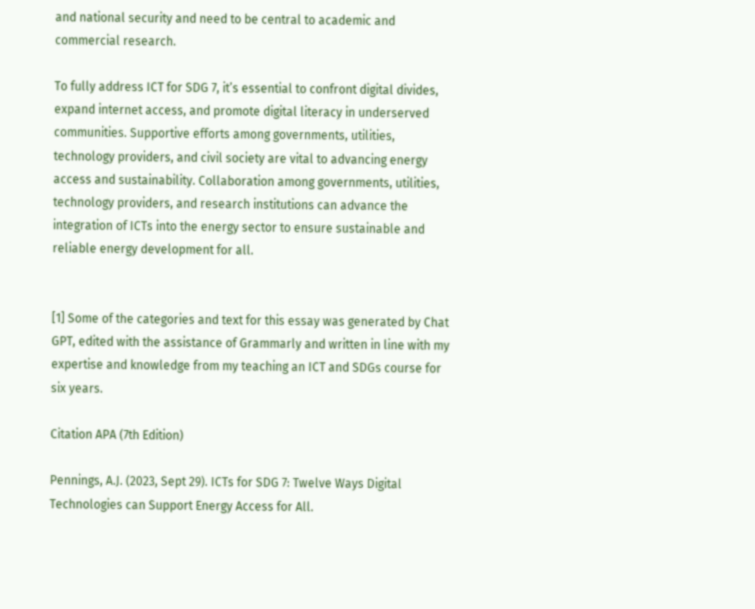and national security and need to be central to academic and commercial research.

To fully address ICT for SDG 7, it’s essential to confront digital divides, expand internet access, and promote digital literacy in underserved communities. Supportive efforts among governments, utilities, technology providers, and civil society are vital to advancing energy access and sustainability. Collaboration among governments, utilities, technology providers, and research institutions can advance the integration of ICTs into the energy sector to ensure sustainable and reliable energy development for all.


[1] Some of the categories and text for this essay was generated by Chat GPT, edited with the assistance of Grammarly and written in line with my expertise and knowledge from my teaching an ICT and SDGs course for six years.

Citation APA (7th Edition)

Pennings, A.J. (2023, Sept 29). ICTs for SDG 7: Twelve Ways Digital Technologies can Support Energy Access for All.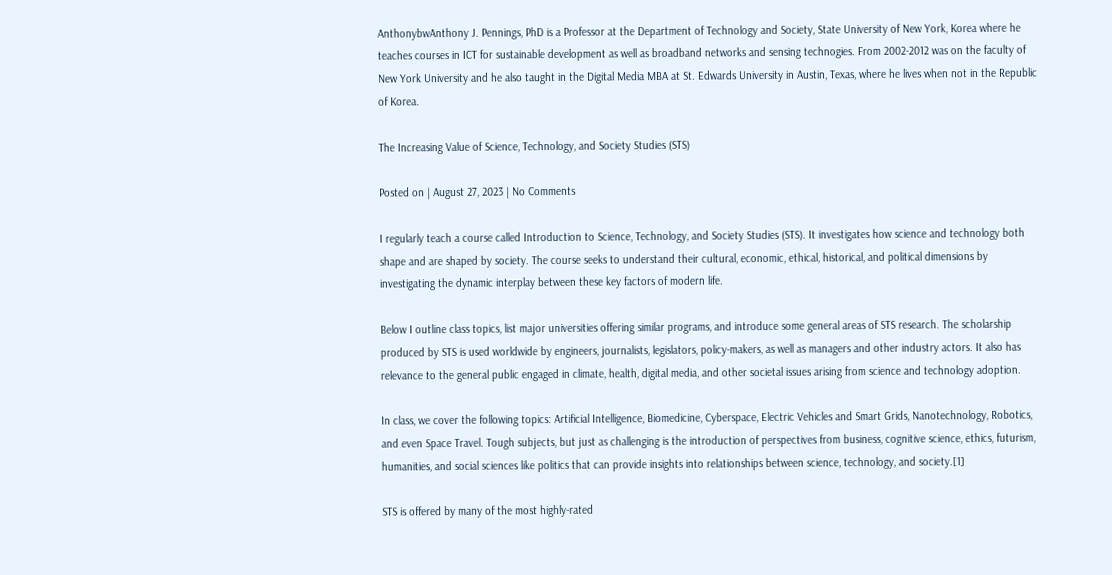AnthonybwAnthony J. Pennings, PhD is a Professor at the Department of Technology and Society, State University of New York, Korea where he teaches courses in ICT for sustainable development as well as broadband networks and sensing technogies. From 2002-2012 was on the faculty of New York University and he also taught in the Digital Media MBA at St. Edwards University in Austin, Texas, where he lives when not in the Republic of Korea.

The Increasing Value of Science, Technology, and Society Studies (STS)

Posted on | August 27, 2023 | No Comments

I regularly teach a course called Introduction to Science, Technology, and Society Studies (STS). It investigates how science and technology both shape and are shaped by society. The course seeks to understand their cultural, economic, ethical, historical, and political dimensions by investigating the dynamic interplay between these key factors of modern life.

Below I outline class topics, list major universities offering similar programs, and introduce some general areas of STS research. The scholarship produced by STS is used worldwide by engineers, journalists, legislators, policy-makers, as well as managers and other industry actors. It also has relevance to the general public engaged in climate, health, digital media, and other societal issues arising from science and technology adoption.

In class, we cover the following topics: Artificial Intelligence, Biomedicine, Cyberspace, Electric Vehicles and Smart Grids, Nanotechnology, Robotics, and even Space Travel. Tough subjects, but just as challenging is the introduction of perspectives from business, cognitive science, ethics, futurism, humanities, and social sciences like politics that can provide insights into relationships between science, technology, and society.[1]

STS is offered by many of the most highly-rated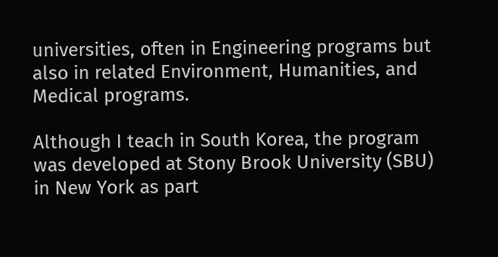universities, often in Engineering programs but also in related Environment, Humanities, and Medical programs.

Although I teach in South Korea, the program was developed at Stony Brook University (SBU) in New York as part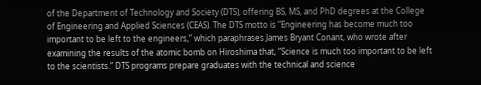of the Department of Technology and Society (DTS), offering BS, MS, and PhD degrees at the College of Engineering and Applied Sciences (CEAS). The DTS motto is “Engineering has become much too important to be left to the engineers,” which paraphrases James Bryant Conant, who wrote after examining the results of the atomic bomb on Hiroshima that, “Science is much too important to be left to the scientists.” DTS programs prepare graduates with the technical and science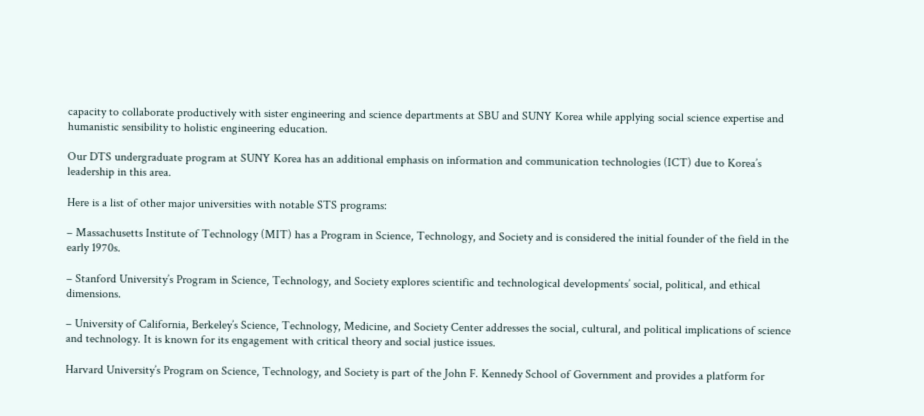capacity to collaborate productively with sister engineering and science departments at SBU and SUNY Korea while applying social science expertise and humanistic sensibility to holistic engineering education.

Our DTS undergraduate program at SUNY Korea has an additional emphasis on information and communication technologies (ICT) due to Korea’s leadership in this area.

Here is a list of other major universities with notable STS programs:

– Massachusetts Institute of Technology (MIT) has a Program in Science, Technology, and Society and is considered the initial founder of the field in the early 1970s.

– Stanford University’s Program in Science, Technology, and Society explores scientific and technological developments’ social, political, and ethical dimensions.

– University of California, Berkeley’s Science, Technology, Medicine, and Society Center addresses the social, cultural, and political implications of science and technology. It is known for its engagement with critical theory and social justice issues.

Harvard University’s Program on Science, Technology, and Society is part of the John F. Kennedy School of Government and provides a platform for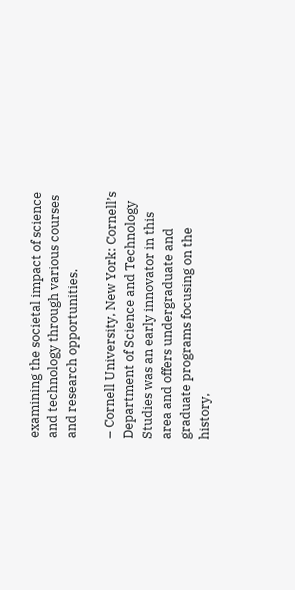examining the societal impact of science and technology through various courses and research opportunities.

– Cornell University, New York: Cornell’s Department of Science and Technology Studies was an early innovator in this area and offers undergraduate and graduate programs focusing on the history,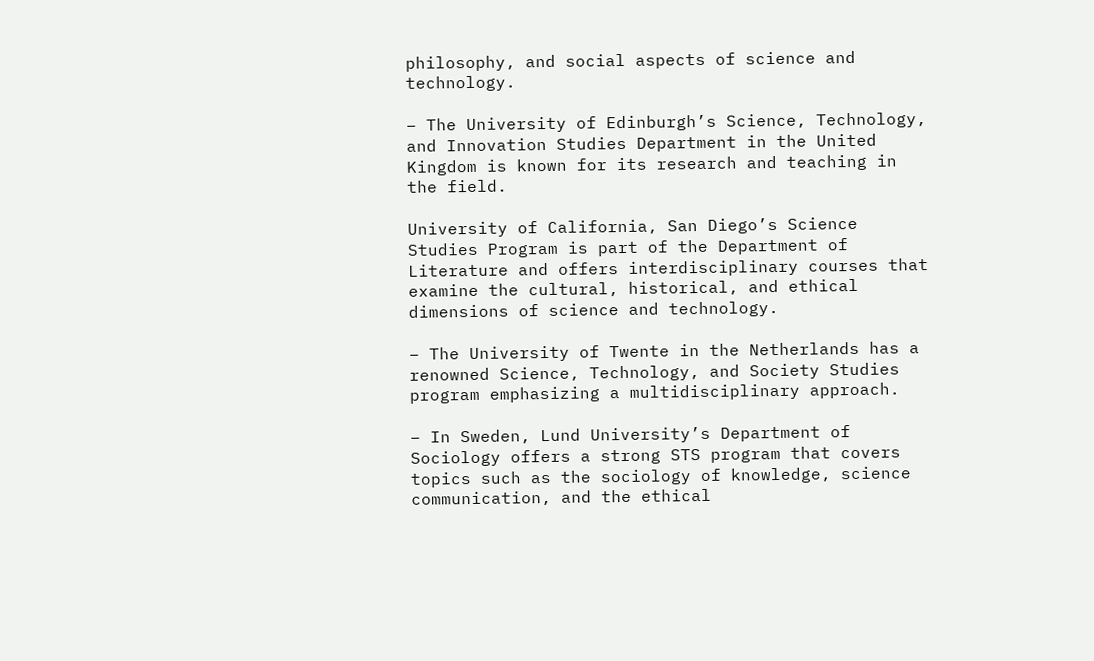philosophy, and social aspects of science and technology.

– The University of Edinburgh’s Science, Technology, and Innovation Studies Department in the United Kingdom is known for its research and teaching in the field.

University of California, San Diego’s Science Studies Program is part of the Department of Literature and offers interdisciplinary courses that examine the cultural, historical, and ethical dimensions of science and technology.

– The University of Twente in the Netherlands has a renowned Science, Technology, and Society Studies program emphasizing a multidisciplinary approach.

– In Sweden, Lund University’s Department of Sociology offers a strong STS program that covers topics such as the sociology of knowledge, science communication, and the ethical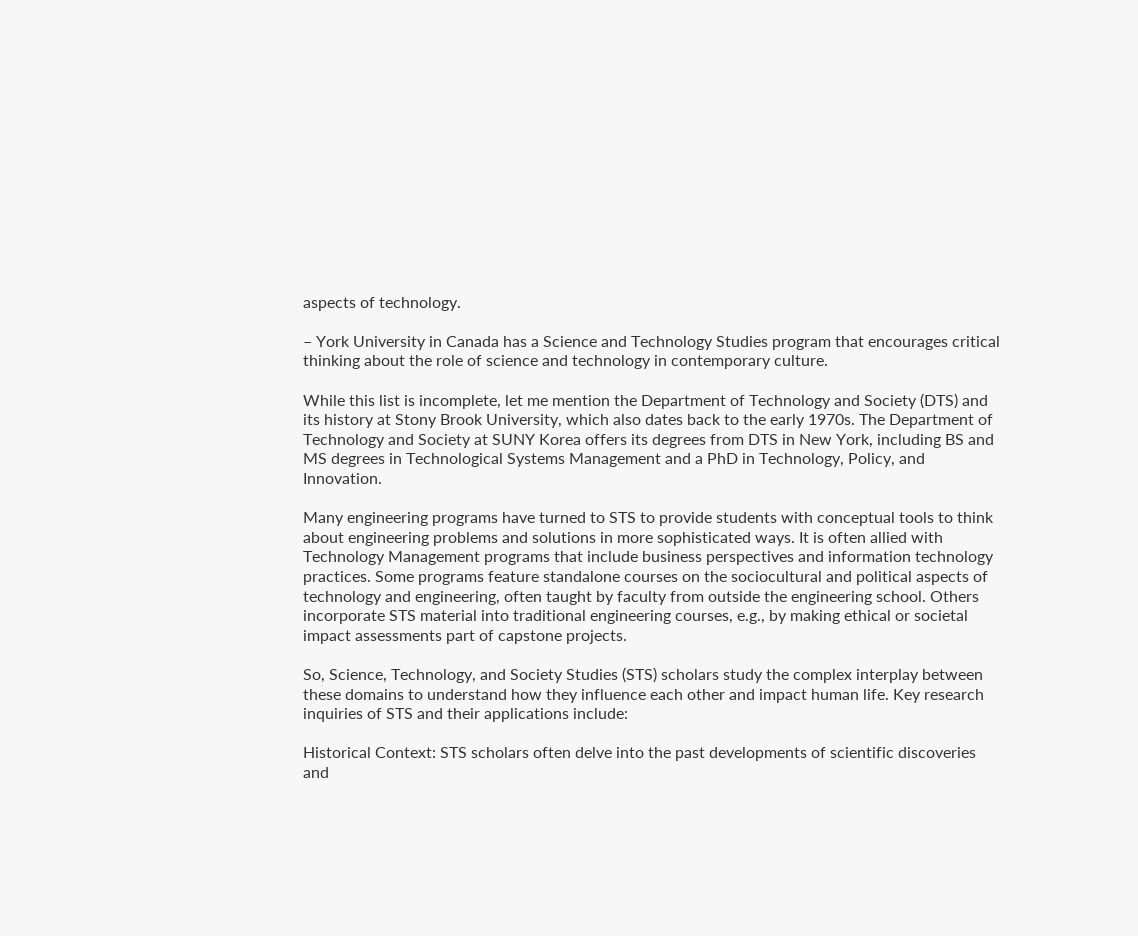aspects of technology.

– York University in Canada has a Science and Technology Studies program that encourages critical thinking about the role of science and technology in contemporary culture.

While this list is incomplete, let me mention the Department of Technology and Society (DTS) and its history at Stony Brook University, which also dates back to the early 1970s. The Department of Technology and Society at SUNY Korea offers its degrees from DTS in New York, including BS and MS degrees in Technological Systems Management and a PhD in Technology, Policy, and Innovation.

Many engineering programs have turned to STS to provide students with conceptual tools to think about engineering problems and solutions in more sophisticated ways. It is often allied with Technology Management programs that include business perspectives and information technology practices. Some programs feature standalone courses on the sociocultural and political aspects of technology and engineering, often taught by faculty from outside the engineering school. Others incorporate STS material into traditional engineering courses, e.g., by making ethical or societal impact assessments part of capstone projects.

So, Science, Technology, and Society Studies (STS) scholars study the complex interplay between these domains to understand how they influence each other and impact human life. Key research inquiries of STS and their applications include:

Historical Context: STS scholars often delve into the past developments of scientific discoveries and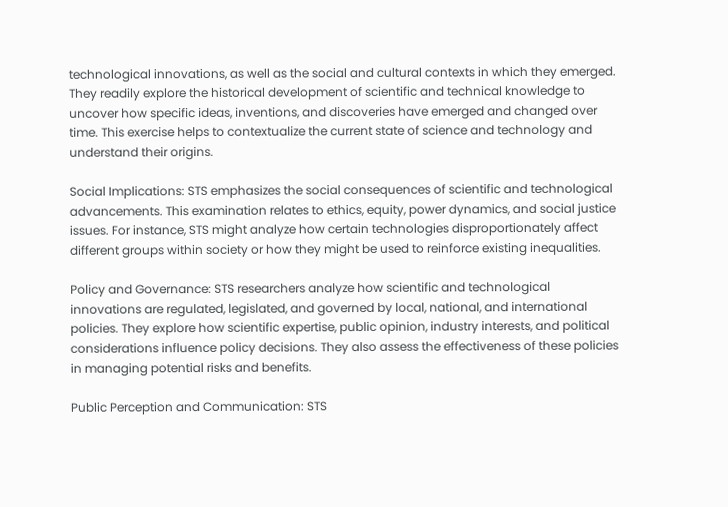technological innovations, as well as the social and cultural contexts in which they emerged. They readily explore the historical development of scientific and technical knowledge to uncover how specific ideas, inventions, and discoveries have emerged and changed over time. This exercise helps to contextualize the current state of science and technology and understand their origins.

Social Implications: STS emphasizes the social consequences of scientific and technological advancements. This examination relates to ethics, equity, power dynamics, and social justice issues. For instance, STS might analyze how certain technologies disproportionately affect different groups within society or how they might be used to reinforce existing inequalities.

Policy and Governance: STS researchers analyze how scientific and technological innovations are regulated, legislated, and governed by local, national, and international policies. They explore how scientific expertise, public opinion, industry interests, and political considerations influence policy decisions. They also assess the effectiveness of these policies in managing potential risks and benefits.

Public Perception and Communication: STS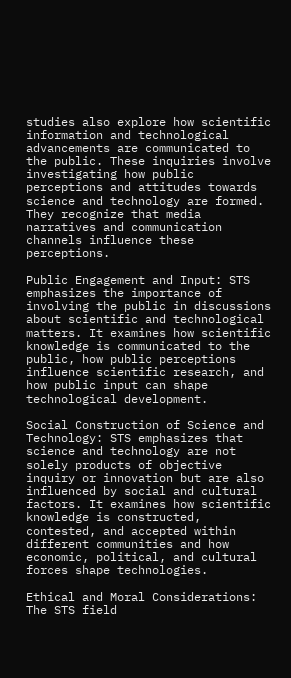studies also explore how scientific information and technological advancements are communicated to the public. These inquiries involve investigating how public perceptions and attitudes towards science and technology are formed. They recognize that media narratives and communication channels influence these perceptions.

Public Engagement and Input: STS emphasizes the importance of involving the public in discussions about scientific and technological matters. It examines how scientific knowledge is communicated to the public, how public perceptions influence scientific research, and how public input can shape technological development.

Social Construction of Science and Technology: STS emphasizes that science and technology are not solely products of objective inquiry or innovation but are also influenced by social and cultural factors. It examines how scientific knowledge is constructed, contested, and accepted within different communities and how economic, political, and cultural forces shape technologies.

Ethical and Moral Considerations: The STS field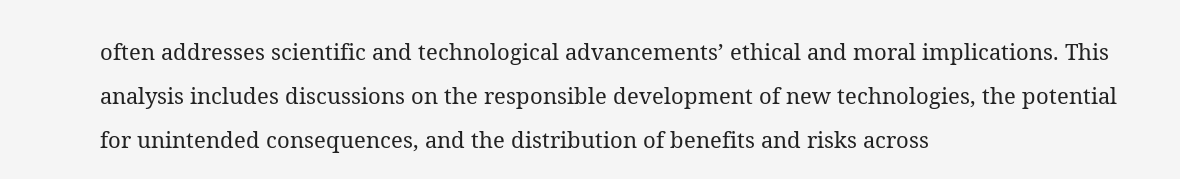often addresses scientific and technological advancements’ ethical and moral implications. This analysis includes discussions on the responsible development of new technologies, the potential for unintended consequences, and the distribution of benefits and risks across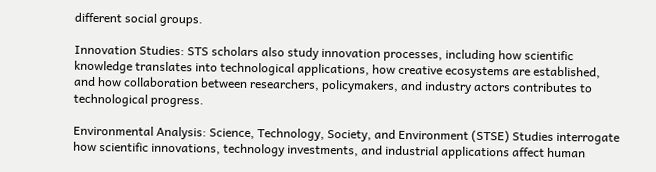different social groups.

Innovation Studies: STS scholars also study innovation processes, including how scientific knowledge translates into technological applications, how creative ecosystems are established, and how collaboration between researchers, policymakers, and industry actors contributes to technological progress.

Environmental Analysis: Science, Technology, Society, and Environment (STSE) Studies interrogate how scientific innovations, technology investments, and industrial applications affect human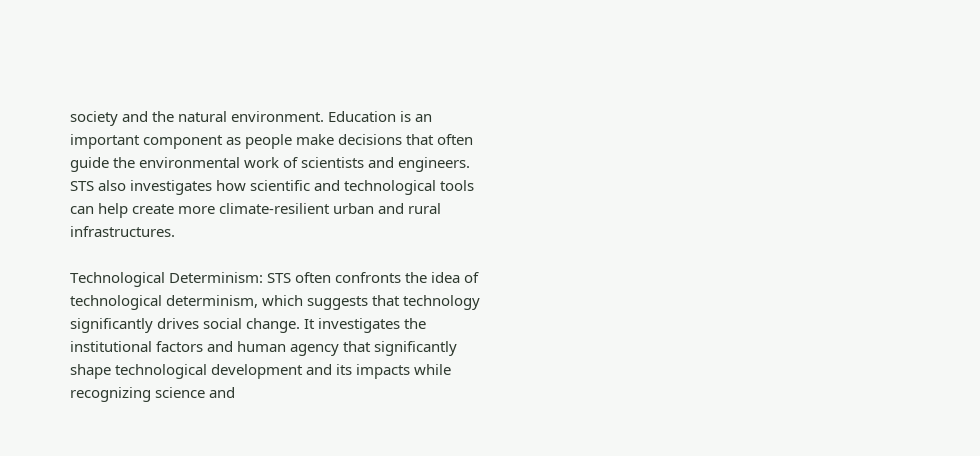society and the natural environment. Education is an important component as people make decisions that often guide the environmental work of scientists and engineers. STS also investigates how scientific and technological tools can help create more climate-resilient urban and rural infrastructures.

Technological Determinism: STS often confronts the idea of technological determinism, which suggests that technology significantly drives social change. It investigates the institutional factors and human agency that significantly shape technological development and its impacts while recognizing science and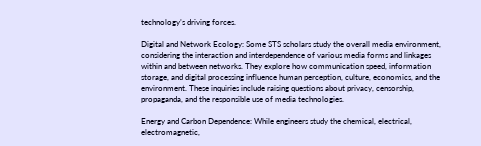technology’s driving forces.

Digital and Network Ecology: Some STS scholars study the overall media environment, considering the interaction and interdependence of various media forms and linkages within and between networks. They explore how communication speed, information storage, and digital processing influence human perception, culture, economics, and the environment. These inquiries include raising questions about privacy, censorship, propaganda, and the responsible use of media technologies.

Energy and Carbon Dependence: While engineers study the chemical, electrical, electromagnetic,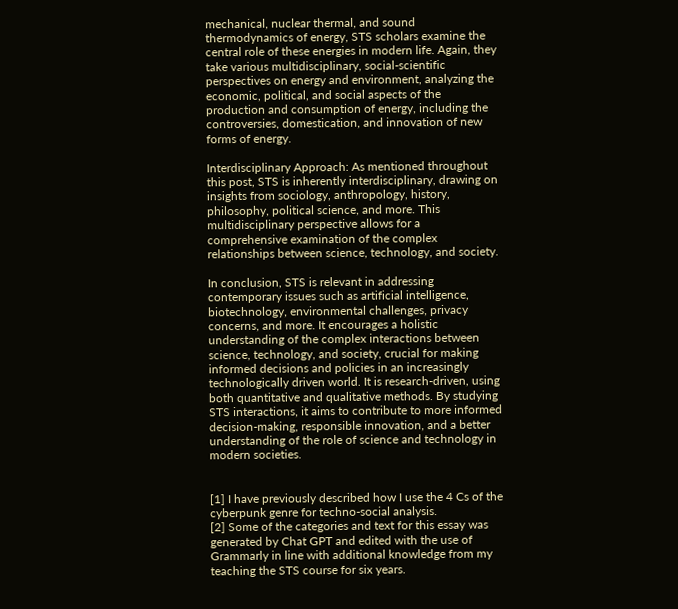mechanical, nuclear thermal, and sound thermodynamics of energy, STS scholars examine the central role of these energies in modern life. Again, they take various multidisciplinary, social-scientific perspectives on energy and environment, analyzing the economic, political, and social aspects of the production and consumption of energy, including the controversies, domestication, and innovation of new forms of energy.

Interdisciplinary Approach: As mentioned throughout this post, STS is inherently interdisciplinary, drawing on insights from sociology, anthropology, history, philosophy, political science, and more. This multidisciplinary perspective allows for a comprehensive examination of the complex relationships between science, technology, and society.

In conclusion, STS is relevant in addressing contemporary issues such as artificial intelligence, biotechnology, environmental challenges, privacy concerns, and more. It encourages a holistic understanding of the complex interactions between science, technology, and society, crucial for making informed decisions and policies in an increasingly technologically driven world. It is research-driven, using both quantitative and qualitative methods. By studying STS interactions, it aims to contribute to more informed decision-making, responsible innovation, and a better understanding of the role of science and technology in modern societies.


[1] I have previously described how I use the 4 Cs of the cyberpunk genre for techno-social analysis.
[2] Some of the categories and text for this essay was generated by Chat GPT and edited with the use of Grammarly in line with additional knowledge from my teaching the STS course for six years.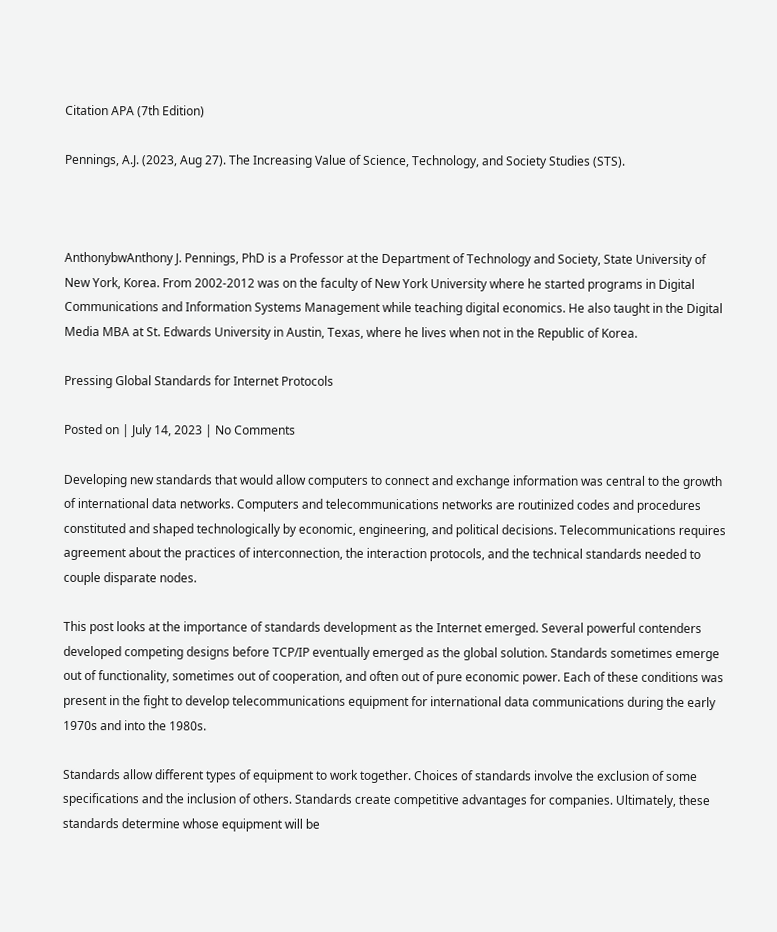Citation APA (7th Edition)

Pennings, A.J. (2023, Aug 27). The Increasing Value of Science, Technology, and Society Studies (STS).



AnthonybwAnthony J. Pennings, PhD is a Professor at the Department of Technology and Society, State University of New York, Korea. From 2002-2012 was on the faculty of New York University where he started programs in Digital Communications and Information Systems Management while teaching digital economics. He also taught in the Digital Media MBA at St. Edwards University in Austin, Texas, where he lives when not in the Republic of Korea.

Pressing Global Standards for Internet Protocols

Posted on | July 14, 2023 | No Comments

Developing new standards that would allow computers to connect and exchange information was central to the growth of international data networks. Computers and telecommunications networks are routinized codes and procedures constituted and shaped technologically by economic, engineering, and political decisions. Telecommunications requires agreement about the practices of interconnection, the interaction protocols, and the technical standards needed to couple disparate nodes.

This post looks at the importance of standards development as the Internet emerged. Several powerful contenders developed competing designs before TCP/IP eventually emerged as the global solution. Standards sometimes emerge out of functionality, sometimes out of cooperation, and often out of pure economic power. Each of these conditions was present in the fight to develop telecommunications equipment for international data communications during the early 1970s and into the 1980s.

Standards allow different types of equipment to work together. Choices of standards involve the exclusion of some specifications and the inclusion of others. Standards create competitive advantages for companies. Ultimately, these standards determine whose equipment will be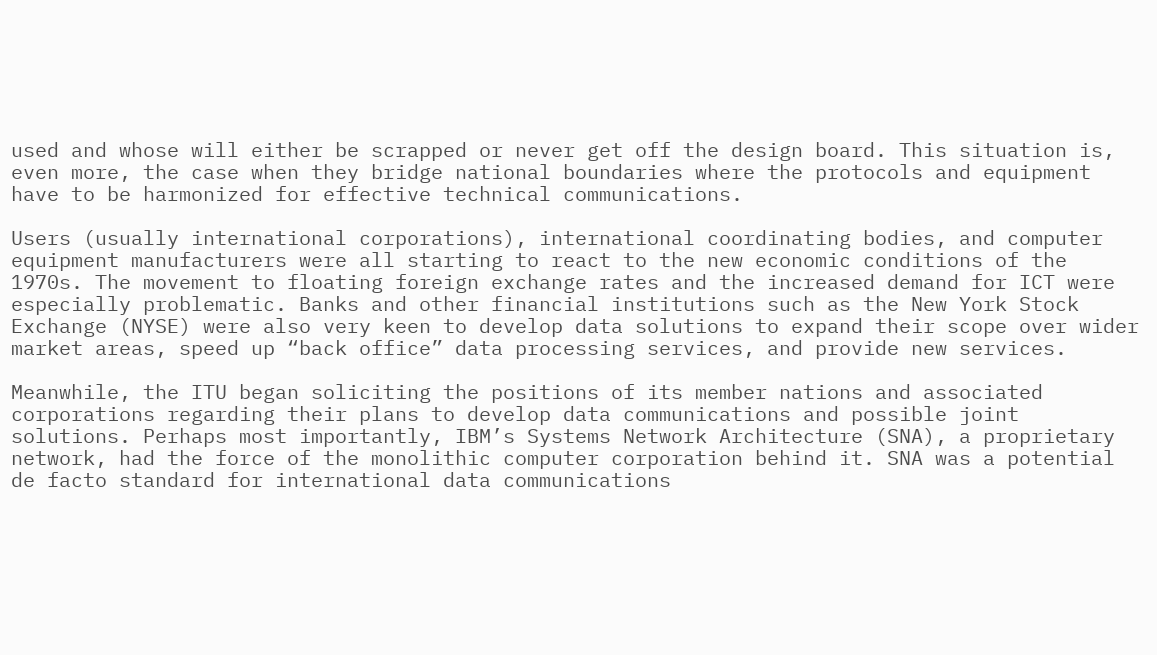used and whose will either be scrapped or never get off the design board. This situation is, even more, the case when they bridge national boundaries where the protocols and equipment have to be harmonized for effective technical communications.

Users (usually international corporations), international coordinating bodies, and computer equipment manufacturers were all starting to react to the new economic conditions of the 1970s. The movement to floating foreign exchange rates and the increased demand for ICT were especially problematic. Banks and other financial institutions such as the New York Stock Exchange (NYSE) were also very keen to develop data solutions to expand their scope over wider market areas, speed up “back office” data processing services, and provide new services.

Meanwhile, the ITU began soliciting the positions of its member nations and associated corporations regarding their plans to develop data communications and possible joint solutions. Perhaps most importantly, IBM’s Systems Network Architecture (SNA), a proprietary network, had the force of the monolithic computer corporation behind it. SNA was a potential de facto standard for international data communications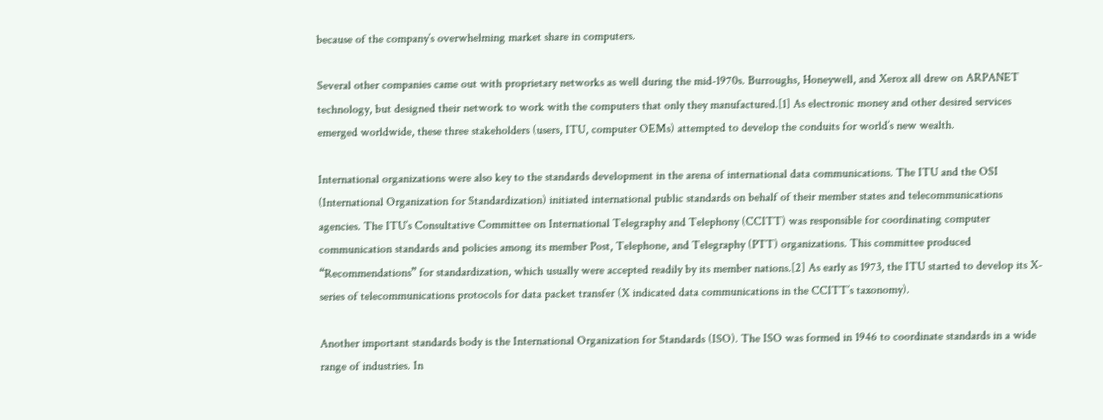because of the company’s overwhelming market share in computers.

Several other companies came out with proprietary networks as well during the mid-1970s. Burroughs, Honeywell, and Xerox all drew on ARPANET technology, but designed their network to work with the computers that only they manufactured.[1] As electronic money and other desired services emerged worldwide, these three stakeholders (users, ITU, computer OEMs) attempted to develop the conduits for world’s new wealth.

International organizations were also key to the standards development in the arena of international data communications. The ITU and the OSI (International Organization for Standardization) initiated international public standards on behalf of their member states and telecommunications agencies. The ITU’s Consultative Committee on International Telegraphy and Telephony (CCITT) was responsible for coordinating computer communication standards and policies among its member Post, Telephone, and Telegraphy (PTT) organizations. This committee produced “Recommendations” for standardization, which usually were accepted readily by its member nations.[2] As early as 1973, the ITU started to develop its X-series of telecommunications protocols for data packet transfer (X indicated data communications in the CCITT’s taxonomy).

Another important standards body is the International Organization for Standards (ISO). The ISO was formed in 1946 to coordinate standards in a wide range of industries. In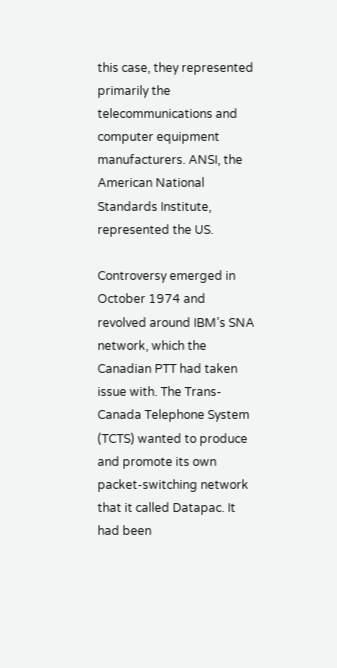this case, they represented primarily the telecommunications and computer equipment manufacturers. ANSI, the American National Standards Institute, represented the US.

Controversy emerged in October 1974 and revolved around IBM’s SNA network, which the Canadian PTT had taken issue with. The Trans-Canada Telephone System (TCTS) wanted to produce and promote its own packet-switching network that it called Datapac. It had been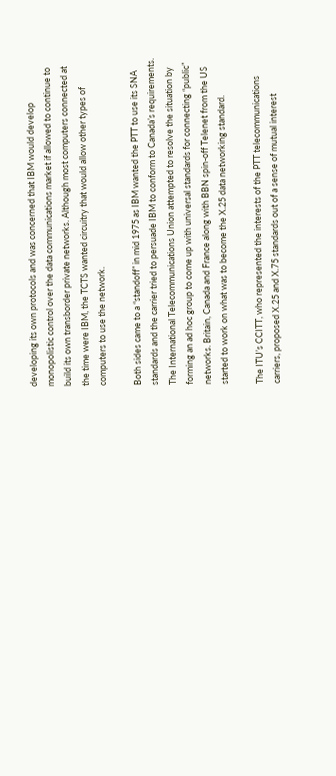developing its own protocols and was concerned that IBM would develop monopolistic control over the data communications market if allowed to continue to build its own transborder private networks. Although most computers connected at the time were IBM, the TCTS wanted circuitry that would allow other types of computers to use the network.

Both sides came to a “standoff” in mid 1975 as IBM wanted the PTT to use its SNA standards and the carrier tried to persuade IBM to conform to Canada’s requirements. The International Telecommunications Union attempted to resolve the situation by forming an ad hoc group to come up with universal standards for connecting “public” networks. Britain, Canada and France along with BBN spin-off Telenet from the US started to work on what was to become the X.25 data networking standard.

The ITU’s CCITT, who represented the interests of the PTT telecommunications carriers, proposed X.25 and X.75 standards out of a sense of mutual interest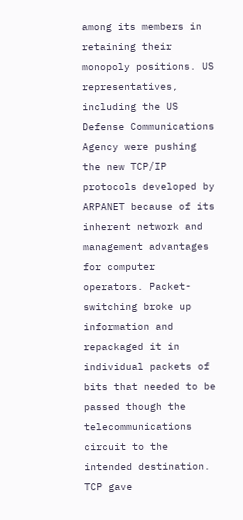among its members in retaining their monopoly positions. US representatives, including the US Defense Communications Agency were pushing the new TCP/IP protocols developed by ARPANET because of its inherent network and management advantages for computer operators. Packet-switching broke up information and repackaged it in individual packets of bits that needed to be passed though the telecommunications circuit to the intended destination. TCP gave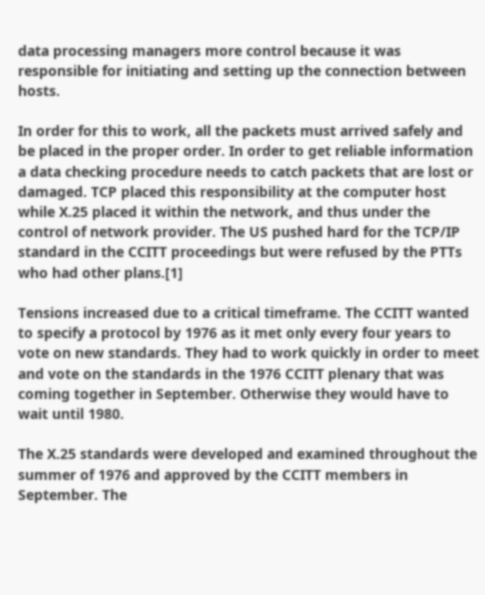data processing managers more control because it was responsible for initiating and setting up the connection between hosts.

In order for this to work, all the packets must arrived safely and be placed in the proper order. In order to get reliable information a data checking procedure needs to catch packets that are lost or damaged. TCP placed this responsibility at the computer host while X.25 placed it within the network, and thus under the control of network provider. The US pushed hard for the TCP/IP standard in the CCITT proceedings but were refused by the PTTs who had other plans.[1]

Tensions increased due to a critical timeframe. The CCITT wanted to specify a protocol by 1976 as it met only every four years to vote on new standards. They had to work quickly in order to meet and vote on the standards in the 1976 CCITT plenary that was coming together in September. Otherwise they would have to wait until 1980.

The X.25 standards were developed and examined throughout the summer of 1976 and approved by the CCITT members in September. The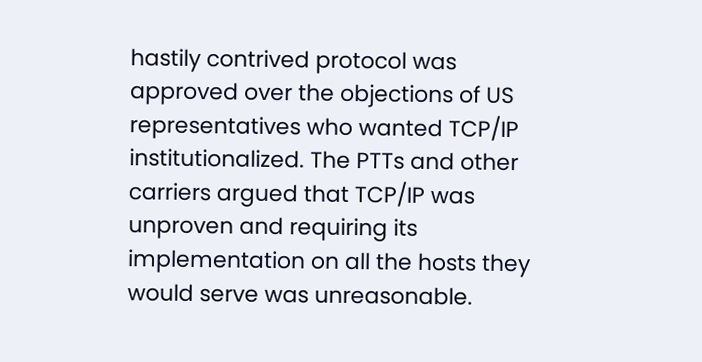hastily contrived protocol was approved over the objections of US representatives who wanted TCP/IP institutionalized. The PTTs and other carriers argued that TCP/IP was unproven and requiring its implementation on all the hosts they would serve was unreasonable.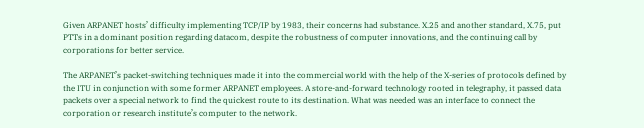Given ARPANET hosts’ difficulty implementing TCP/IP by 1983, their concerns had substance. X.25 and another standard, X.75, put PTTs in a dominant position regarding datacom, despite the robustness of computer innovations, and the continuing call by corporations for better service.

The ARPANET’s packet-switching techniques made it into the commercial world with the help of the X-series of protocols defined by the ITU in conjunction with some former ARPANET employees. A store-and-forward technology rooted in telegraphy, it passed data packets over a special network to find the quickest route to its destination. What was needed was an interface to connect the corporation or research institute’s computer to the network.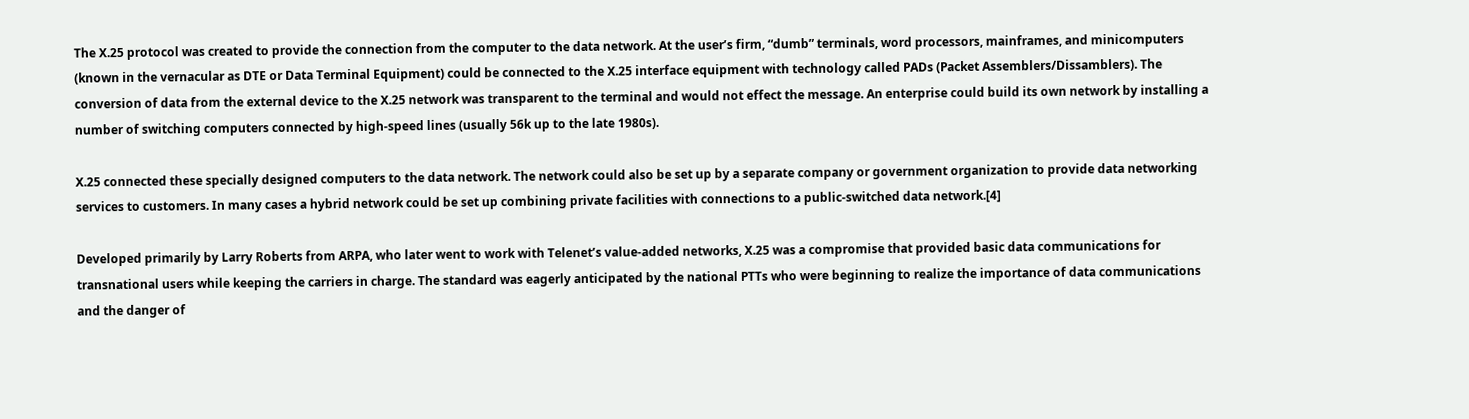The X.25 protocol was created to provide the connection from the computer to the data network. At the user’s firm, “dumb” terminals, word processors, mainframes, and minicomputers (known in the vernacular as DTE or Data Terminal Equipment) could be connected to the X.25 interface equipment with technology called PADs (Packet Assemblers/Dissamblers). The conversion of data from the external device to the X.25 network was transparent to the terminal and would not effect the message. An enterprise could build its own network by installing a number of switching computers connected by high-speed lines (usually 56k up to the late 1980s).

X.25 connected these specially designed computers to the data network. The network could also be set up by a separate company or government organization to provide data networking services to customers. In many cases a hybrid network could be set up combining private facilities with connections to a public-switched data network.[4]

Developed primarily by Larry Roberts from ARPA, who later went to work with Telenet’s value-added networks, X.25 was a compromise that provided basic data communications for transnational users while keeping the carriers in charge. The standard was eagerly anticipated by the national PTTs who were beginning to realize the importance of data communications and the danger of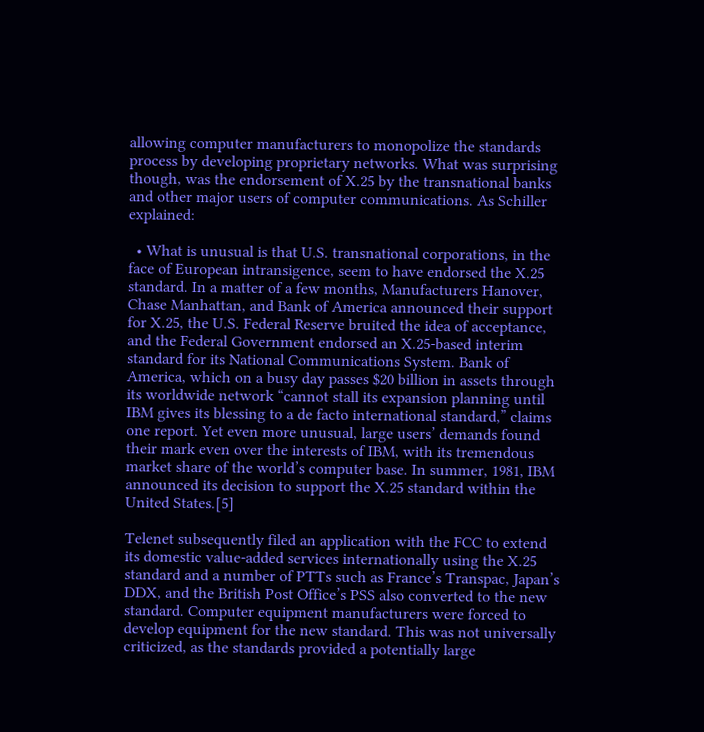allowing computer manufacturers to monopolize the standards process by developing proprietary networks. What was surprising though, was the endorsement of X.25 by the transnational banks and other major users of computer communications. As Schiller explained:

  • What is unusual is that U.S. transnational corporations, in the face of European intransigence, seem to have endorsed the X.25 standard. In a matter of a few months, Manufacturers Hanover, Chase Manhattan, and Bank of America announced their support for X.25, the U.S. Federal Reserve bruited the idea of acceptance, and the Federal Government endorsed an X.25-based interim standard for its National Communications System. Bank of America, which on a busy day passes $20 billion in assets through its worldwide network “cannot stall its expansion planning until IBM gives its blessing to a de facto international standard,” claims one report. Yet even more unusual, large users’ demands found their mark even over the interests of IBM, with its tremendous market share of the world’s computer base. In summer, 1981, IBM announced its decision to support the X.25 standard within the United States.[5]

Telenet subsequently filed an application with the FCC to extend its domestic value-added services internationally using the X.25 standard and a number of PTTs such as France’s Transpac, Japan’s DDX, and the British Post Office’s PSS also converted to the new standard. Computer equipment manufacturers were forced to develop equipment for the new standard. This was not universally criticized, as the standards provided a potentially large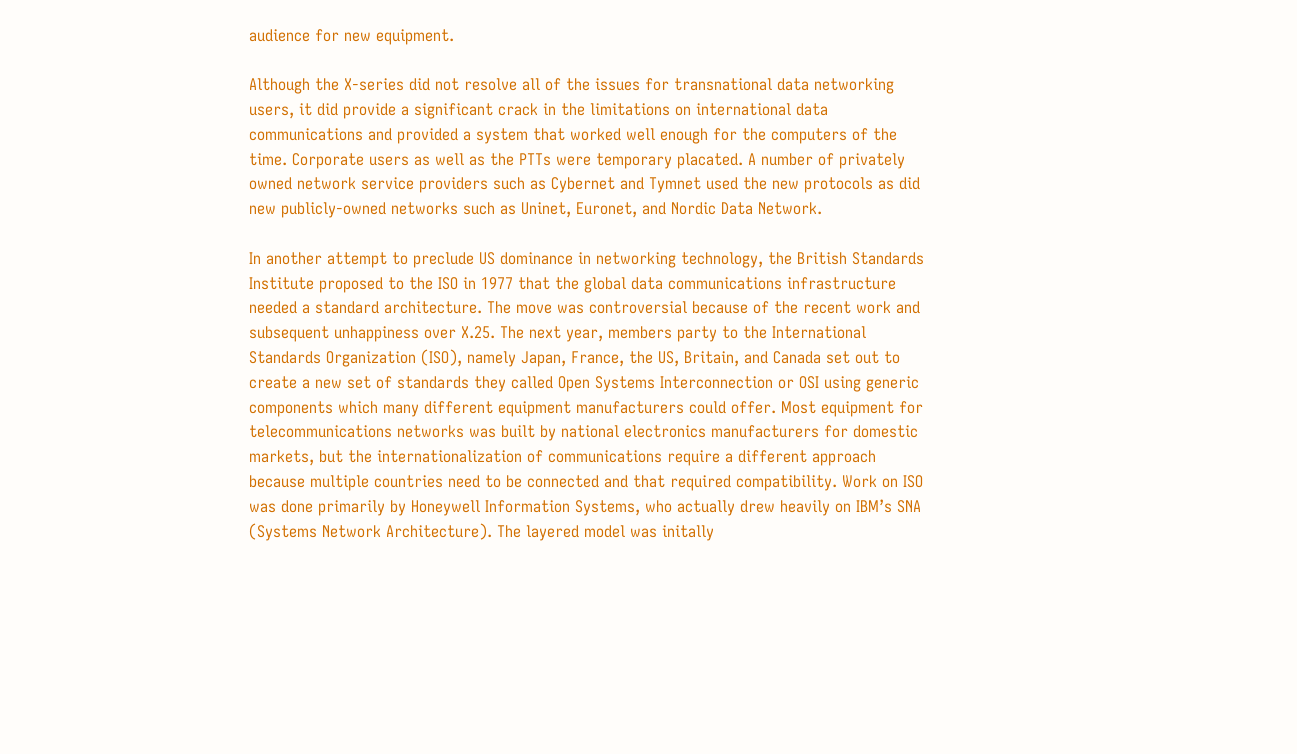audience for new equipment.

Although the X-series did not resolve all of the issues for transnational data networking users, it did provide a significant crack in the limitations on international data communications and provided a system that worked well enough for the computers of the time. Corporate users as well as the PTTs were temporary placated. A number of privately owned network service providers such as Cybernet and Tymnet used the new protocols as did new publicly-owned networks such as Uninet, Euronet, and Nordic Data Network.

In another attempt to preclude US dominance in networking technology, the British Standards Institute proposed to the ISO in 1977 that the global data communications infrastructure needed a standard architecture. The move was controversial because of the recent work and subsequent unhappiness over X.25. The next year, members party to the International Standards Organization (ISO), namely Japan, France, the US, Britain, and Canada set out to create a new set of standards they called Open Systems Interconnection or OSI using generic components which many different equipment manufacturers could offer. Most equipment for telecommunications networks was built by national electronics manufacturers for domestic markets, but the internationalization of communications require a different approach because multiple countries need to be connected and that required compatibility. Work on ISO was done primarily by Honeywell Information Systems, who actually drew heavily on IBM’s SNA (Systems Network Architecture). The layered model was initally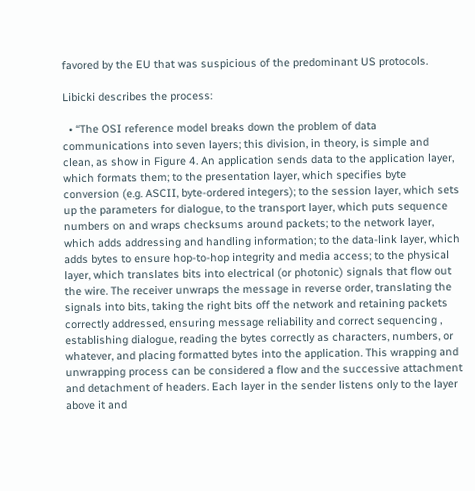favored by the EU that was suspicious of the predominant US protocols.

Libicki describes the process:

  • “The OSI reference model breaks down the problem of data communications into seven layers; this division, in theory, is simple and clean, as show in Figure 4. An application sends data to the application layer, which formats them; to the presentation layer, which specifies byte conversion (e.g. ASCII, byte-ordered integers); to the session layer, which sets up the parameters for dialogue, to the transport layer, which puts sequence numbers on and wraps checksums around packets; to the network layer, which adds addressing and handling information; to the data-link layer, which adds bytes to ensure hop-to-hop integrity and media access; to the physical layer, which translates bits into electrical (or photonic) signals that flow out the wire. The receiver unwraps the message in reverse order, translating the signals into bits, taking the right bits off the network and retaining packets correctly addressed, ensuring message reliability and correct sequencing , establishing dialogue, reading the bytes correctly as characters, numbers, or whatever, and placing formatted bytes into the application. This wrapping and unwrapping process can be considered a flow and the successive attachment and detachment of headers. Each layer in the sender listens only to the layer above it and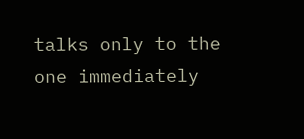talks only to the one immediately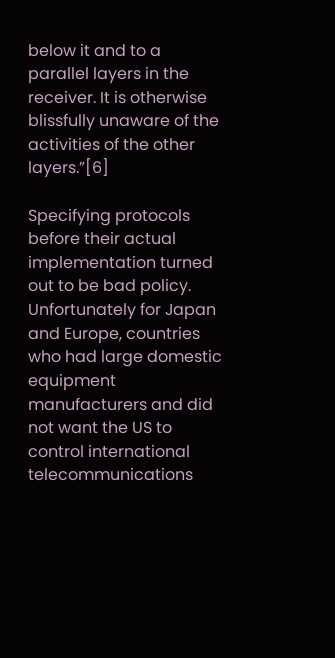below it and to a parallel layers in the receiver. It is otherwise blissfully unaware of the activities of the other layers.”[6]

Specifying protocols before their actual implementation turned out to be bad policy. Unfortunately for Japan and Europe, countries who had large domestic equipment manufacturers and did not want the US to control international telecommunications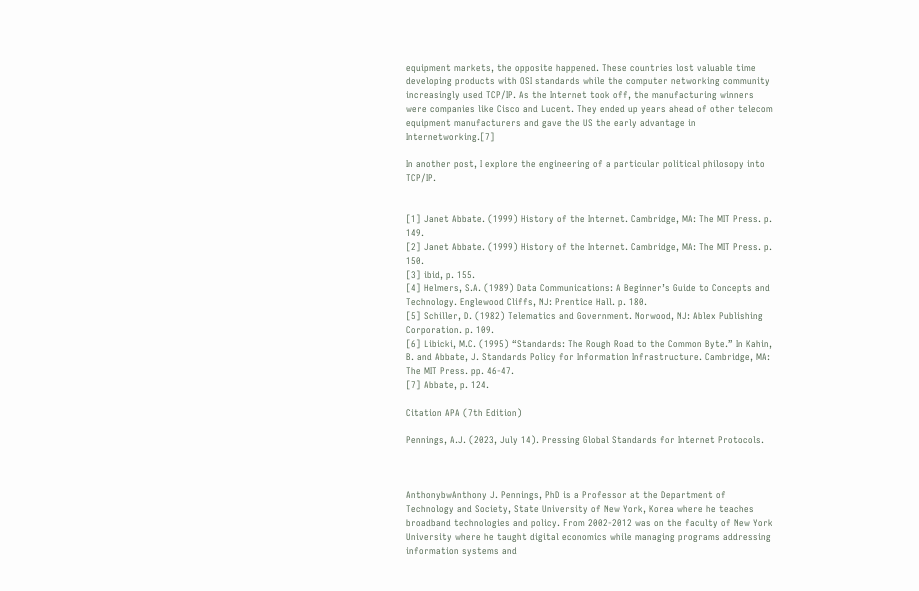equipment markets, the opposite happened. These countries lost valuable time developing products with OSI standards while the computer networking community increasingly used TCP/IP. As the Internet took off, the manufacturing winners were companies like Cisco and Lucent. They ended up years ahead of other telecom equipment manufacturers and gave the US the early advantage in Internetworking.[7]

In another post, I explore the engineering of a particular political philosopy into TCP/IP.


[1] Janet Abbate. (1999) History of the Internet. Cambridge, MA: The MIT Press. p. 149.
[2] Janet Abbate. (1999) History of the Internet. Cambridge, MA: The MIT Press. p. 150.
[3] ibid, p. 155.
[4] Helmers, S.A. (1989) Data Communications: A Beginner’s Guide to Concepts and Technology. Englewood Cliffs, NJ: Prentice Hall. p. 180.
[5] Schiller, D. (1982) Telematics and Government. Norwood, NJ: Ablex Publishing Corporation. p. 109.
[6] Libicki, M.C. (1995) “Standards: The Rough Road to the Common Byte.” In Kahin, B. and Abbate, J. Standards Policy for Information Infrastructure. Cambridge, MA: The MIT Press. pp. 46-47.
[7] Abbate, p. 124.

Citation APA (7th Edition)

Pennings, A.J. (2023, July 14). Pressing Global Standards for Internet Protocols.



AnthonybwAnthony J. Pennings, PhD is a Professor at the Department of Technology and Society, State University of New York, Korea where he teaches broadband technologies and policy. From 2002-2012 was on the faculty of New York University where he taught digital economics while managing programs addressing information systems and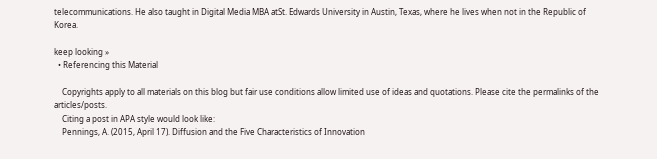telecommunications. He also taught in Digital Media MBA atSt. Edwards University in Austin, Texas, where he lives when not in the Republic of Korea.

keep looking »
  • Referencing this Material

    Copyrights apply to all materials on this blog but fair use conditions allow limited use of ideas and quotations. Please cite the permalinks of the articles/posts.
    Citing a post in APA style would look like:
    Pennings, A. (2015, April 17). Diffusion and the Five Characteristics of Innovation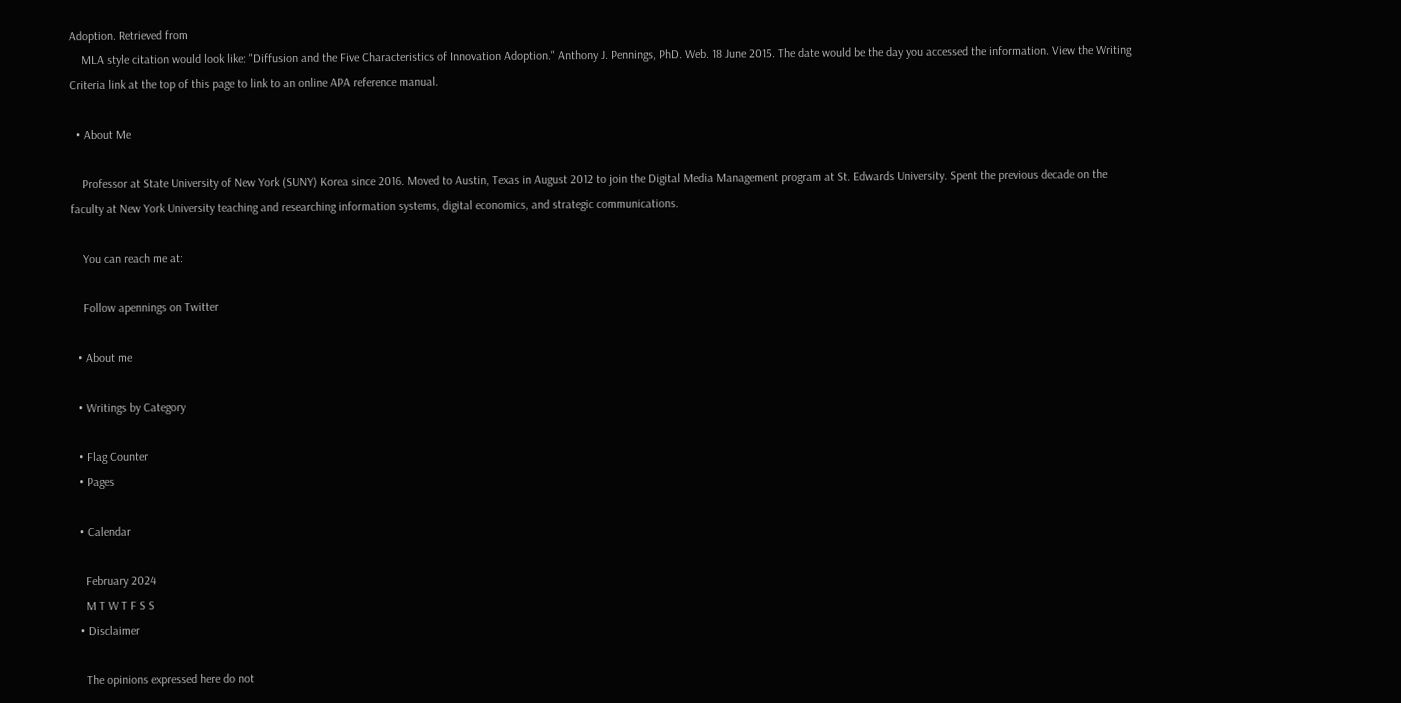Adoption. Retrieved from
    MLA style citation would look like: "Diffusion and the Five Characteristics of Innovation Adoption." Anthony J. Pennings, PhD. Web. 18 June 2015. The date would be the day you accessed the information. View the Writing Criteria link at the top of this page to link to an online APA reference manual.

  • About Me

    Professor at State University of New York (SUNY) Korea since 2016. Moved to Austin, Texas in August 2012 to join the Digital Media Management program at St. Edwards University. Spent the previous decade on the faculty at New York University teaching and researching information systems, digital economics, and strategic communications.

    You can reach me at:

    Follow apennings on Twitter

  • About me

  • Writings by Category

  • Flag Counter
  • Pages

  • Calendar

    February 2024
    M T W T F S S
  • Disclaimer

    The opinions expressed here do not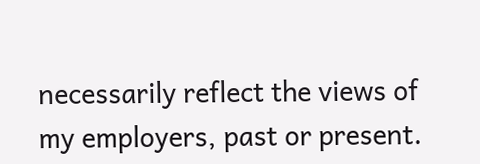necessarily reflect the views of my employers, past or present.